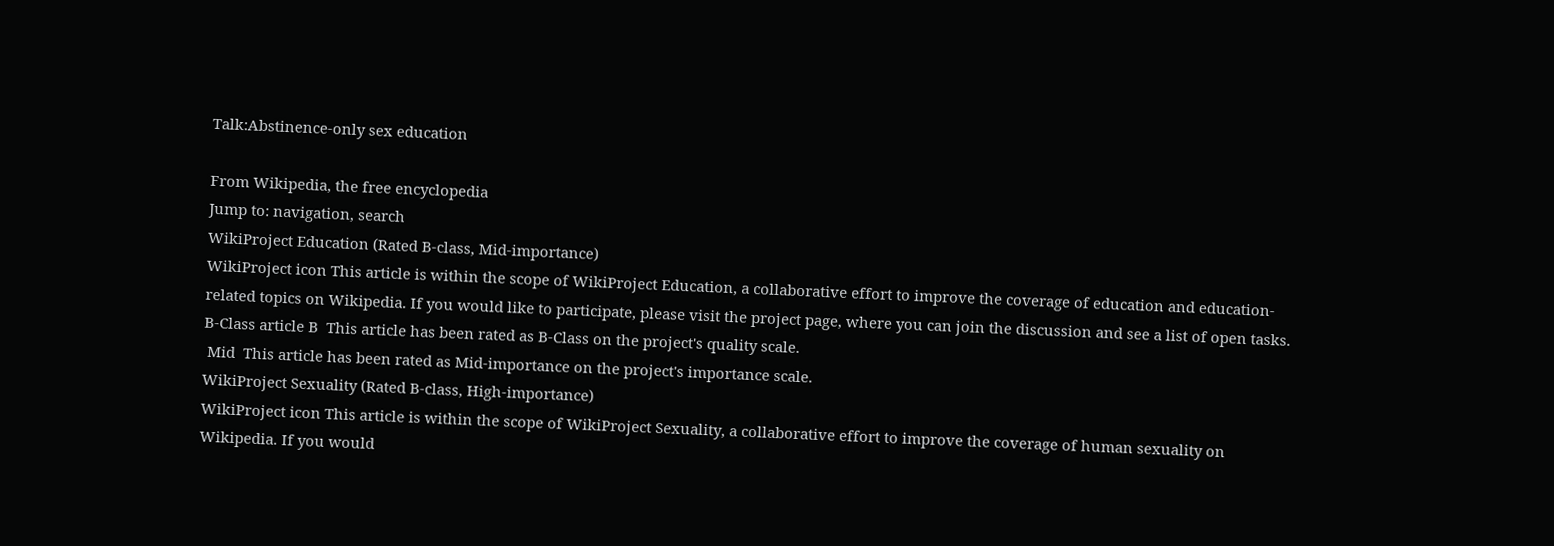Talk:Abstinence-only sex education

From Wikipedia, the free encyclopedia
Jump to: navigation, search
WikiProject Education (Rated B-class, Mid-importance)
WikiProject icon This article is within the scope of WikiProject Education, a collaborative effort to improve the coverage of education and education-related topics on Wikipedia. If you would like to participate, please visit the project page, where you can join the discussion and see a list of open tasks.
B-Class article B  This article has been rated as B-Class on the project's quality scale.
 Mid  This article has been rated as Mid-importance on the project's importance scale.
WikiProject Sexuality (Rated B-class, High-importance)
WikiProject icon This article is within the scope of WikiProject Sexuality, a collaborative effort to improve the coverage of human sexuality on Wikipedia. If you would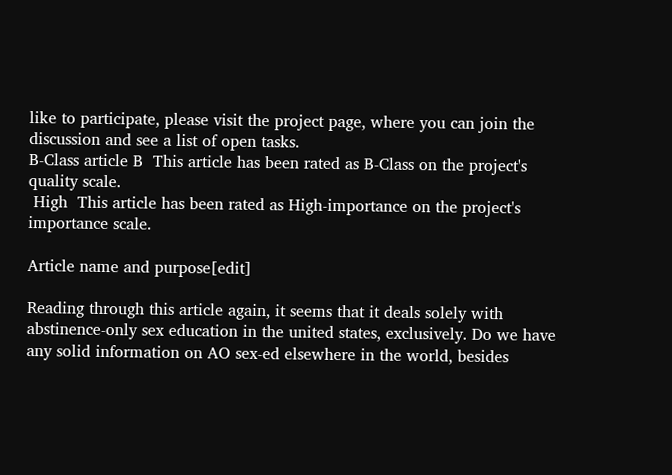like to participate, please visit the project page, where you can join the discussion and see a list of open tasks.
B-Class article B  This article has been rated as B-Class on the project's quality scale.
 High  This article has been rated as High-importance on the project's importance scale.

Article name and purpose[edit]

Reading through this article again, it seems that it deals solely with abstinence-only sex education in the united states, exclusively. Do we have any solid information on AO sex-ed elsewhere in the world, besides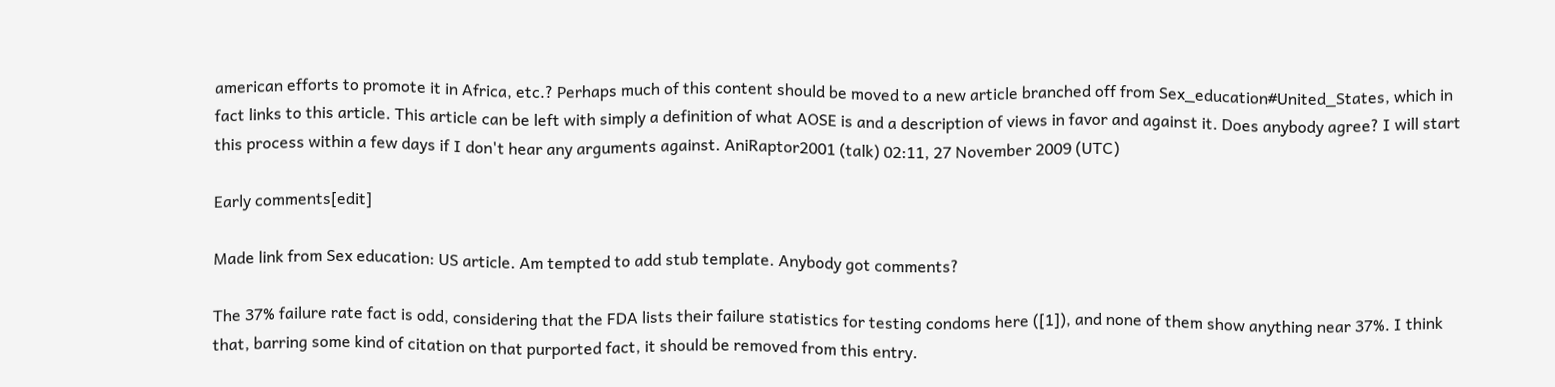american efforts to promote it in Africa, etc.? Perhaps much of this content should be moved to a new article branched off from Sex_education#United_States, which in fact links to this article. This article can be left with simply a definition of what AOSE is and a description of views in favor and against it. Does anybody agree? I will start this process within a few days if I don't hear any arguments against. AniRaptor2001 (talk) 02:11, 27 November 2009 (UTC)

Early comments[edit]

Made link from Sex education: US article. Am tempted to add stub template. Anybody got comments?

The 37% failure rate fact is odd, considering that the FDA lists their failure statistics for testing condoms here ([1]), and none of them show anything near 37%. I think that, barring some kind of citation on that purported fact, it should be removed from this entry.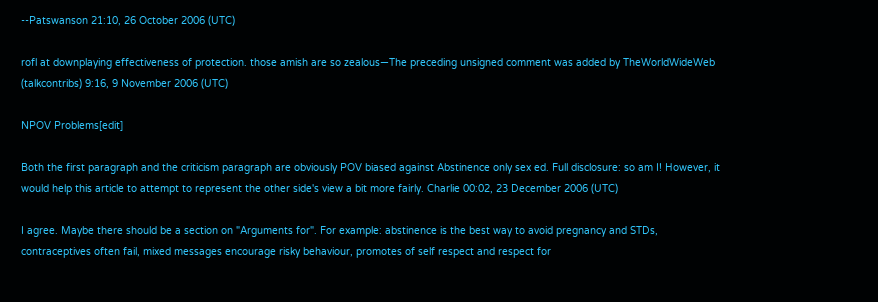--Patswanson 21:10, 26 October 2006 (UTC)

rofl at downplaying effectiveness of protection. those amish are so zealous—The preceding unsigned comment was added by TheWorldWideWeb (talkcontribs) 9:16, 9 November 2006 (UTC)

NPOV Problems[edit]

Both the first paragraph and the criticism paragraph are obviously POV biased against Abstinence only sex ed. Full disclosure: so am I! However, it would help this article to attempt to represent the other side's view a bit more fairly. Charlie 00:02, 23 December 2006 (UTC)

I agree. Maybe there should be a section on "Arguments for". For example: abstinence is the best way to avoid pregnancy and STDs, contraceptives often fail, mixed messages encourage risky behaviour, promotes of self respect and respect for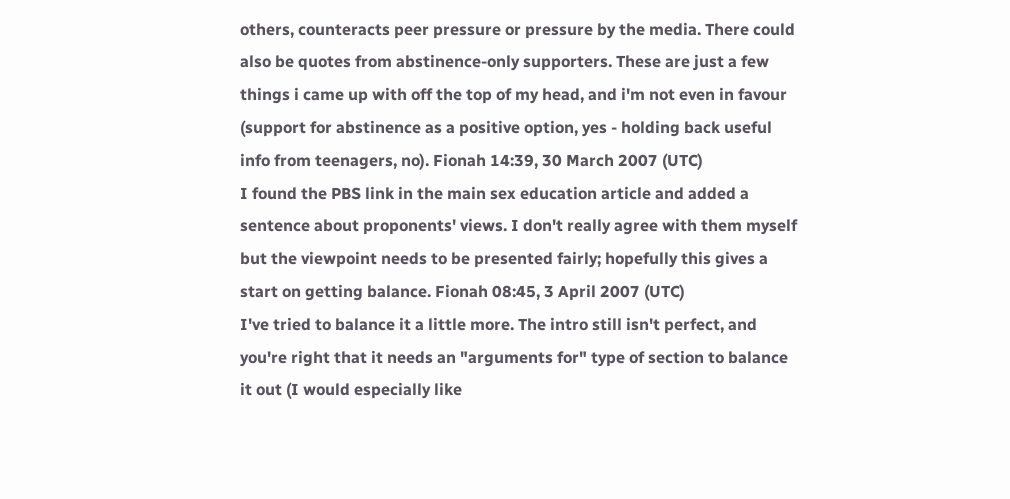others, counteracts peer pressure or pressure by the media. There could also be quotes from abstinence-only supporters. These are just a few things i came up with off the top of my head, and i'm not even in favour (support for abstinence as a positive option, yes - holding back useful info from teenagers, no). Fionah 14:39, 30 March 2007 (UTC)
I found the PBS link in the main sex education article and added a sentence about proponents' views. I don't really agree with them myself but the viewpoint needs to be presented fairly; hopefully this gives a start on getting balance. Fionah 08:45, 3 April 2007 (UTC)
I've tried to balance it a little more. The intro still isn't perfect, and you're right that it needs an "arguments for" type of section to balance it out (I would especially like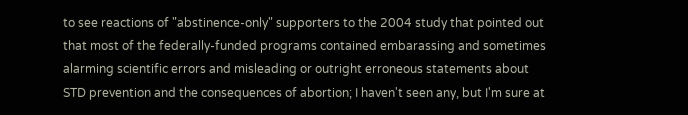to see reactions of "abstinence-only" supporters to the 2004 study that pointed out that most of the federally-funded programs contained embarassing and sometimes alarming scientific errors and misleading or outright erroneous statements about STD prevention and the consequences of abortion; I haven't seen any, but I'm sure at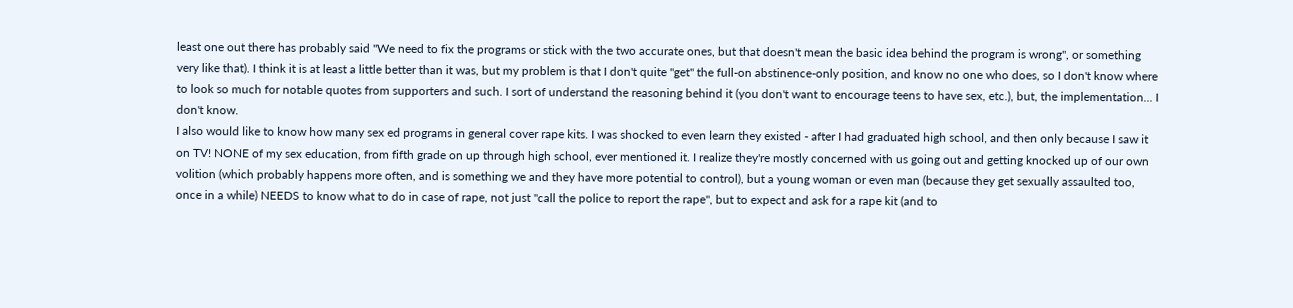least one out there has probably said "We need to fix the programs or stick with the two accurate ones, but that doesn't mean the basic idea behind the program is wrong", or something very like that). I think it is at least a little better than it was, but my problem is that I don't quite "get" the full-on abstinence-only position, and know no one who does, so I don't know where to look so much for notable quotes from supporters and such. I sort of understand the reasoning behind it (you don't want to encourage teens to have sex, etc.), but, the implementation... I don't know.
I also would like to know how many sex ed programs in general cover rape kits. I was shocked to even learn they existed - after I had graduated high school, and then only because I saw it on TV! NONE of my sex education, from fifth grade on up through high school, ever mentioned it. I realize they're mostly concerned with us going out and getting knocked up of our own volition (which probably happens more often, and is something we and they have more potential to control), but a young woman or even man (because they get sexually assaulted too, once in a while) NEEDS to know what to do in case of rape, not just "call the police to report the rape", but to expect and ask for a rape kit (and to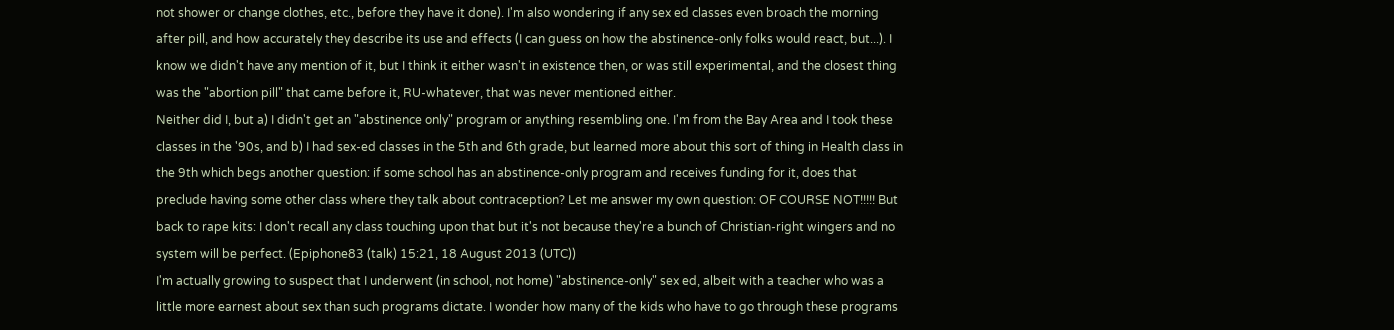not shower or change clothes, etc., before they have it done). I'm also wondering if any sex ed classes even broach the morning after pill, and how accurately they describe its use and effects (I can guess on how the abstinence-only folks would react, but...). I know we didn't have any mention of it, but I think it either wasn't in existence then, or was still experimental, and the closest thing was the "abortion pill" that came before it, RU-whatever, that was never mentioned either.
Neither did I, but a) I didn't get an "abstinence only" program or anything resembling one. I'm from the Bay Area and I took these classes in the '90s, and b) I had sex-ed classes in the 5th and 6th grade, but learned more about this sort of thing in Health class in the 9th which begs another question: if some school has an abstinence-only program and receives funding for it, does that preclude having some other class where they talk about contraception? Let me answer my own question: OF COURSE NOT!!!!! But back to rape kits: I don't recall any class touching upon that but it's not because they're a bunch of Christian-right wingers and no system will be perfect. (Epiphone83 (talk) 15:21, 18 August 2013 (UTC))
I'm actually growing to suspect that I underwent (in school, not home) "abstinence-only" sex ed, albeit with a teacher who was a little more earnest about sex than such programs dictate. I wonder how many of the kids who have to go through these programs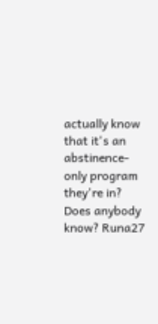actually know that it's an abstinence-only program they're in? Does anybody know? Runa27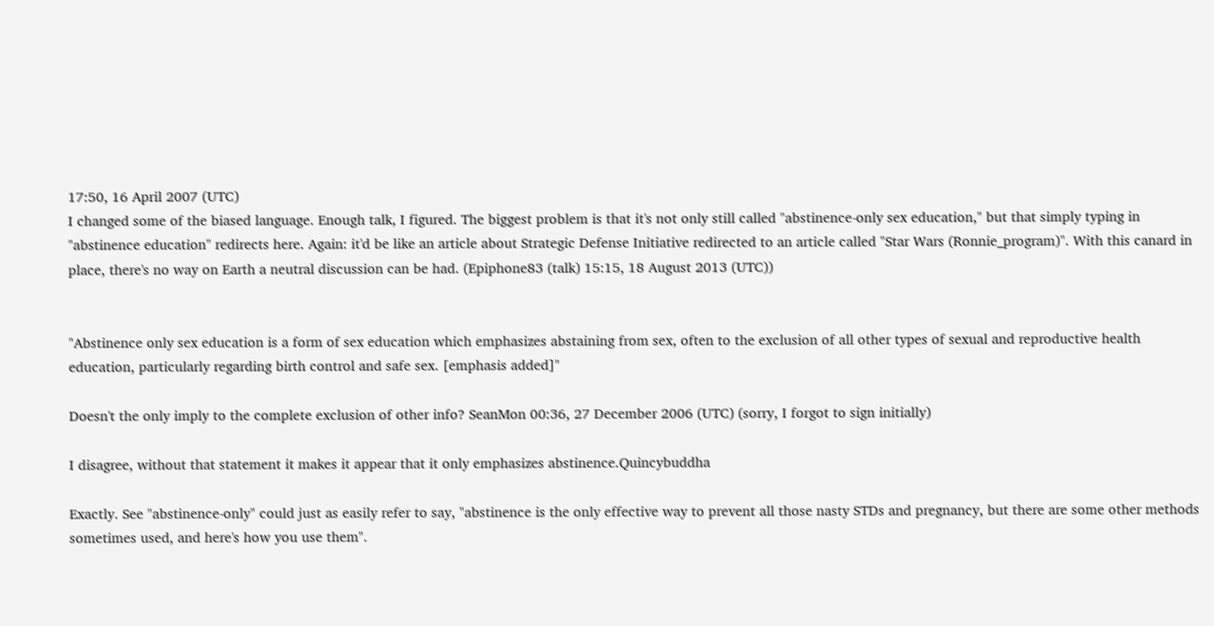17:50, 16 April 2007 (UTC)
I changed some of the biased language. Enough talk, I figured. The biggest problem is that it's not only still called "abstinence-only sex education," but that simply typing in "abstinence education" redirects here. Again: it'd be like an article about Strategic Defense Initiative redirected to an article called "Star Wars (Ronnie_program)". With this canard in place, there's no way on Earth a neutral discussion can be had. (Epiphone83 (talk) 15:15, 18 August 2013 (UTC))


"Abstinence only sex education is a form of sex education which emphasizes abstaining from sex, often to the exclusion of all other types of sexual and reproductive health education, particularly regarding birth control and safe sex. [emphasis added]"

Doesn't the only imply to the complete exclusion of other info? SeanMon 00:36, 27 December 2006 (UTC) (sorry, I forgot to sign initially)

I disagree, without that statement it makes it appear that it only emphasizes abstinence.Quincybuddha

Exactly. See "abstinence-only" could just as easily refer to say, "abstinence is the only effective way to prevent all those nasty STDs and pregnancy, but there are some other methods sometimes used, and here's how you use them".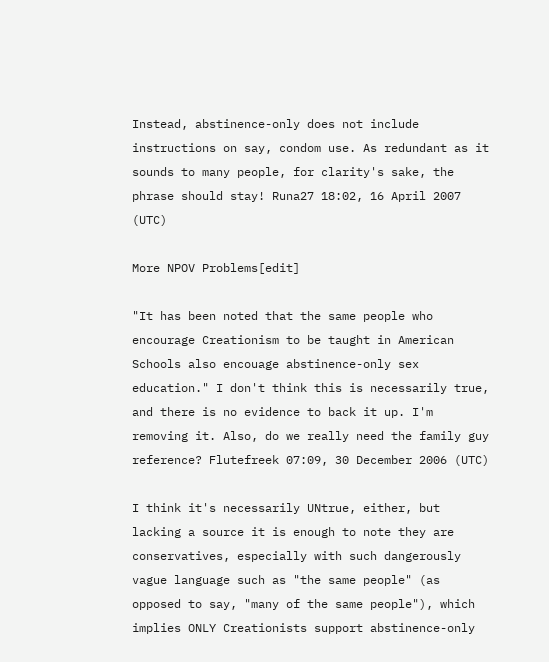Instead, abstinence-only does not include instructions on say, condom use. As redundant as it sounds to many people, for clarity's sake, the phrase should stay! Runa27 18:02, 16 April 2007 (UTC)

More NPOV Problems[edit]

"It has been noted that the same people who encourage Creationism to be taught in American Schools also encouage abstinence-only sex education." I don't think this is necessarily true, and there is no evidence to back it up. I'm removing it. Also, do we really need the family guy reference? Flutefreek 07:09, 30 December 2006 (UTC)

I think it's necessarily UNtrue, either, but lacking a source it is enough to note they are conservatives, especially with such dangerously vague language such as "the same people" (as opposed to say, "many of the same people"), which implies ONLY Creationists support abstinence-only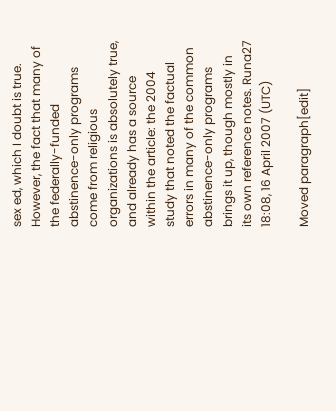sex ed, which I doubt is true.
However, the fact that many of the federally-funded abstinence-only programs come from religious organizations is absolutely true, and already has a source within the article: the 2004 study that noted the factual errors in many of the common abstinence-only programs brings it up, though mostly in its own reference notes. Runa27 18:08, 16 April 2007 (UTC)

Moved paragraph[edit]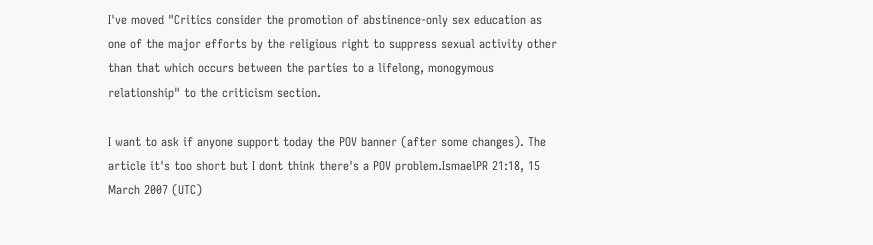I've moved "Critics consider the promotion of abstinence-only sex education as one of the major efforts by the religious right to suppress sexual activity other than that which occurs between the parties to a lifelong, monogymous relationship" to the criticism section.

I want to ask if anyone support today the POV banner (after some changes). The article it's too short but I dont think there's a POV problem.IsmaelPR 21:18, 15 March 2007 (UTC)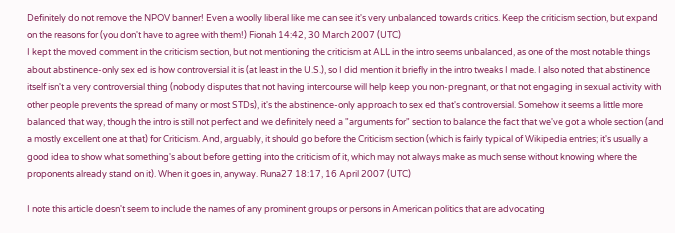Definitely do not remove the NPOV banner! Even a woolly liberal like me can see it's very unbalanced towards critics. Keep the criticism section, but expand on the reasons for (you don't have to agree with them!) Fionah 14:42, 30 March 2007 (UTC)
I kept the moved comment in the criticism section, but not mentioning the criticism at ALL in the intro seems unbalanced, as one of the most notable things about abstinence-only sex ed is how controversial it is (at least in the U.S.), so I did mention it briefly in the intro tweaks I made. I also noted that abstinence itself isn't a very controversial thing (nobody disputes that not having intercourse will help keep you non-pregnant, or that not engaging in sexual activity with other people prevents the spread of many or most STDs), it's the abstinence-only approach to sex ed that's controversial. Somehow it seems a little more balanced that way, though the intro is still not perfect and we definitely need a "arguments for" section to balance the fact that we've got a whole section (and a mostly excellent one at that) for Criticism. And, arguably, it should go before the Criticism section (which is fairly typical of Wikipedia entries; it's usually a good idea to show what something's about before getting into the criticism of it, which may not always make as much sense without knowing where the proponents already stand on it). When it goes in, anyway. Runa27 18:17, 16 April 2007 (UTC)

I note this article doesn't seem to include the names of any prominent groups or persons in American politics that are advocating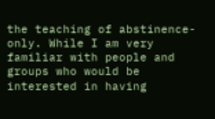the teaching of abstinence-only. While I am very familiar with people and groups who would be interested in having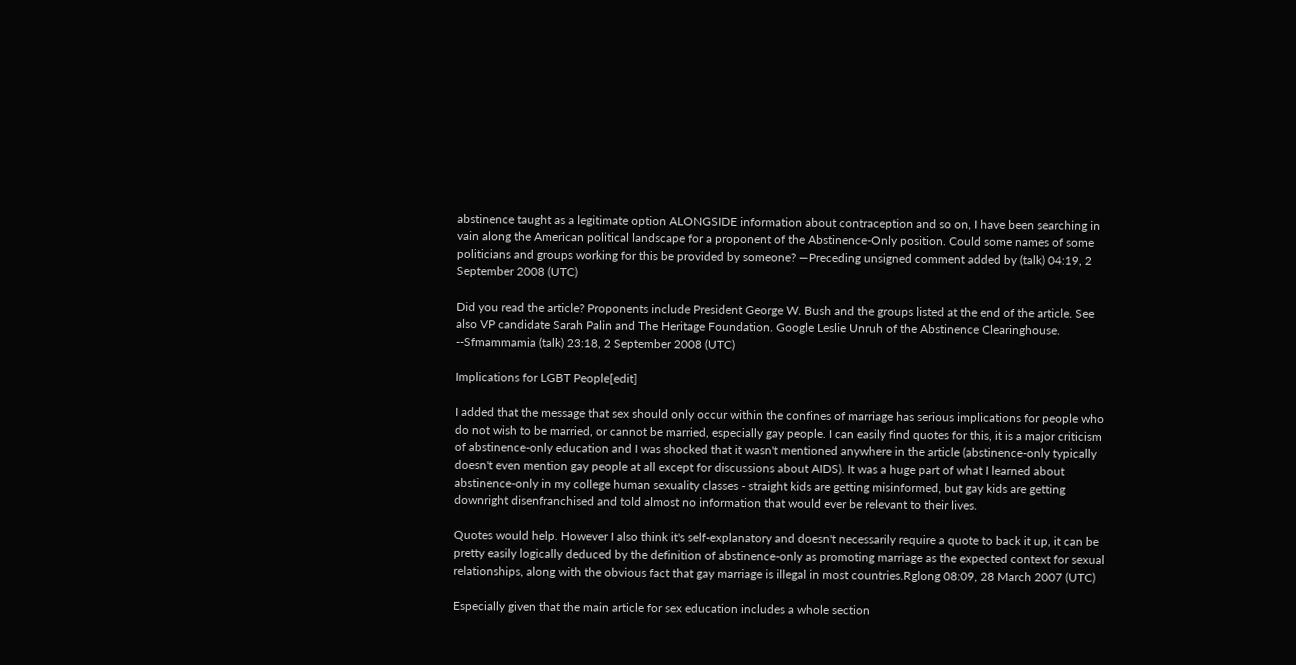abstinence taught as a legitimate option ALONGSIDE information about contraception and so on, I have been searching in vain along the American political landscape for a proponent of the Abstinence-Only position. Could some names of some politicians and groups working for this be provided by someone? —Preceding unsigned comment added by (talk) 04:19, 2 September 2008 (UTC)

Did you read the article? Proponents include President George W. Bush and the groups listed at the end of the article. See also VP candidate Sarah Palin and The Heritage Foundation. Google Leslie Unruh of the Abstinence Clearinghouse. --Sfmammamia (talk) 23:18, 2 September 2008 (UTC)

Implications for LGBT People[edit]

I added that the message that sex should only occur within the confines of marriage has serious implications for people who do not wish to be married, or cannot be married, especially gay people. I can easily find quotes for this, it is a major criticism of abstinence-only education and I was shocked that it wasn't mentioned anywhere in the article (abstinence-only typically doesn't even mention gay people at all except for discussions about AIDS). It was a huge part of what I learned about abstinence-only in my college human sexuality classes - straight kids are getting misinformed, but gay kids are getting downright disenfranchised and told almost no information that would ever be relevant to their lives.

Quotes would help. However I also think it's self-explanatory and doesn't necessarily require a quote to back it up, it can be pretty easily logically deduced by the definition of abstinence-only as promoting marriage as the expected context for sexual relationships, along with the obvious fact that gay marriage is illegal in most countries.Rglong 08:09, 28 March 2007 (UTC)

Especially given that the main article for sex education includes a whole section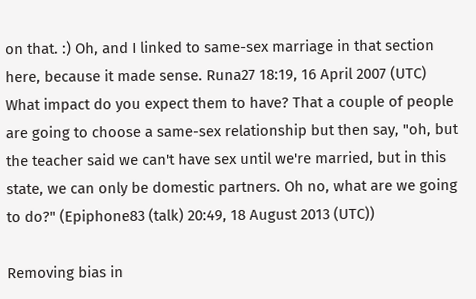on that. :) Oh, and I linked to same-sex marriage in that section here, because it made sense. Runa27 18:19, 16 April 2007 (UTC)
What impact do you expect them to have? That a couple of people are going to choose a same-sex relationship but then say, "oh, but the teacher said we can't have sex until we're married, but in this state, we can only be domestic partners. Oh no, what are we going to do?" (Epiphone83 (talk) 20:49, 18 August 2013 (UTC))

Removing bias in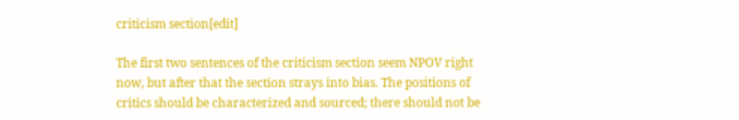criticism section[edit]

The first two sentences of the criticism section seem NPOV right now, but after that the section strays into bias. The positions of critics should be characterized and sourced; there should not be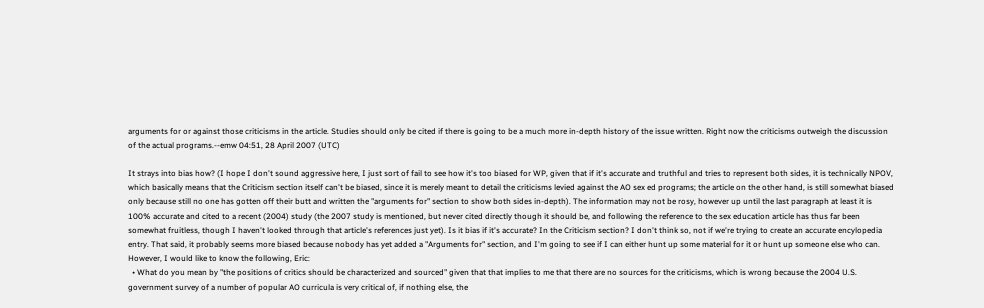arguments for or against those criticisms in the article. Studies should only be cited if there is going to be a much more in-depth history of the issue written. Right now the criticisms outweigh the discussion of the actual programs.--emw 04:51, 28 April 2007 (UTC)

It strays into bias how? (I hope I don't sound aggressive here, I just sort of fail to see how it's too biased for WP, given that if it's accurate and truthful and tries to represent both sides, it is technically NPOV, which basically means that the Criticism section itself can't be biased, since it is merely meant to detail the criticisms levied against the AO sex ed programs; the article on the other hand, is still somewhat biased only because still no one has gotten off their butt and written the "arguments for" section to show both sides in-depth). The information may not be rosy, however up until the last paragraph at least it is 100% accurate and cited to a recent (2004) study (the 2007 study is mentioned, but never cited directly though it should be, and following the reference to the sex education article has thus far been somewhat fruitless, though I haven't looked through that article's references just yet). Is it bias if it's accurate? In the Criticism section? I don't think so, not if we're trying to create an accurate encylopedia entry. That said, it probably seems more biased because nobody has yet added a "Arguments for" section, and I'm going to see if I can either hunt up some material for it or hunt up someone else who can.
However, I would like to know the following, Eric:
  • What do you mean by "the positions of critics should be characterized and sourced" given that that implies to me that there are no sources for the criticisms, which is wrong because the 2004 U.S. government survey of a number of popular AO curricula is very critical of, if nothing else, the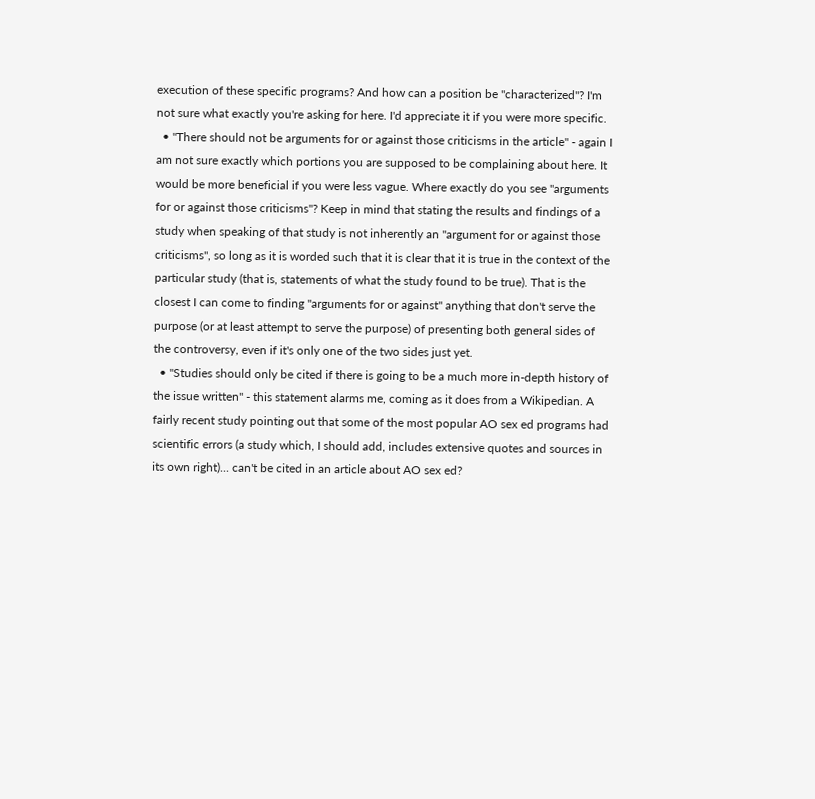execution of these specific programs? And how can a position be "characterized"? I'm not sure what exactly you're asking for here. I'd appreciate it if you were more specific.
  • "There should not be arguments for or against those criticisms in the article" - again I am not sure exactly which portions you are supposed to be complaining about here. It would be more beneficial if you were less vague. Where exactly do you see "arguments for or against those criticisms"? Keep in mind that stating the results and findings of a study when speaking of that study is not inherently an "argument for or against those criticisms", so long as it is worded such that it is clear that it is true in the context of the particular study (that is, statements of what the study found to be true). That is the closest I can come to finding "arguments for or against" anything that don't serve the purpose (or at least attempt to serve the purpose) of presenting both general sides of the controversy, even if it's only one of the two sides just yet.
  • "Studies should only be cited if there is going to be a much more in-depth history of the issue written" - this statement alarms me, coming as it does from a Wikipedian. A fairly recent study pointing out that some of the most popular AO sex ed programs had scientific errors (a study which, I should add, includes extensive quotes and sources in its own right)... can't be cited in an article about AO sex ed?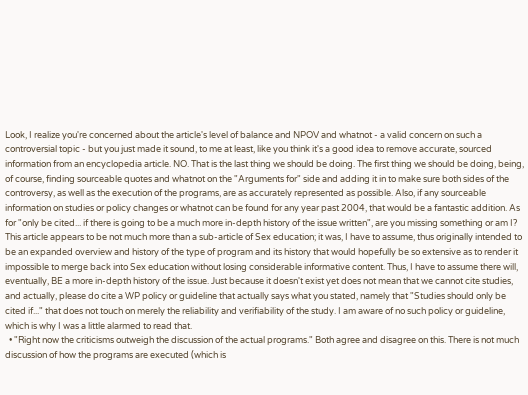Look, I realize you're concerned about the article's level of balance and NPOV and whatnot - a valid concern on such a controversial topic - but you just made it sound, to me at least, like you think it's a good idea to remove accurate, sourced information from an encyclopedia article. NO. That is the last thing we should be doing. The first thing we should be doing, being, of course, finding sourceable quotes and whatnot on the "Arguments for" side and adding it in to make sure both sides of the controversy, as well as the execution of the programs, are as accurately represented as possible. Also, if any sourceable information on studies or policy changes or whatnot can be found for any year past 2004, that would be a fantastic addition. As for "only be cited... if there is going to be a much more in-depth history of the issue written", are you missing something or am I? This article appears to be not much more than a sub-article of Sex education; it was, I have to assume, thus originally intended to be an expanded overview and history of the type of program and its history that would hopefully be so extensive as to render it impossible to merge back into Sex education without losing considerable informative content. Thus, I have to assume there will, eventually, BE a more in-depth history of the issue. Just because it doesn't exist yet does not mean that we cannot cite studies, and actually, please do cite a WP policy or guideline that actually says what you stated, namely that "Studies should only be cited if..." that does not touch on merely the reliability and verifiability of the study. I am aware of no such policy or guideline, which is why I was a little alarmed to read that.
  • "Right now the criticisms outweigh the discussion of the actual programs." Both agree and disagree on this. There is not much discussion of how the programs are executed (which is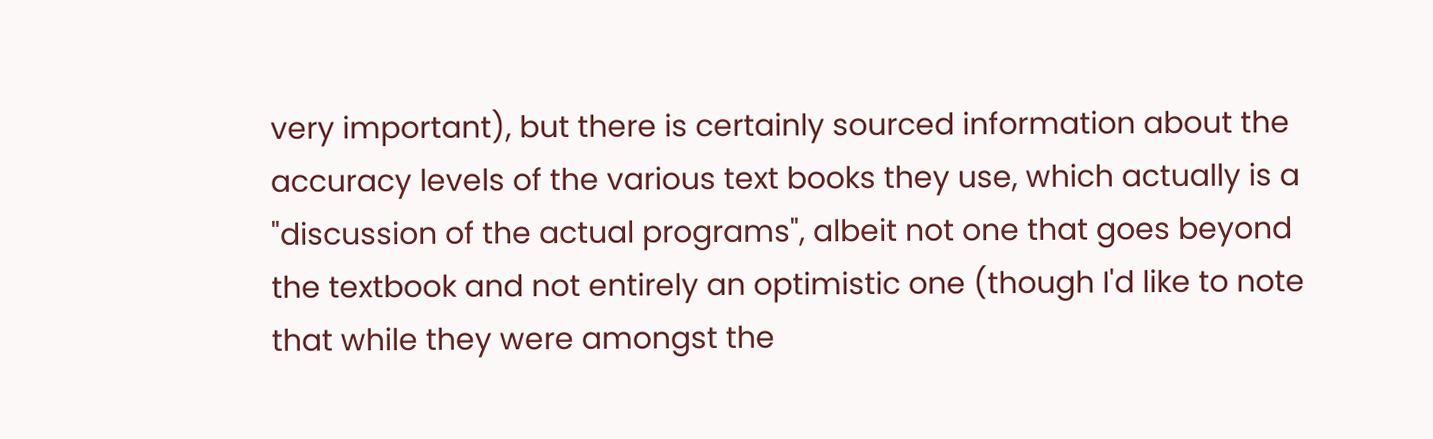very important), but there is certainly sourced information about the accuracy levels of the various text books they use, which actually is a "discussion of the actual programs", albeit not one that goes beyond the textbook and not entirely an optimistic one (though I'd like to note that while they were amongst the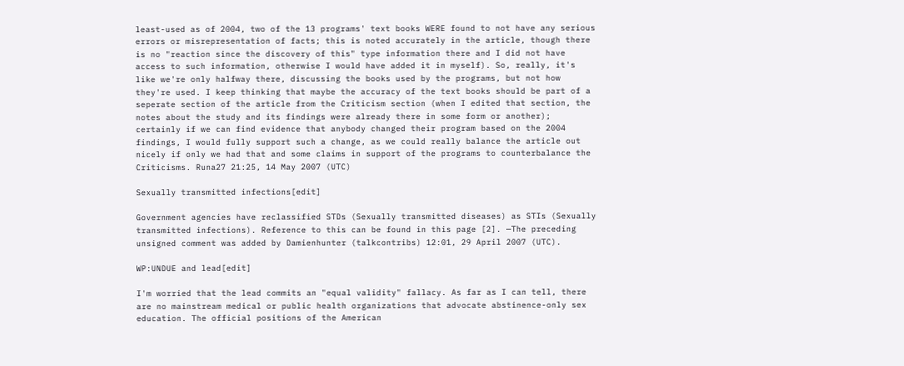least-used as of 2004, two of the 13 programs' text books WERE found to not have any serious errors or misrepresentation of facts; this is noted accurately in the article, though there is no "reaction since the discovery of this" type information there and I did not have access to such information, otherwise I would have added it in myself). So, really, it's like we're only halfway there, discussing the books used by the programs, but not how they're used. I keep thinking that maybe the accuracy of the text books should be part of a seperate section of the article from the Criticism section (when I edited that section, the notes about the study and its findings were already there in some form or another); certainly if we can find evidence that anybody changed their program based on the 2004 findings, I would fully support such a change, as we could really balance the article out nicely if only we had that and some claims in support of the programs to counterbalance the Criticisms. Runa27 21:25, 14 May 2007 (UTC)

Sexually transmitted infections[edit]

Government agencies have reclassified STDs (Sexually transmitted diseases) as STIs (Sexually transmitted infections). Reference to this can be found in this page [2]. —The preceding unsigned comment was added by Damienhunter (talkcontribs) 12:01, 29 April 2007 (UTC).

WP:UNDUE and lead[edit]

I'm worried that the lead commits an "equal validity" fallacy. As far as I can tell, there are no mainstream medical or public health organizations that advocate abstinence-only sex education. The official positions of the American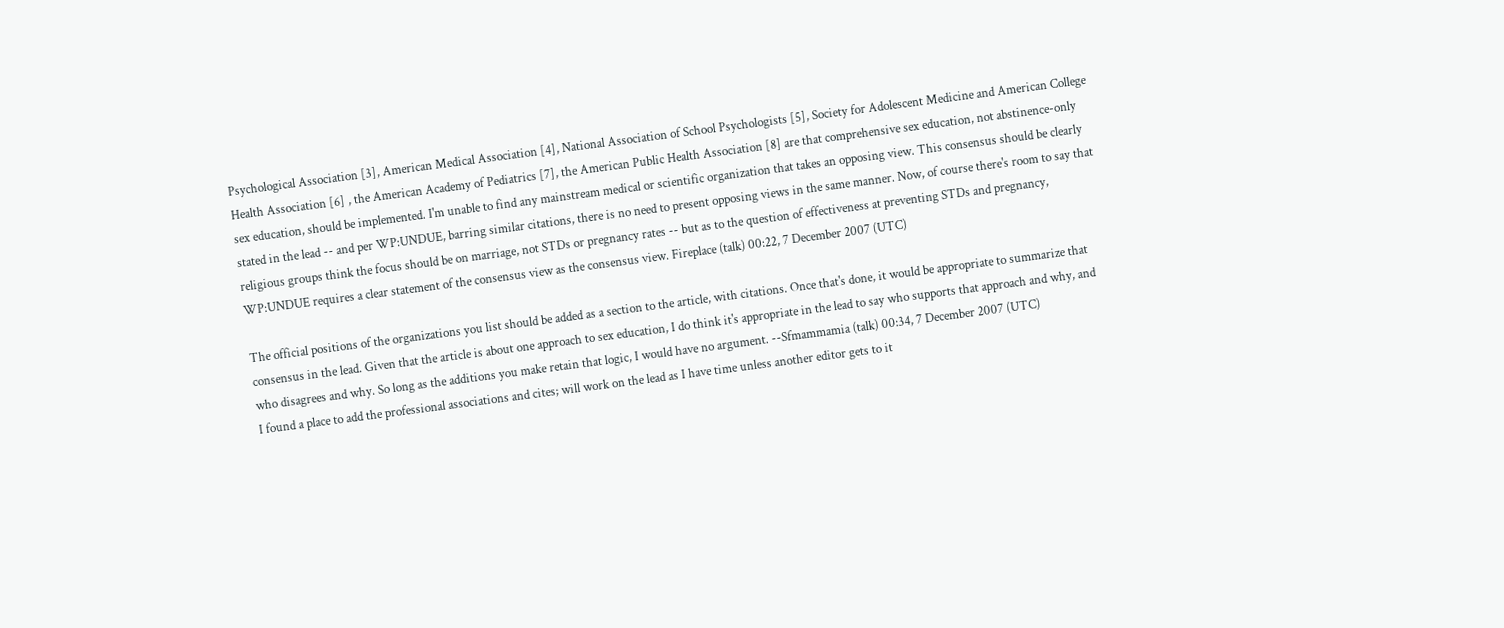Psychological Association [3], American Medical Association [4], National Association of School Psychologists [5], Society for Adolescent Medicine and American College Health Association [6] , the American Academy of Pediatrics [7], the American Public Health Association [8] are that comprehensive sex education, not abstinence-only sex education, should be implemented. I'm unable to find any mainstream medical or scientific organization that takes an opposing view. This consensus should be clearly stated in the lead -- and per WP:UNDUE, barring similar citations, there is no need to present opposing views in the same manner. Now, of course there's room to say that religious groups think the focus should be on marriage, not STDs or pregnancy rates -- but as to the question of effectiveness at preventing STDs and pregnancy, WP:UNDUE requires a clear statement of the consensus view as the consensus view. Fireplace (talk) 00:22, 7 December 2007 (UTC)

The official positions of the organizations you list should be added as a section to the article, with citations. Once that's done, it would be appropriate to summarize that consensus in the lead. Given that the article is about one approach to sex education, I do think it's appropriate in the lead to say who supports that approach and why, and who disagrees and why. So long as the additions you make retain that logic, I would have no argument. --Sfmammamia (talk) 00:34, 7 December 2007 (UTC)
I found a place to add the professional associations and cites; will work on the lead as I have time unless another editor gets to it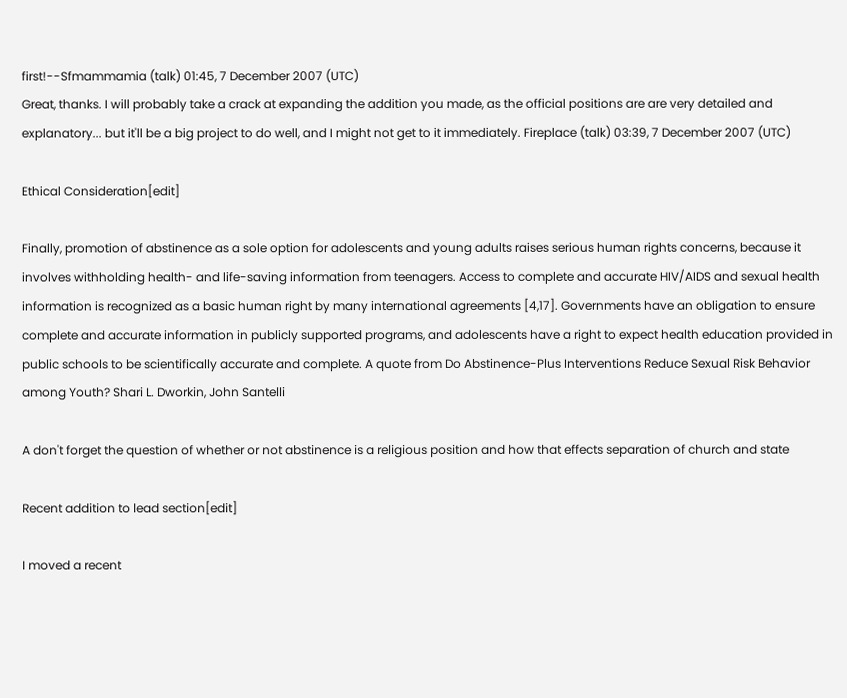first!--Sfmammamia (talk) 01:45, 7 December 2007 (UTC)
Great, thanks. I will probably take a crack at expanding the addition you made, as the official positions are are very detailed and explanatory... but it'll be a big project to do well, and I might not get to it immediately. Fireplace (talk) 03:39, 7 December 2007 (UTC)

Ethical Consideration[edit]

Finally, promotion of abstinence as a sole option for adolescents and young adults raises serious human rights concerns, because it involves withholding health- and life-saving information from teenagers. Access to complete and accurate HIV/AIDS and sexual health information is recognized as a basic human right by many international agreements [4,17]. Governments have an obligation to ensure complete and accurate information in publicly supported programs, and adolescents have a right to expect health education provided in public schools to be scientifically accurate and complete. A quote from Do Abstinence-Plus Interventions Reduce Sexual Risk Behavior among Youth? Shari L. Dworkin, John Santelli

A don't forget the question of whether or not abstinence is a religious position and how that effects separation of church and state

Recent addition to lead section[edit]

I moved a recent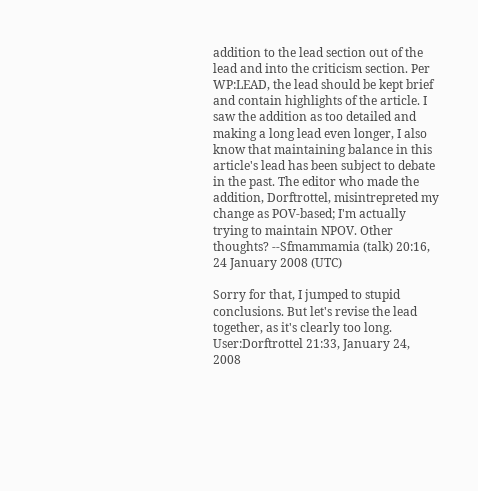addition to the lead section out of the lead and into the criticism section. Per WP:LEAD, the lead should be kept brief and contain highlights of the article. I saw the addition as too detailed and making a long lead even longer, I also know that maintaining balance in this article's lead has been subject to debate in the past. The editor who made the addition, Dorftrottel, misintrepreted my change as POV-based; I'm actually trying to maintain NPOV. Other thoughts? --Sfmammamia (talk) 20:16, 24 January 2008 (UTC)

Sorry for that, I jumped to stupid conclusions. But let's revise the lead together, as it's clearly too long. User:Dorftrottel 21:33, January 24, 2008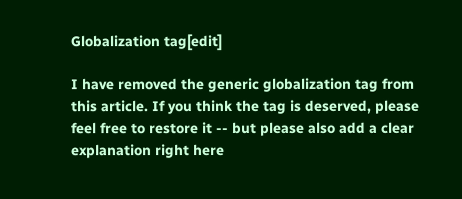Globalization tag[edit]

I have removed the generic globalization tag from this article. If you think the tag is deserved, please feel free to restore it -- but please also add a clear explanation right here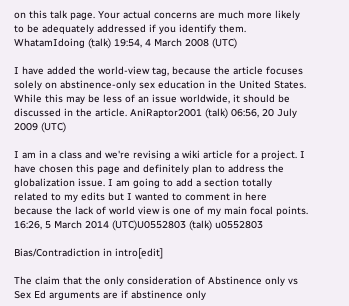on this talk page. Your actual concerns are much more likely to be adequately addressed if you identify them. WhatamIdoing (talk) 19:54, 4 March 2008 (UTC)

I have added the world-view tag, because the article focuses solely on abstinence-only sex education in the United States. While this may be less of an issue worldwide, it should be discussed in the article. AniRaptor2001 (talk) 06:56, 20 July 2009 (UTC)

I am in a class and we're revising a wiki article for a project. I have chosen this page and definitely plan to address the globalization issue. I am going to add a section totally related to my edits but I wanted to comment in here because the lack of world view is one of my main focal points. 16:26, 5 March 2014 (UTC)U0552803 (talk) u0552803

Bias/Contradiction in intro[edit]

The claim that the only consideration of Abstinence only vs Sex Ed arguments are if abstinence only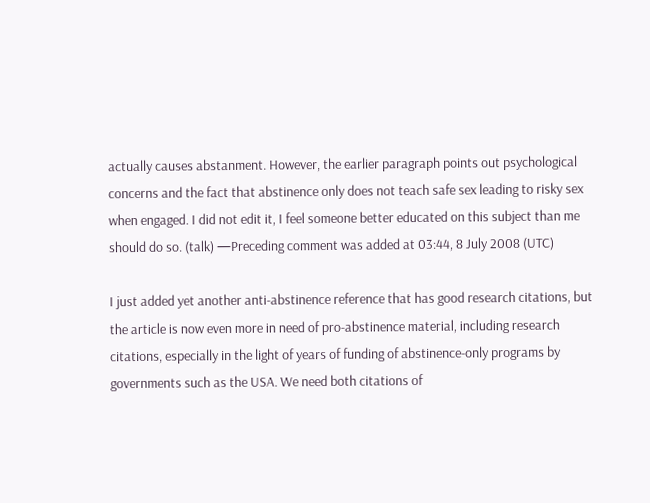actually causes abstanment. However, the earlier paragraph points out psychological concerns and the fact that abstinence only does not teach safe sex leading to risky sex when engaged. I did not edit it, I feel someone better educated on this subject than me should do so. (talk) —Preceding comment was added at 03:44, 8 July 2008 (UTC)

I just added yet another anti-abstinence reference that has good research citations, but the article is now even more in need of pro-abstinence material, including research citations, especially in the light of years of funding of abstinence-only programs by governments such as the USA. We need both citations of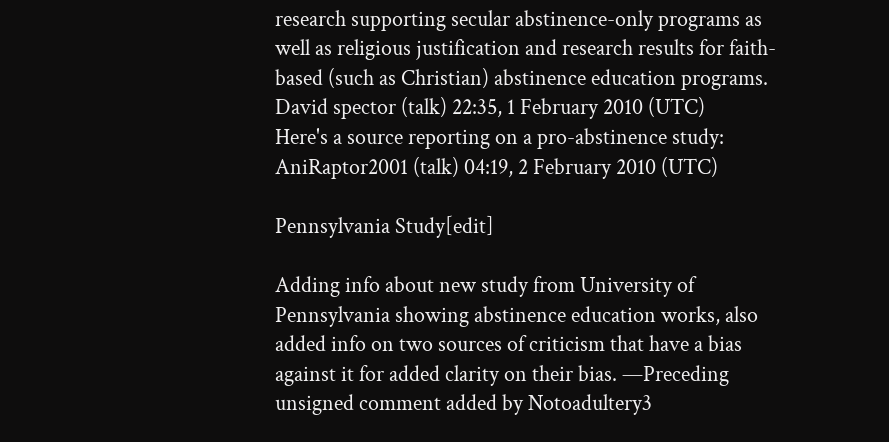research supporting secular abstinence-only programs as well as religious justification and research results for faith-based (such as Christian) abstinence education programs. David spector (talk) 22:35, 1 February 2010 (UTC)
Here's a source reporting on a pro-abstinence study: AniRaptor2001 (talk) 04:19, 2 February 2010 (UTC)

Pennsylvania Study[edit]

Adding info about new study from University of Pennsylvania showing abstinence education works, also added info on two sources of criticism that have a bias against it for added clarity on their bias. —Preceding unsigned comment added by Notoadultery3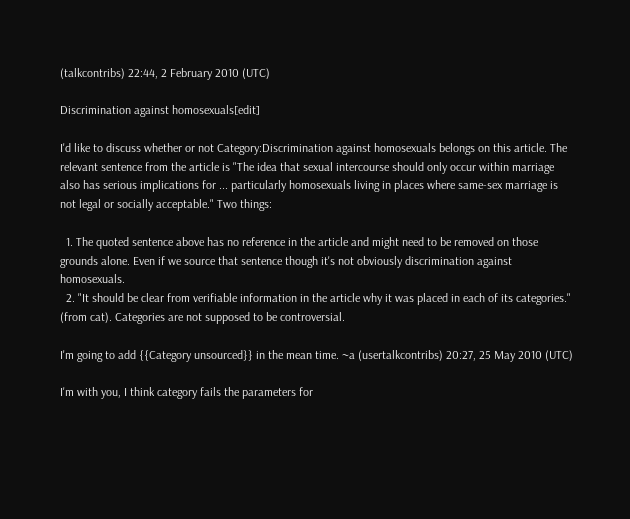(talkcontribs) 22:44, 2 February 2010 (UTC)

Discrimination against homosexuals[edit]

I'd like to discuss whether or not Category:Discrimination against homosexuals belongs on this article. The relevant sentence from the article is "The idea that sexual intercourse should only occur within marriage also has serious implications for ... particularly homosexuals living in places where same-sex marriage is not legal or socially acceptable." Two things:

  1. The quoted sentence above has no reference in the article and might need to be removed on those grounds alone. Even if we source that sentence though it's not obviously discrimination against homosexuals.
  2. "It should be clear from verifiable information in the article why it was placed in each of its categories." (from cat). Categories are not supposed to be controversial.

I'm going to add {{Category unsourced}} in the mean time. ~a (usertalkcontribs) 20:27, 25 May 2010 (UTC)

I'm with you, I think category fails the parameters for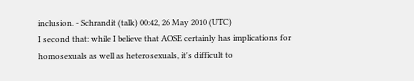inclusion. - Schrandit (talk) 00:42, 26 May 2010 (UTC)
I second that: while I believe that AOSE certainly has implications for homosexuals as well as heterosexuals, it's difficult to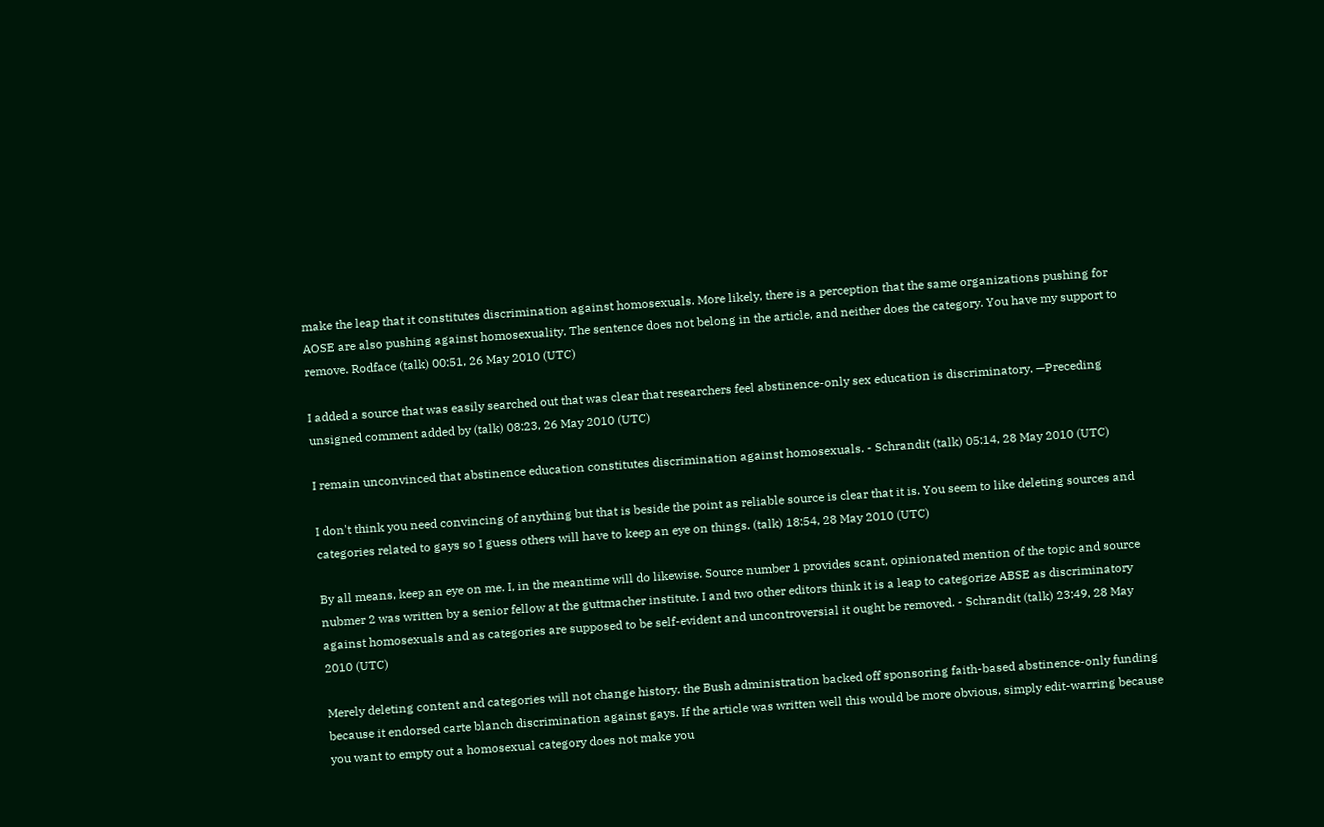make the leap that it constitutes discrimination against homosexuals. More likely, there is a perception that the same organizations pushing for AOSE are also pushing against homosexuality. The sentence does not belong in the article, and neither does the category. You have my support to remove. Rodface (talk) 00:51, 26 May 2010 (UTC)

I added a source that was easily searched out that was clear that researchers feel abstinence-only sex education is discriminatory. —Preceding unsigned comment added by (talk) 08:23, 26 May 2010 (UTC)

I remain unconvinced that abstinence education constitutes discrimination against homosexuals. - Schrandit (talk) 05:14, 28 May 2010 (UTC)

I don't think you need convincing of anything but that is beside the point as reliable source is clear that it is. You seem to like deleting sources and categories related to gays so I guess others will have to keep an eye on things. (talk) 18:54, 28 May 2010 (UTC)

By all means, keep an eye on me. I, in the meantime will do likewise. Source number 1 provides scant, opinionated mention of the topic and source nubmer 2 was written by a senior fellow at the guttmacher institute. I and two other editors think it is a leap to categorize ABSE as discriminatory against homosexuals and as categories are supposed to be self-evident and uncontroversial it ought be removed. - Schrandit (talk) 23:49, 28 May 2010 (UTC)

Merely deleting content and categories will not change history. the Bush administration backed off sponsoring faith-based abstinence-only funding because it endorsed carte blanch discrimination against gays. If the article was written well this would be more obvious, simply edit-warring because you want to empty out a homosexual category does not make you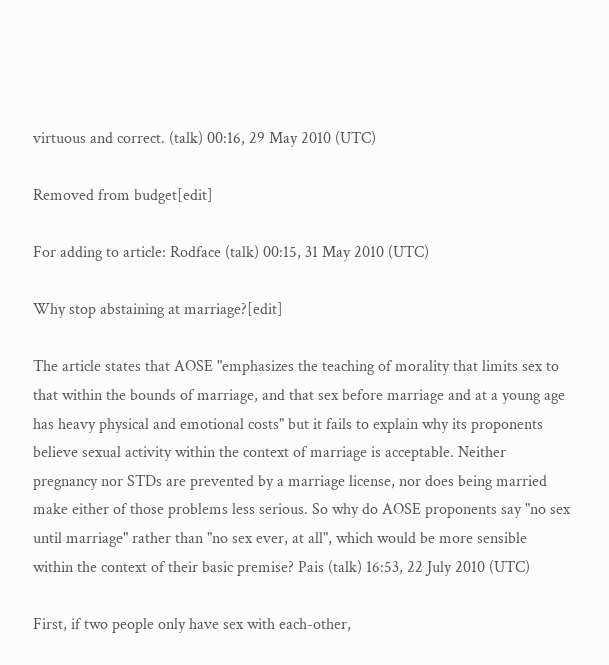virtuous and correct. (talk) 00:16, 29 May 2010 (UTC)

Removed from budget[edit]

For adding to article: Rodface (talk) 00:15, 31 May 2010 (UTC)

Why stop abstaining at marriage?[edit]

The article states that AOSE "emphasizes the teaching of morality that limits sex to that within the bounds of marriage, and that sex before marriage and at a young age has heavy physical and emotional costs" but it fails to explain why its proponents believe sexual activity within the context of marriage is acceptable. Neither pregnancy nor STDs are prevented by a marriage license, nor does being married make either of those problems less serious. So why do AOSE proponents say "no sex until marriage" rather than "no sex ever, at all", which would be more sensible within the context of their basic premise? Pais (talk) 16:53, 22 July 2010 (UTC)

First, if two people only have sex with each-other,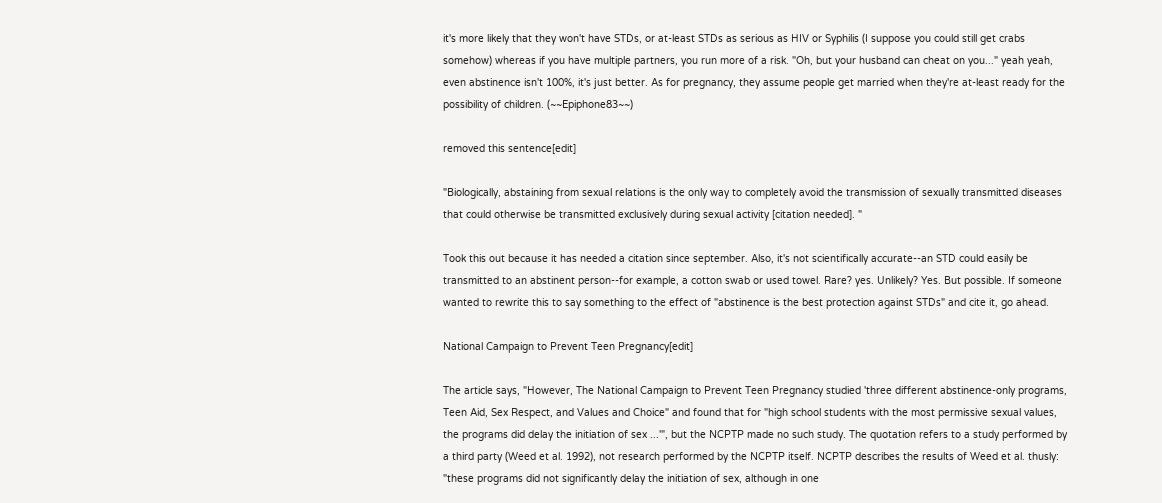it's more likely that they won't have STDs, or at-least STDs as serious as HIV or Syphilis (I suppose you could still get crabs somehow) whereas if you have multiple partners, you run more of a risk. "Oh, but your husband can cheat on you..." yeah yeah, even abstinence isn't 100%, it's just better. As for pregnancy, they assume people get married when they're at-least ready for the possibility of children. (~~Epiphone83~~)

removed this sentence[edit]

"Biologically, abstaining from sexual relations is the only way to completely avoid the transmission of sexually transmitted diseases that could otherwise be transmitted exclusively during sexual activity [citation needed]. "

Took this out because it has needed a citation since september. Also, it's not scientifically accurate--an STD could easily be transmitted to an abstinent person--for example, a cotton swab or used towel. Rare? yes. Unlikely? Yes. But possible. If someone wanted to rewrite this to say something to the effect of "abstinence is the best protection against STDs" and cite it, go ahead.

National Campaign to Prevent Teen Pregnancy[edit]

The article says, "However, The National Campaign to Prevent Teen Pregnancy studied 'three different abstinence-only programs, Teen Aid, Sex Respect, and Values and Choice" and found that for "high school students with the most permissive sexual values, the programs did delay the initiation of sex ...'", but the NCPTP made no such study. The quotation refers to a study performed by a third party (Weed et al. 1992), not research performed by the NCPTP itself. NCPTP describes the results of Weed et al. thusly: "these programs did not significantly delay the initiation of sex, although in one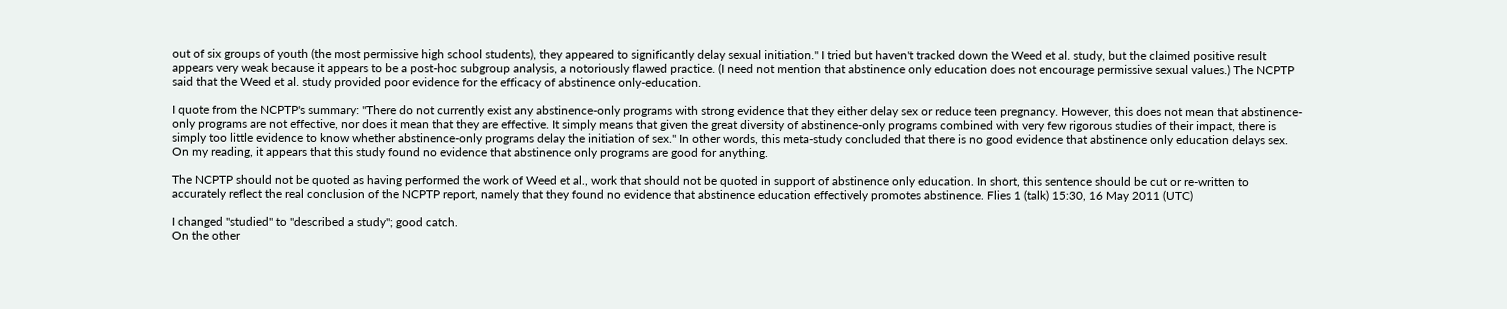out of six groups of youth (the most permissive high school students), they appeared to significantly delay sexual initiation." I tried but haven't tracked down the Weed et al. study, but the claimed positive result appears very weak because it appears to be a post-hoc subgroup analysis, a notoriously flawed practice. (I need not mention that abstinence only education does not encourage permissive sexual values.) The NCPTP said that the Weed et al. study provided poor evidence for the efficacy of abstinence only-education.

I quote from the NCPTP's summary: "There do not currently exist any abstinence-only programs with strong evidence that they either delay sex or reduce teen pregnancy. However, this does not mean that abstinence-only programs are not effective, nor does it mean that they are effective. It simply means that given the great diversity of abstinence-only programs combined with very few rigorous studies of their impact, there is simply too little evidence to know whether abstinence-only programs delay the initiation of sex." In other words, this meta-study concluded that there is no good evidence that abstinence only education delays sex. On my reading, it appears that this study found no evidence that abstinence only programs are good for anything.

The NCPTP should not be quoted as having performed the work of Weed et al., work that should not be quoted in support of abstinence only education. In short, this sentence should be cut or re-written to accurately reflect the real conclusion of the NCPTP report, namely that they found no evidence that abstinence education effectively promotes abstinence. Flies 1 (talk) 15:30, 16 May 2011 (UTC)

I changed "studied" to "described a study"; good catch.
On the other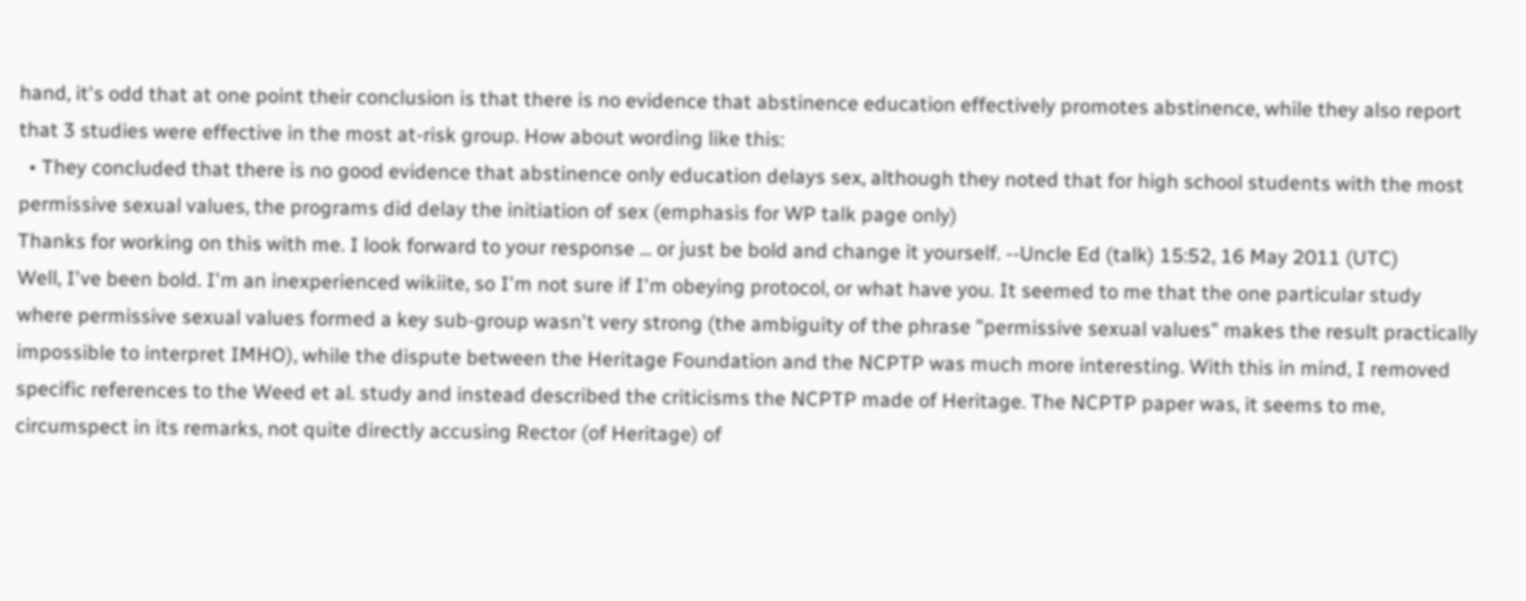hand, it's odd that at one point their conclusion is that there is no evidence that abstinence education effectively promotes abstinence, while they also report that 3 studies were effective in the most at-risk group. How about wording like this:
  • They concluded that there is no good evidence that abstinence only education delays sex, although they noted that for high school students with the most permissive sexual values, the programs did delay the initiation of sex (emphasis for WP talk page only)
Thanks for working on this with me. I look forward to your response ... or just be bold and change it yourself. --Uncle Ed (talk) 15:52, 16 May 2011 (UTC)
Well, I've been bold. I'm an inexperienced wikiite, so I'm not sure if I'm obeying protocol, or what have you. It seemed to me that the one particular study where permissive sexual values formed a key sub-group wasn't very strong (the ambiguity of the phrase "permissive sexual values" makes the result practically impossible to interpret IMHO), while the dispute between the Heritage Foundation and the NCPTP was much more interesting. With this in mind, I removed specific references to the Weed et al. study and instead described the criticisms the NCPTP made of Heritage. The NCPTP paper was, it seems to me, circumspect in its remarks, not quite directly accusing Rector (of Heritage) of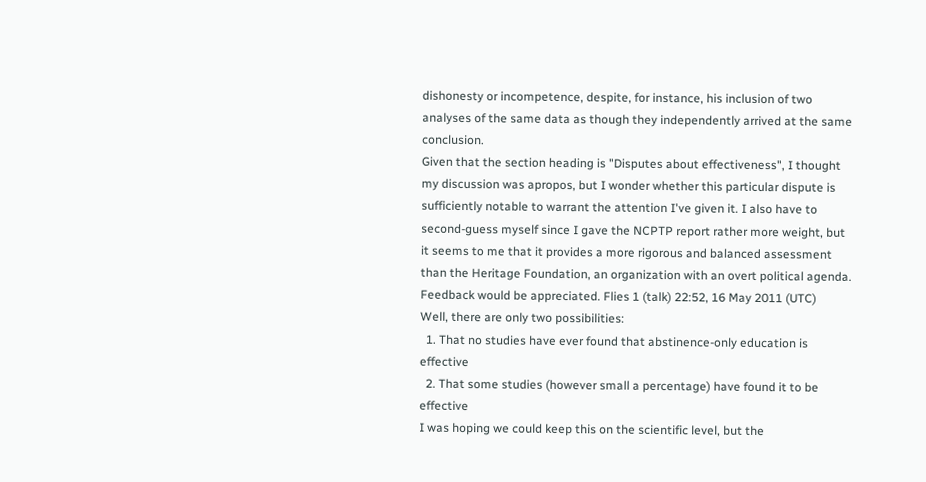dishonesty or incompetence, despite, for instance, his inclusion of two analyses of the same data as though they independently arrived at the same conclusion.
Given that the section heading is "Disputes about effectiveness", I thought my discussion was apropos, but I wonder whether this particular dispute is sufficiently notable to warrant the attention I've given it. I also have to second-guess myself since I gave the NCPTP report rather more weight, but it seems to me that it provides a more rigorous and balanced assessment than the Heritage Foundation, an organization with an overt political agenda. Feedback would be appreciated. Flies 1 (talk) 22:52, 16 May 2011 (UTC)
Well, there are only two possibilities:
  1. That no studies have ever found that abstinence-only education is effective
  2. That some studies (however small a percentage) have found it to be effective
I was hoping we could keep this on the scientific level, but the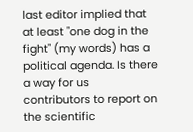last editor implied that at least "one dog in the fight" (my words) has a political agenda. Is there a way for us contributors to report on the scientific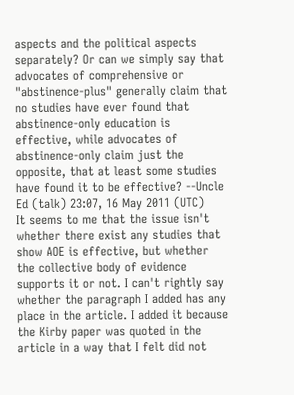aspects and the political aspects separately? Or can we simply say that advocates of comprehensive or "abstinence-plus" generally claim that no studies have ever found that abstinence-only education is effective, while advocates of abstinence-only claim just the opposite, that at least some studies have found it to be effective? --Uncle Ed (talk) 23:07, 16 May 2011 (UTC)
It seems to me that the issue isn't whether there exist any studies that show AOE is effective, but whether the collective body of evidence supports it or not. I can't rightly say whether the paragraph I added has any place in the article. I added it because the Kirby paper was quoted in the article in a way that I felt did not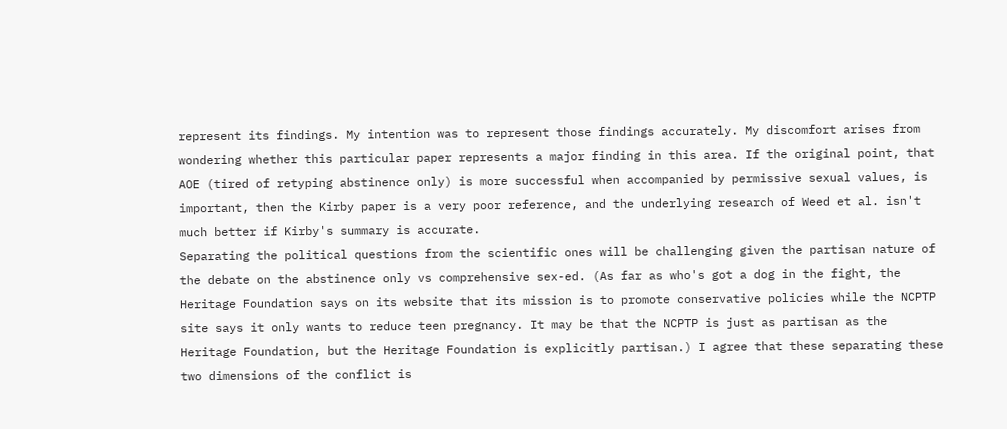represent its findings. My intention was to represent those findings accurately. My discomfort arises from wondering whether this particular paper represents a major finding in this area. If the original point, that AOE (tired of retyping abstinence only) is more successful when accompanied by permissive sexual values, is important, then the Kirby paper is a very poor reference, and the underlying research of Weed et al. isn't much better if Kirby's summary is accurate.
Separating the political questions from the scientific ones will be challenging given the partisan nature of the debate on the abstinence only vs comprehensive sex-ed. (As far as who's got a dog in the fight, the Heritage Foundation says on its website that its mission is to promote conservative policies while the NCPTP site says it only wants to reduce teen pregnancy. It may be that the NCPTP is just as partisan as the Heritage Foundation, but the Heritage Foundation is explicitly partisan.) I agree that these separating these two dimensions of the conflict is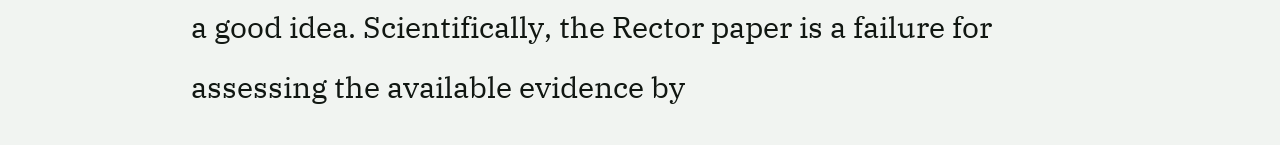a good idea. Scientifically, the Rector paper is a failure for assessing the available evidence by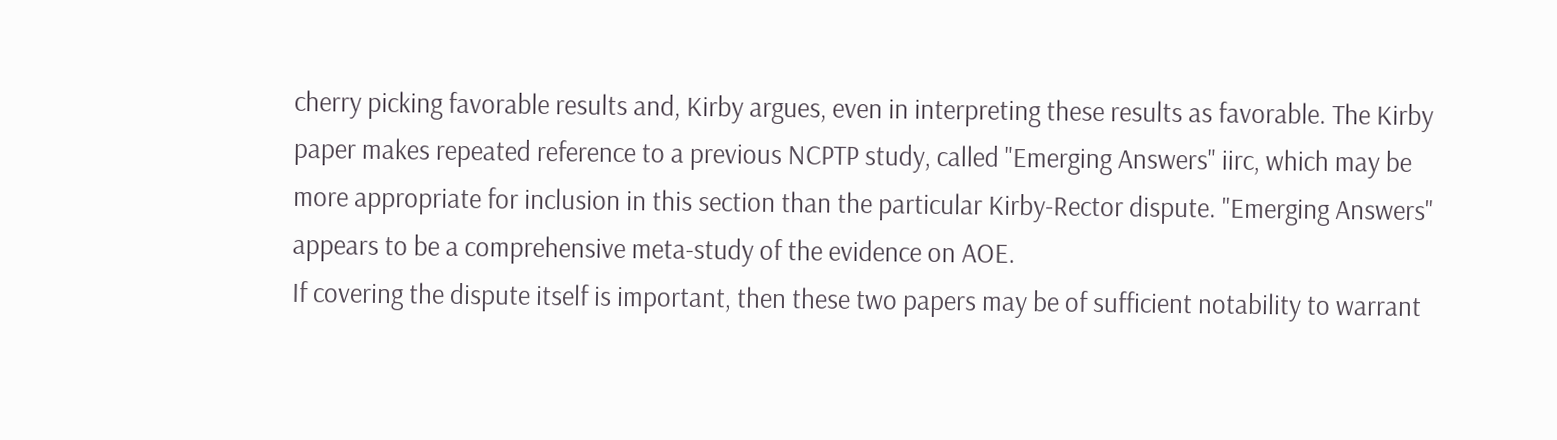cherry picking favorable results and, Kirby argues, even in interpreting these results as favorable. The Kirby paper makes repeated reference to a previous NCPTP study, called "Emerging Answers" iirc, which may be more appropriate for inclusion in this section than the particular Kirby-Rector dispute. "Emerging Answers" appears to be a comprehensive meta-study of the evidence on AOE.
If covering the dispute itself is important, then these two papers may be of sufficient notability to warrant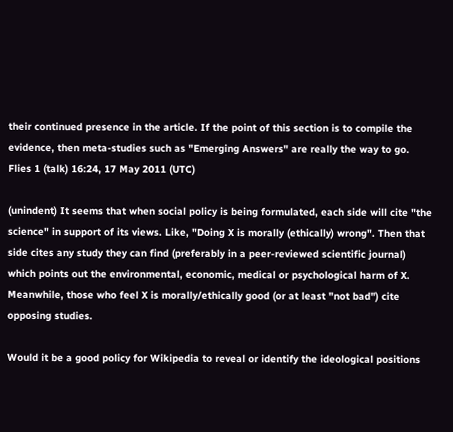their continued presence in the article. If the point of this section is to compile the evidence, then meta-studies such as "Emerging Answers" are really the way to go. Flies 1 (talk) 16:24, 17 May 2011 (UTC)

(unindent) It seems that when social policy is being formulated, each side will cite "the science" in support of its views. Like, "Doing X is morally (ethically) wrong". Then that side cites any study they can find (preferably in a peer-reviewed scientific journal) which points out the environmental, economic, medical or psychological harm of X. Meanwhile, those who feel X is morally/ethically good (or at least "not bad") cite opposing studies.

Would it be a good policy for Wikipedia to reveal or identify the ideological positions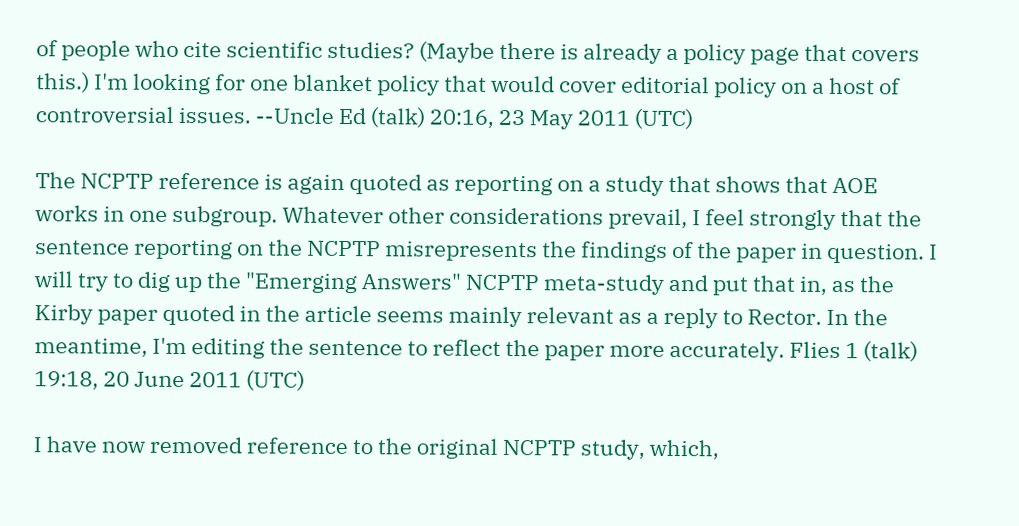of people who cite scientific studies? (Maybe there is already a policy page that covers this.) I'm looking for one blanket policy that would cover editorial policy on a host of controversial issues. --Uncle Ed (talk) 20:16, 23 May 2011 (UTC)

The NCPTP reference is again quoted as reporting on a study that shows that AOE works in one subgroup. Whatever other considerations prevail, I feel strongly that the sentence reporting on the NCPTP misrepresents the findings of the paper in question. I will try to dig up the "Emerging Answers" NCPTP meta-study and put that in, as the Kirby paper quoted in the article seems mainly relevant as a reply to Rector. In the meantime, I'm editing the sentence to reflect the paper more accurately. Flies 1 (talk) 19:18, 20 June 2011 (UTC)

I have now removed reference to the original NCPTP study, which,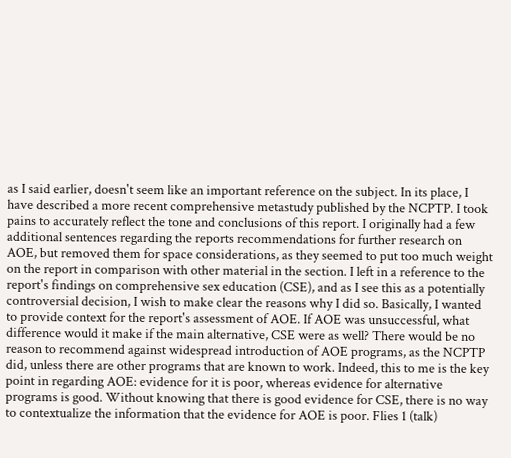as I said earlier, doesn't seem like an important reference on the subject. In its place, I have described a more recent comprehensive metastudy published by the NCPTP. I took pains to accurately reflect the tone and conclusions of this report. I originally had a few additional sentences regarding the reports recommendations for further research on AOE, but removed them for space considerations, as they seemed to put too much weight on the report in comparison with other material in the section. I left in a reference to the report's findings on comprehensive sex education (CSE), and as I see this as a potentially controversial decision, I wish to make clear the reasons why I did so. Basically, I wanted to provide context for the report's assessment of AOE. If AOE was unsuccessful, what difference would it make if the main alternative, CSE were as well? There would be no reason to recommend against widespread introduction of AOE programs, as the NCPTP did, unless there are other programs that are known to work. Indeed, this to me is the key point in regarding AOE: evidence for it is poor, whereas evidence for alternative programs is good. Without knowing that there is good evidence for CSE, there is no way to contextualize the information that the evidence for AOE is poor. Flies 1 (talk)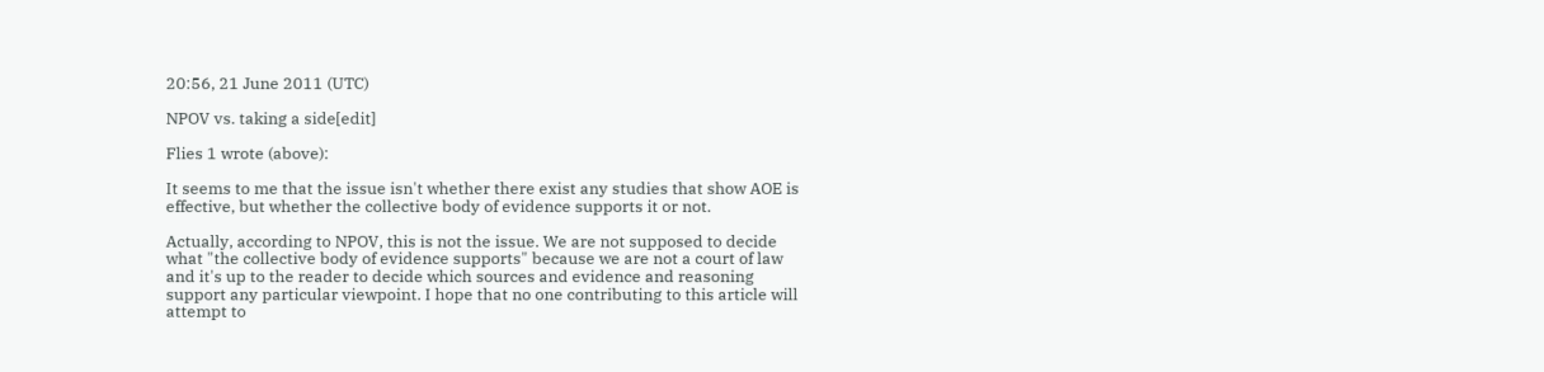20:56, 21 June 2011 (UTC)

NPOV vs. taking a side[edit]

Flies 1 wrote (above):

It seems to me that the issue isn't whether there exist any studies that show AOE is effective, but whether the collective body of evidence supports it or not.

Actually, according to NPOV, this is not the issue. We are not supposed to decide what "the collective body of evidence supports" because we are not a court of law and it's up to the reader to decide which sources and evidence and reasoning support any particular viewpoint. I hope that no one contributing to this article will attempt to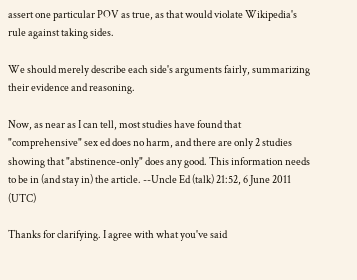assert one particular POV as true, as that would violate Wikipedia's rule against taking sides.

We should merely describe each side's arguments fairly, summarizing their evidence and reasoning.

Now, as near as I can tell, most studies have found that "comprehensive" sex ed does no harm, and there are only 2 studies showing that "abstinence-only" does any good. This information needs to be in (and stay in) the article. --Uncle Ed (talk) 21:52, 6 June 2011 (UTC)

Thanks for clarifying. I agree with what you've said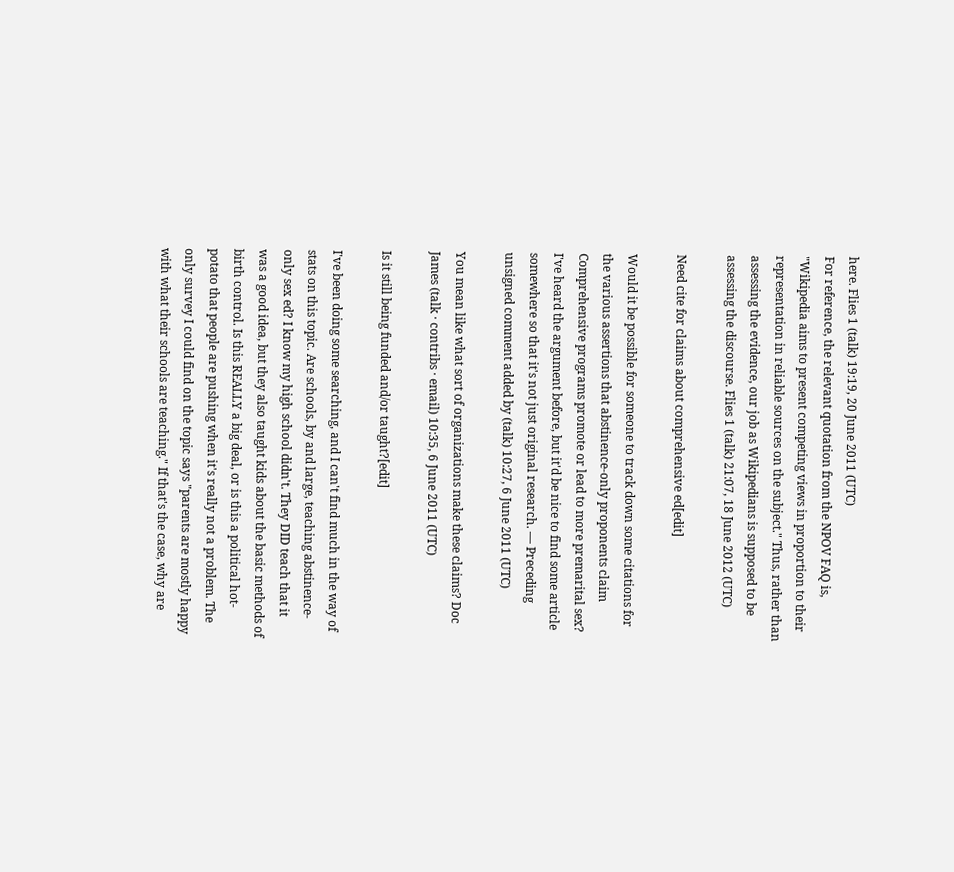here. Flies 1 (talk) 19:19, 20 June 2011 (UTC)
For reference, the relevant quotation from the NPOV FAQ is, "Wikipedia aims to present competing views in proportion to their representation in reliable sources on the subject." Thus, rather than assessing the evidence, our job as Wikipedians is supposed to be assessing the discourse. Flies 1 (talk) 21:07, 18 June 2012 (UTC)

Need cite for claims about comprehensive ed[edit]

Would it be possible for someone to track down some citations for the various assertions that abstinence-only proponents claim Comprehensive programs promote or lead to more premarital sex? I've heard the argument before, but it'd be nice to find some article somewhere so that it's not just original research. — Preceding unsigned comment added by (talk) 10:27, 6 June 2011 (UTC)

You mean like what sort of organizations make these claims? Doc James (talk · contribs · email) 10:35, 6 June 2011 (UTC)

Is it still being funded and/or taught?[edit]

I've been doing some searching, and I can't find much in the way of stats on this topic. Are schools, by and large, teaching abstinence-only sex ed? I know my high school didn't. They DID teach that it was a good idea, but they also taught kids about the basic methods of birth control. Is this REALLY a big deal, or is this a political hot-potato that people are pushing when it's really not a problem. The only survey I could find on the topic says "parents are mostly happy with what their schools are teaching." If that's the case, why are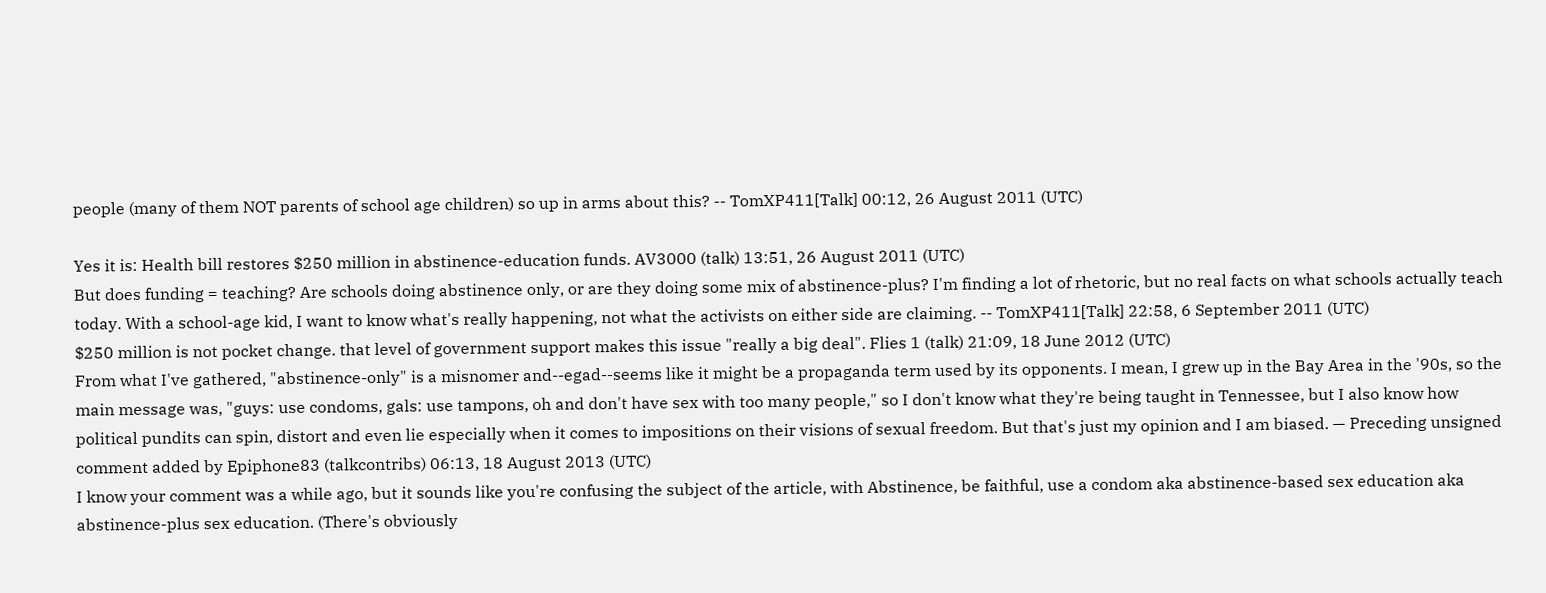people (many of them NOT parents of school age children) so up in arms about this? -- TomXP411[Talk] 00:12, 26 August 2011 (UTC)

Yes it is: Health bill restores $250 million in abstinence-education funds. AV3000 (talk) 13:51, 26 August 2011 (UTC)
But does funding = teaching? Are schools doing abstinence only, or are they doing some mix of abstinence-plus? I'm finding a lot of rhetoric, but no real facts on what schools actually teach today. With a school-age kid, I want to know what's really happening, not what the activists on either side are claiming. -- TomXP411[Talk] 22:58, 6 September 2011 (UTC)
$250 million is not pocket change. that level of government support makes this issue "really a big deal". Flies 1 (talk) 21:09, 18 June 2012 (UTC)
From what I've gathered, "abstinence-only" is a misnomer and--egad--seems like it might be a propaganda term used by its opponents. I mean, I grew up in the Bay Area in the '90s, so the main message was, "guys: use condoms, gals: use tampons, oh and don't have sex with too many people," so I don't know what they're being taught in Tennessee, but I also know how political pundits can spin, distort and even lie especially when it comes to impositions on their visions of sexual freedom. But that's just my opinion and I am biased. — Preceding unsigned comment added by Epiphone83 (talkcontribs) 06:13, 18 August 2013 (UTC)
I know your comment was a while ago, but it sounds like you're confusing the subject of the article, with Abstinence, be faithful, use a condom aka abstinence-based sex education aka abstinence-plus sex education. (There's obviously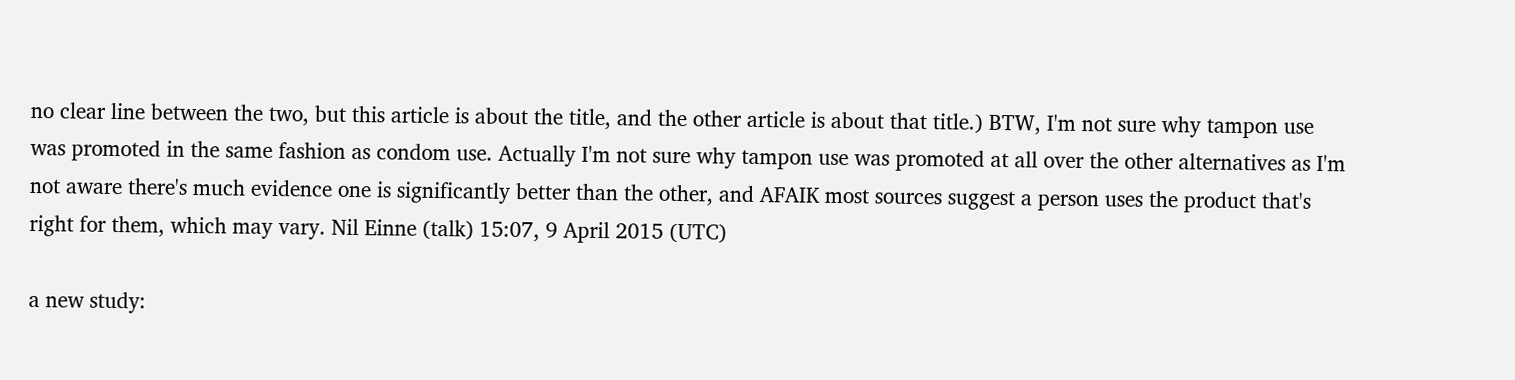no clear line between the two, but this article is about the title, and the other article is about that title.) BTW, I'm not sure why tampon use was promoted in the same fashion as condom use. Actually I'm not sure why tampon use was promoted at all over the other alternatives as I'm not aware there's much evidence one is significantly better than the other, and AFAIK most sources suggest a person uses the product that's right for them, which may vary. Nil Einne (talk) 15:07, 9 April 2015 (UTC)

a new study: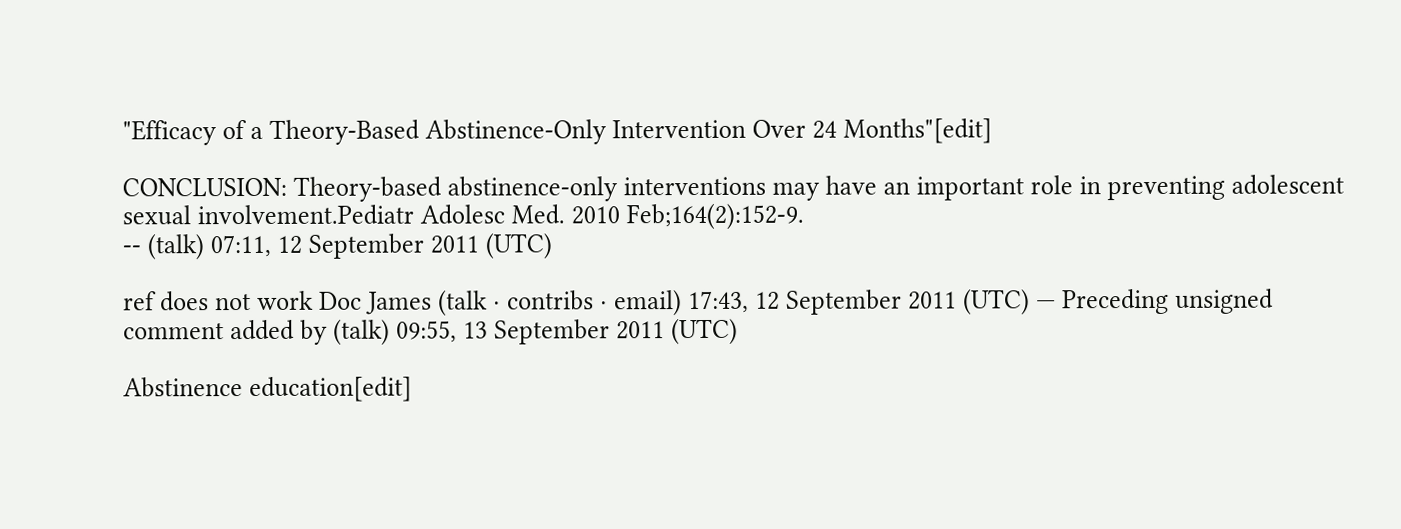"Efficacy of a Theory-Based Abstinence-Only Intervention Over 24 Months"[edit]

CONCLUSION: Theory-based abstinence-only interventions may have an important role in preventing adolescent sexual involvement.Pediatr Adolesc Med. 2010 Feb;164(2):152-9.
-- (talk) 07:11, 12 September 2011 (UTC)

ref does not work Doc James (talk · contribs · email) 17:43, 12 September 2011 (UTC) — Preceding unsigned comment added by (talk) 09:55, 13 September 2011 (UTC)

Abstinence education[edit]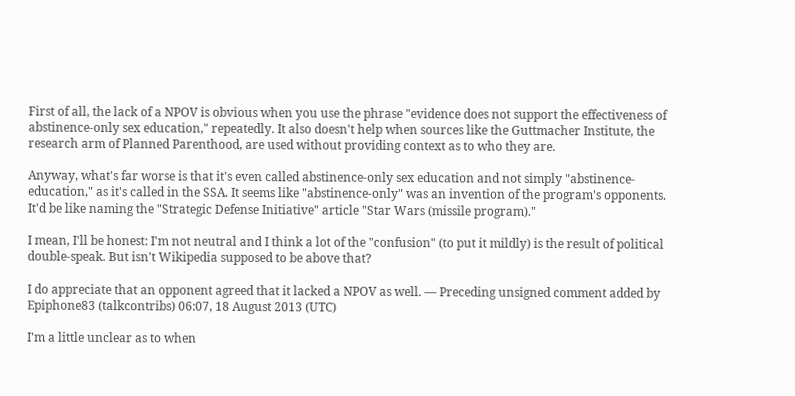First of all, the lack of a NPOV is obvious when you use the phrase "evidence does not support the effectiveness of abstinence-only sex education," repeatedly. It also doesn't help when sources like the Guttmacher Institute, the research arm of Planned Parenthood, are used without providing context as to who they are.

Anyway, what's far worse is that it's even called abstinence-only sex education and not simply "abstinence-education," as it's called in the SSA. It seems like "abstinence-only" was an invention of the program's opponents. It'd be like naming the "Strategic Defense Initiative" article "Star Wars (missile program)."

I mean, I'll be honest: I'm not neutral and I think a lot of the "confusion" (to put it mildly) is the result of political double-speak. But isn't Wikipedia supposed to be above that?

I do appreciate that an opponent agreed that it lacked a NPOV as well. — Preceding unsigned comment added by Epiphone83 (talkcontribs) 06:07, 18 August 2013 (UTC)

I'm a little unclear as to when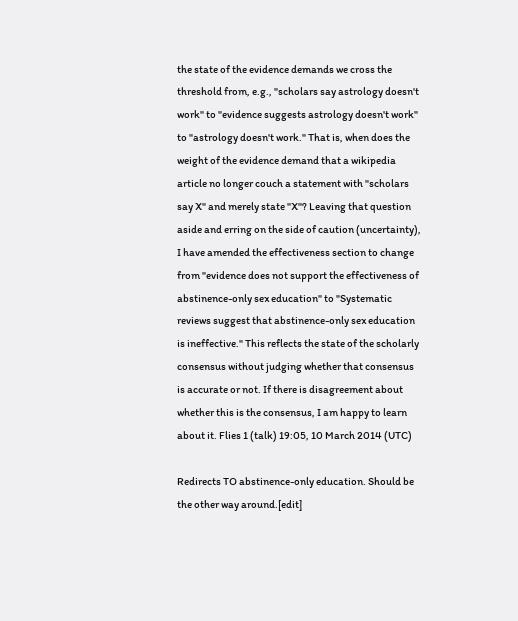the state of the evidence demands we cross the threshold from, e.g., "scholars say astrology doesn't work" to "evidence suggests astrology doesn't work" to "astrology doesn't work." That is, when does the weight of the evidence demand that a wikipedia article no longer couch a statement with "scholars say X" and merely state "X"? Leaving that question aside and erring on the side of caution (uncertainty), I have amended the effectiveness section to change from "evidence does not support the effectiveness of abstinence-only sex education" to "Systematic reviews suggest that abstinence-only sex education is ineffective." This reflects the state of the scholarly consensus without judging whether that consensus is accurate or not. If there is disagreement about whether this is the consensus, I am happy to learn about it. Flies 1 (talk) 19:05, 10 March 2014 (UTC)

Redirects TO abstinence-only education. Should be the other way around.[edit]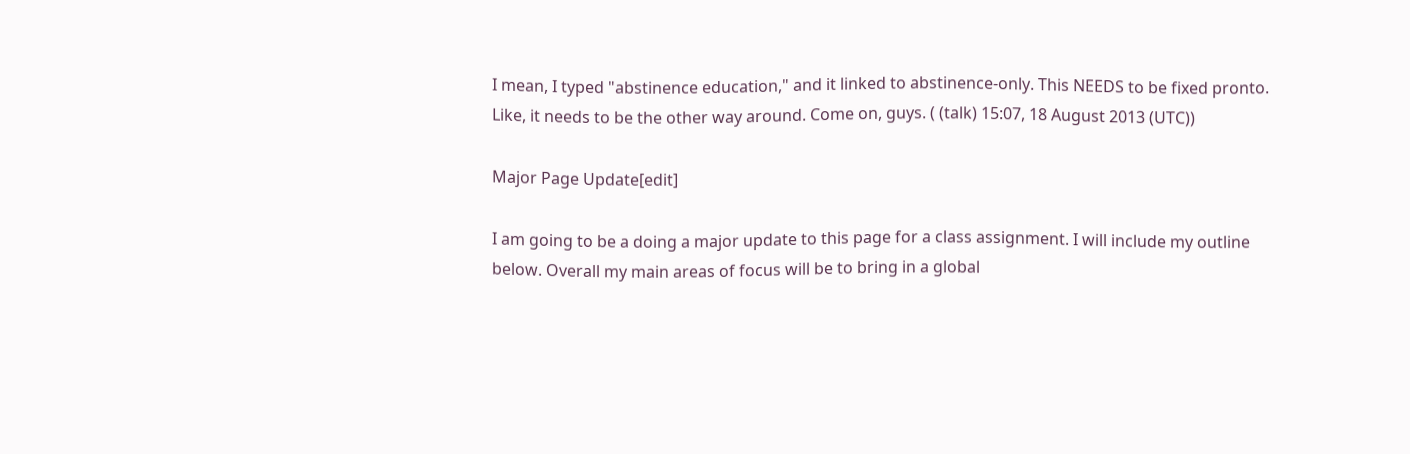I mean, I typed "abstinence education," and it linked to abstinence-only. This NEEDS to be fixed pronto. Like, it needs to be the other way around. Come on, guys. ( (talk) 15:07, 18 August 2013 (UTC))

Major Page Update[edit]

I am going to be a doing a major update to this page for a class assignment. I will include my outline below. Overall my main areas of focus will be to bring in a global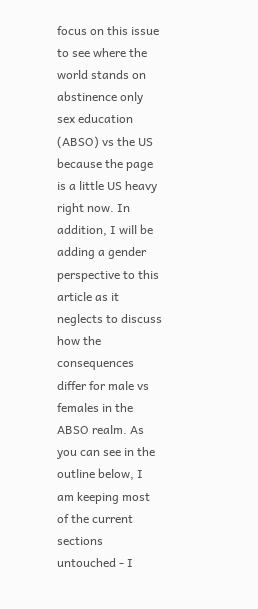focus on this issue to see where the world stands on abstinence only sex education (ABSO) vs the US because the page is a little US heavy right now. In addition, I will be adding a gender perspective to this article as it neglects to discuss how the consequences differ for male vs females in the ABSO realm. As you can see in the outline below, I am keeping most of the current sections untouched - I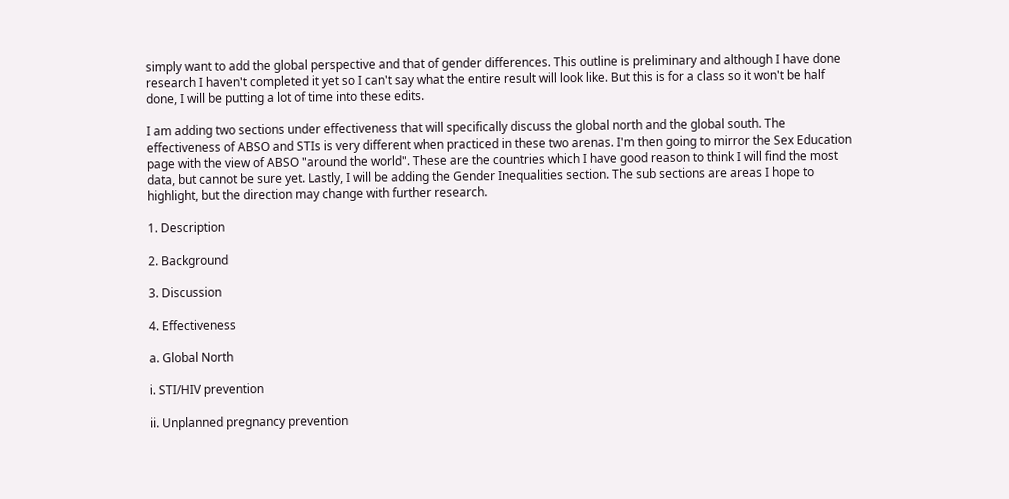simply want to add the global perspective and that of gender differences. This outline is preliminary and although I have done research I haven't completed it yet so I can't say what the entire result will look like. But this is for a class so it won't be half done, I will be putting a lot of time into these edits.

I am adding two sections under effectiveness that will specifically discuss the global north and the global south. The effectiveness of ABSO and STIs is very different when practiced in these two arenas. I'm then going to mirror the Sex Education page with the view of ABSO "around the world". These are the countries which I have good reason to think I will find the most data, but cannot be sure yet. Lastly, I will be adding the Gender Inequalities section. The sub sections are areas I hope to highlight, but the direction may change with further research.

1. Description

2. Background

3. Discussion

4. Effectiveness

a. Global North

i. STI/HIV prevention

ii. Unplanned pregnancy prevention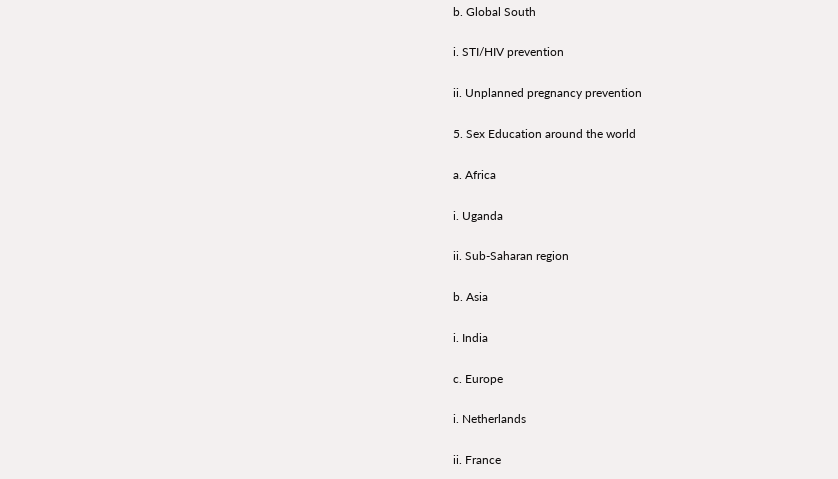b. Global South

i. STI/HIV prevention

ii. Unplanned pregnancy prevention

5. Sex Education around the world

a. Africa

i. Uganda

ii. Sub-Saharan region

b. Asia

i. India

c. Europe

i. Netherlands

ii. France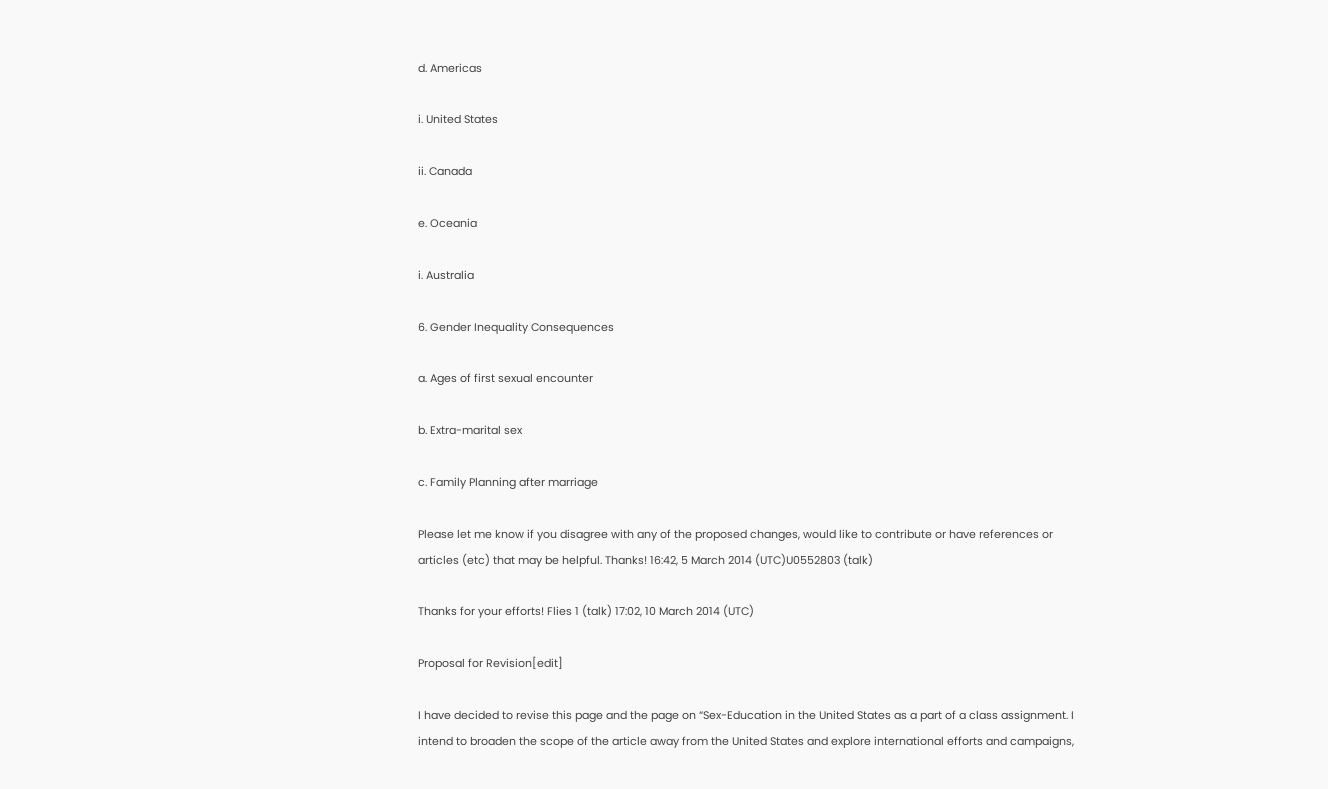d. Americas

i. United States

ii. Canada

e. Oceania

i. Australia

6. Gender Inequality Consequences

a. Ages of first sexual encounter

b. Extra-marital sex

c. Family Planning after marriage

Please let me know if you disagree with any of the proposed changes, would like to contribute or have references or articles (etc) that may be helpful. Thanks! 16:42, 5 March 2014 (UTC)U0552803 (talk)

Thanks for your efforts! Flies 1 (talk) 17:02, 10 March 2014 (UTC)

Proposal for Revision[edit]

I have decided to revise this page and the page on “Sex-Education in the United States as a part of a class assignment. I intend to broaden the scope of the article away from the United States and explore international efforts and campaigns,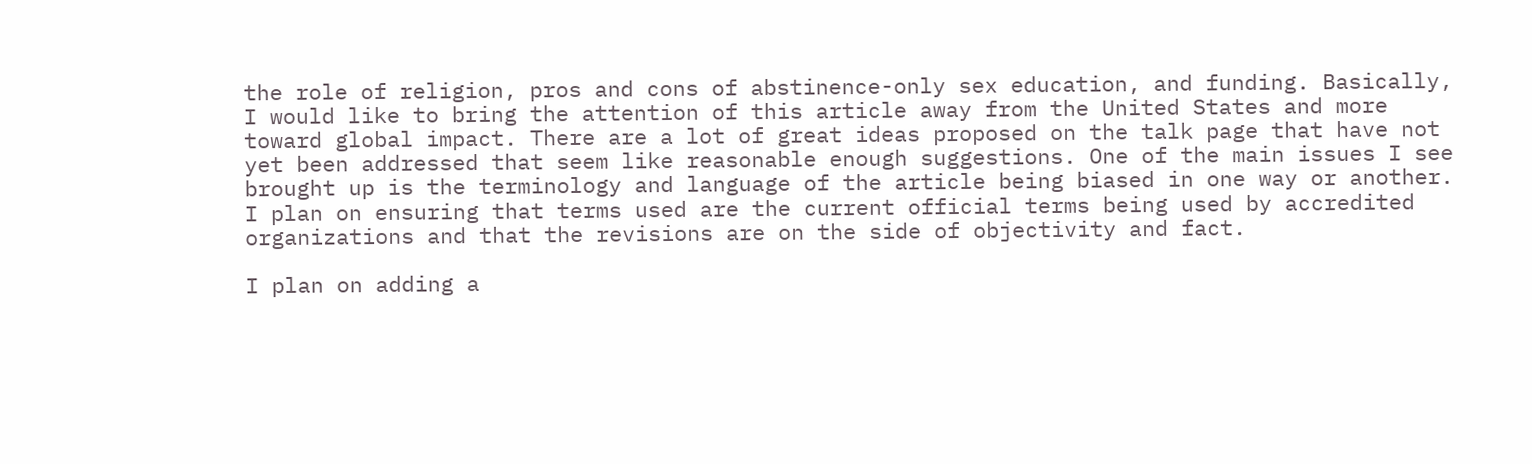the role of religion, pros and cons of abstinence-only sex education, and funding. Basically, I would like to bring the attention of this article away from the United States and more toward global impact. There are a lot of great ideas proposed on the talk page that have not yet been addressed that seem like reasonable enough suggestions. One of the main issues I see brought up is the terminology and language of the article being biased in one way or another. I plan on ensuring that terms used are the current official terms being used by accredited organizations and that the revisions are on the side of objectivity and fact.

I plan on adding a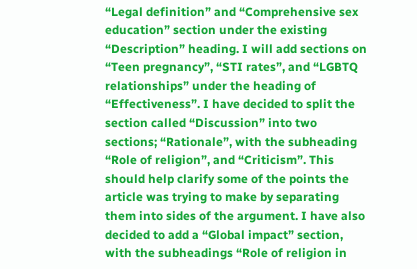“Legal definition” and “Comprehensive sex education” section under the existing “Description” heading. I will add sections on “Teen pregnancy”, “STI rates”, and “LGBTQ relationships” under the heading of “Effectiveness”. I have decided to split the section called “Discussion” into two sections; “Rationale”, with the subheading “Role of religion”, and “Criticism”. This should help clarify some of the points the article was trying to make by separating them into sides of the argument. I have also decided to add a “Global impact” section, with the subheadings “Role of religion in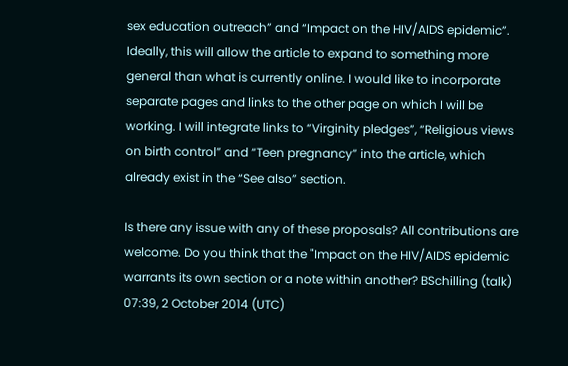sex education outreach” and “Impact on the HIV/AIDS epidemic”. Ideally, this will allow the article to expand to something more general than what is currently online. I would like to incorporate separate pages and links to the other page on which I will be working. I will integrate links to “Virginity pledges”, “Religious views on birth control” and “Teen pregnancy” into the article, which already exist in the “See also” section.

Is there any issue with any of these proposals? All contributions are welcome. Do you think that the "Impact on the HIV/AIDS epidemic warrants its own section or a note within another? BSchilling (talk) 07:39, 2 October 2014 (UTC)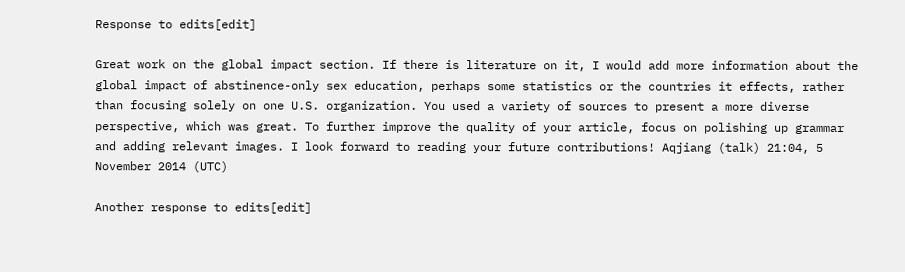Response to edits[edit]

Great work on the global impact section. If there is literature on it, I would add more information about the global impact of abstinence-only sex education, perhaps some statistics or the countries it effects, rather than focusing solely on one U.S. organization. You used a variety of sources to present a more diverse perspective, which was great. To further improve the quality of your article, focus on polishing up grammar and adding relevant images. I look forward to reading your future contributions! Aqjiang (talk) 21:04, 5 November 2014 (UTC)

Another response to edits[edit]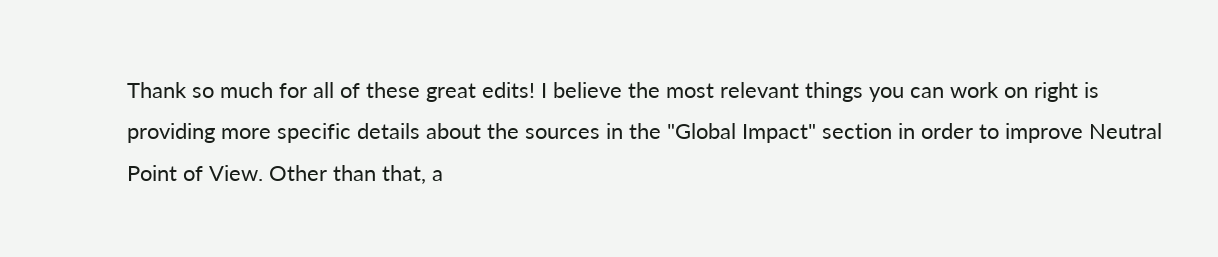Thank so much for all of these great edits! I believe the most relevant things you can work on right is providing more specific details about the sources in the "Global Impact" section in order to improve Neutral Point of View. Other than that, a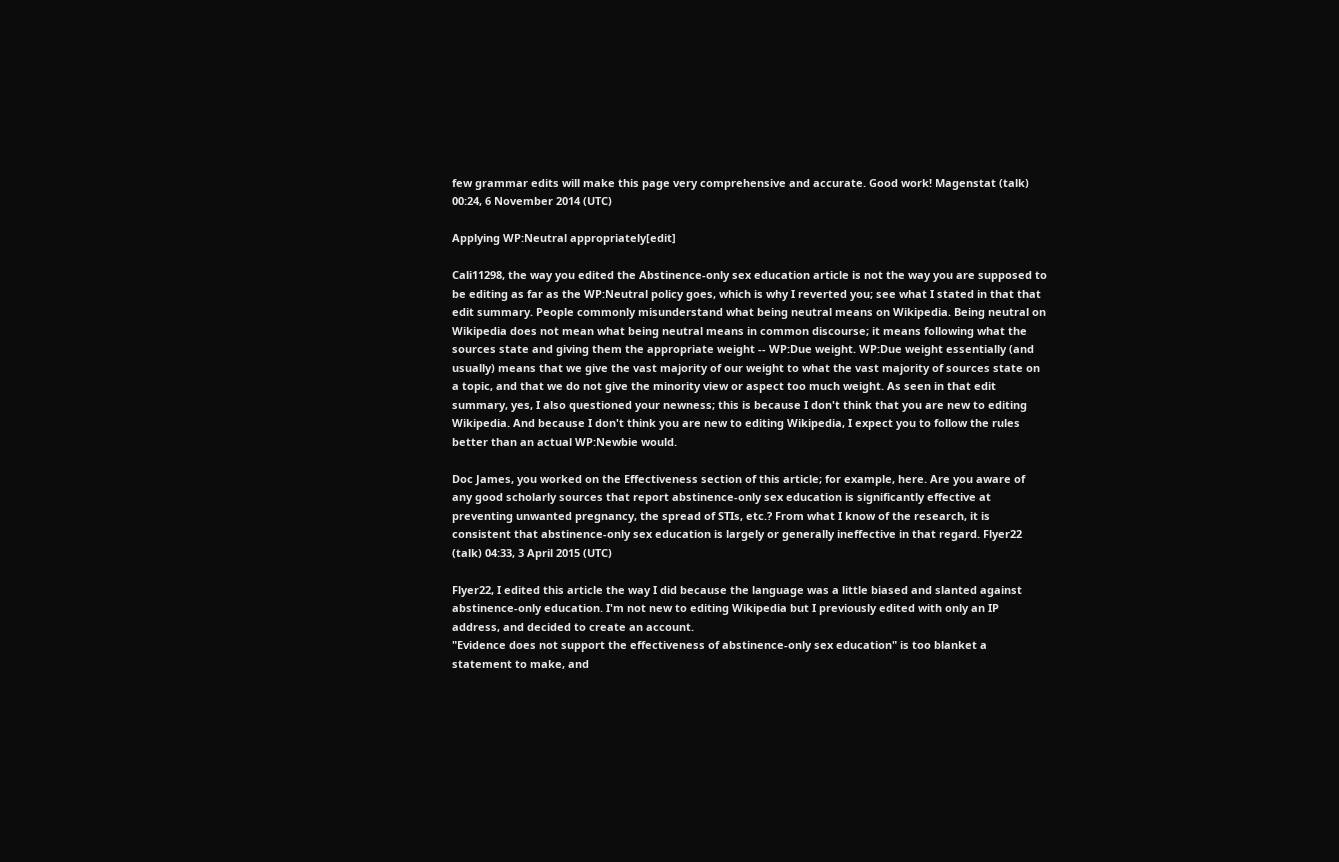few grammar edits will make this page very comprehensive and accurate. Good work! Magenstat (talk) 00:24, 6 November 2014 (UTC)

Applying WP:Neutral appropriately[edit]

Cali11298, the way you edited the Abstinence-only sex education article is not the way you are supposed to be editing as far as the WP:Neutral policy goes, which is why I reverted you; see what I stated in that that edit summary. People commonly misunderstand what being neutral means on Wikipedia. Being neutral on Wikipedia does not mean what being neutral means in common discourse; it means following what the sources state and giving them the appropriate weight -- WP:Due weight. WP:Due weight essentially (and usually) means that we give the vast majority of our weight to what the vast majority of sources state on a topic, and that we do not give the minority view or aspect too much weight. As seen in that edit summary, yes, I also questioned your newness; this is because I don't think that you are new to editing Wikipedia. And because I don't think you are new to editing Wikipedia, I expect you to follow the rules better than an actual WP:Newbie would.

Doc James, you worked on the Effectiveness section of this article; for example, here. Are you aware of any good scholarly sources that report abstinence-only sex education is significantly effective at preventing unwanted pregnancy, the spread of STIs, etc.? From what I know of the research, it is consistent that abstinence-only sex education is largely or generally ineffective in that regard. Flyer22 (talk) 04:33, 3 April 2015 (UTC)

Flyer22, I edited this article the way I did because the language was a little biased and slanted against abstinence-only education. I'm not new to editing Wikipedia but I previously edited with only an IP address, and decided to create an account.
"Evidence does not support the effectiveness of abstinence-only sex education" is too blanket a statement to make, and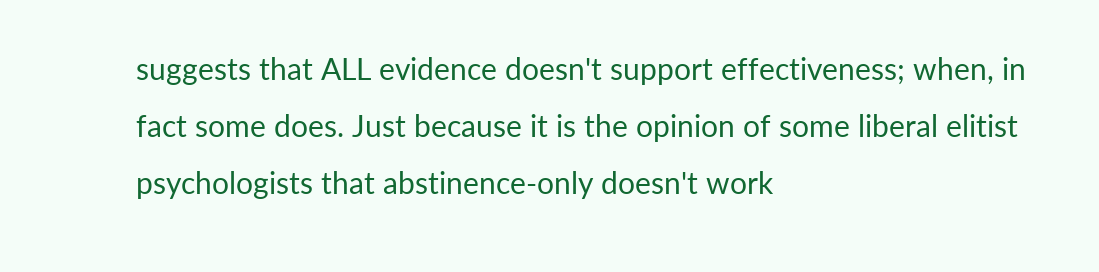suggests that ALL evidence doesn't support effectiveness; when, in fact some does. Just because it is the opinion of some liberal elitist psychologists that abstinence-only doesn't work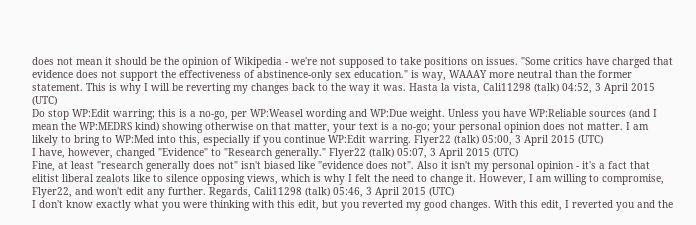does not mean it should be the opinion of Wikipedia - we're not supposed to take positions on issues. "Some critics have charged that evidence does not support the effectiveness of abstinence-only sex education." is way, WAAAY more neutral than the former statement. This is why I will be reverting my changes back to the way it was. Hasta la vista, Cali11298 (talk) 04:52, 3 April 2015 (UTC)
Do stop WP:Edit warring; this is a no-go, per WP:Weasel wording and WP:Due weight. Unless you have WP:Reliable sources (and I mean the WP:MEDRS kind) showing otherwise on that matter, your text is a no-go; your personal opinion does not matter. I am likely to bring to WP:Med into this, especially if you continue WP:Edit warring. Flyer22 (talk) 05:00, 3 April 2015 (UTC)
I have, however, changed "Evidence" to "Research generally." Flyer22 (talk) 05:07, 3 April 2015 (UTC)
Fine, at least "research generally does not" isn't biased like "evidence does not". Also it isn't my personal opinion - it's a fact that elitist liberal zealots like to silence opposing views, which is why I felt the need to change it. However, I am willing to compromise, Flyer22, and won't edit any further. Regards, Cali11298 (talk) 05:46, 3 April 2015 (UTC)
I don't know exactly what you were thinking with this edit, but you reverted my good changes. With this edit, I reverted you and the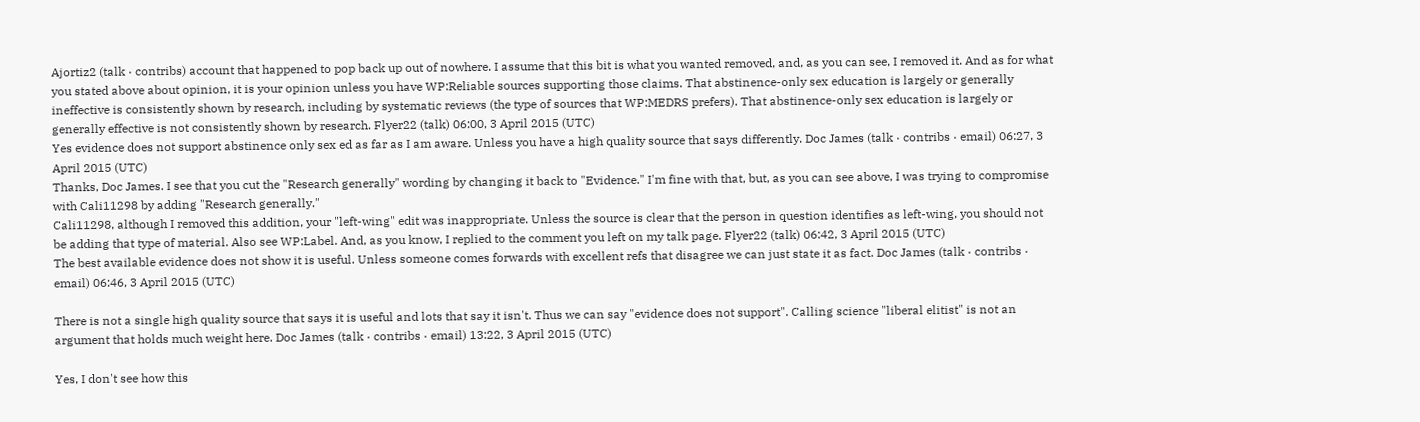Ajortiz2 (talk · contribs) account that happened to pop back up out of nowhere. I assume that this bit is what you wanted removed, and, as you can see, I removed it. And as for what you stated above about opinion, it is your opinion unless you have WP:Reliable sources supporting those claims. That abstinence-only sex education is largely or generally ineffective is consistently shown by research, including by systematic reviews (the type of sources that WP:MEDRS prefers). That abstinence-only sex education is largely or generally effective is not consistently shown by research. Flyer22 (talk) 06:00, 3 April 2015 (UTC)
Yes evidence does not support abstinence only sex ed as far as I am aware. Unless you have a high quality source that says differently. Doc James (talk · contribs · email) 06:27, 3 April 2015 (UTC)
Thanks, Doc James. I see that you cut the "Research generally" wording by changing it back to "Evidence." I'm fine with that, but, as you can see above, I was trying to compromise with Cali11298 by adding "Research generally."
Cali11298, although I removed this addition, your "left-wing" edit was inappropriate. Unless the source is clear that the person in question identifies as left-wing, you should not be adding that type of material. Also see WP:Label. And, as you know, I replied to the comment you left on my talk page. Flyer22 (talk) 06:42, 3 April 2015 (UTC)
The best available evidence does not show it is useful. Unless someone comes forwards with excellent refs that disagree we can just state it as fact. Doc James (talk · contribs · email) 06:46, 3 April 2015 (UTC)

There is not a single high quality source that says it is useful and lots that say it isn't. Thus we can say "evidence does not support". Calling science "liberal elitist" is not an argument that holds much weight here. Doc James (talk · contribs · email) 13:22, 3 April 2015 (UTC)

Yes, I don't see how this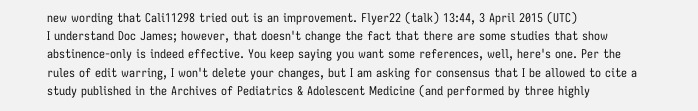new wording that Cali11298 tried out is an improvement. Flyer22 (talk) 13:44, 3 April 2015 (UTC)
I understand Doc James; however, that doesn't change the fact that there are some studies that show abstinence-only is indeed effective. You keep saying you want some references, well, here's one. Per the rules of edit warring, I won't delete your changes, but I am asking for consensus that I be allowed to cite a study published in the Archives of Pediatrics & Adolescent Medicine (and performed by three highly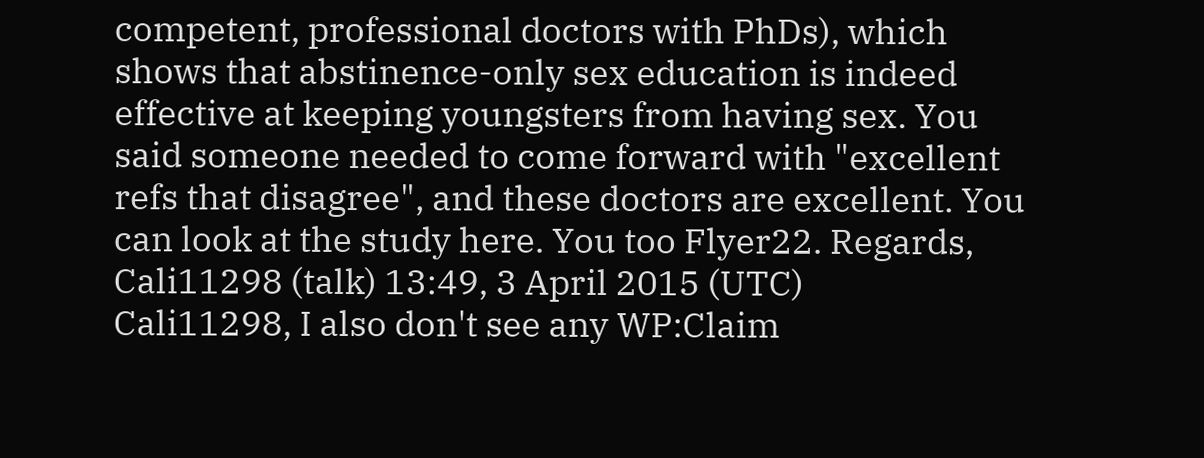competent, professional doctors with PhDs), which shows that abstinence-only sex education is indeed effective at keeping youngsters from having sex. You said someone needed to come forward with "excellent refs that disagree", and these doctors are excellent. You can look at the study here. You too Flyer22. Regards, Cali11298 (talk) 13:49, 3 April 2015 (UTC)
Cali11298, I also don't see any WP:Claim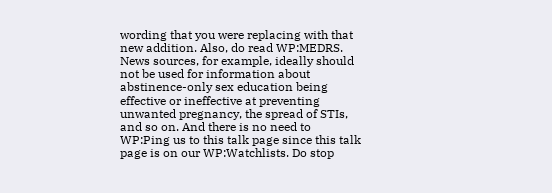wording that you were replacing with that new addition. Also, do read WP:MEDRS. News sources, for example, ideally should not be used for information about abstinence-only sex education being effective or ineffective at preventing unwanted pregnancy, the spread of STIs, and so on. And there is no need to WP:Ping us to this talk page since this talk page is on our WP:Watchlists. Do stop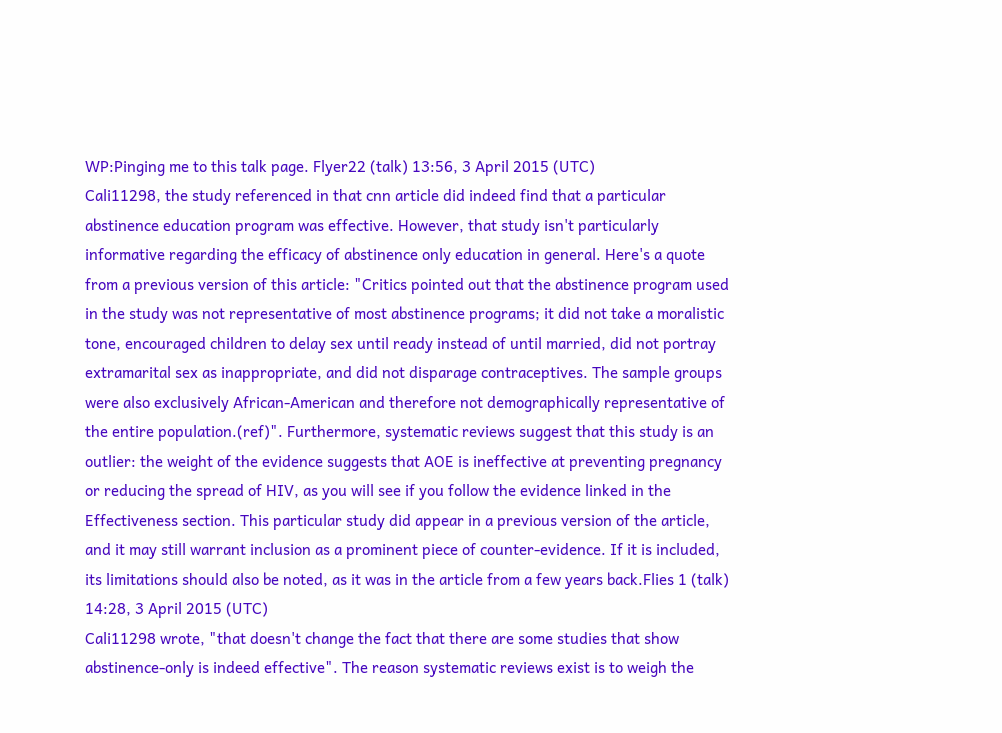WP:Pinging me to this talk page. Flyer22 (talk) 13:56, 3 April 2015 (UTC)
Cali11298, the study referenced in that cnn article did indeed find that a particular abstinence education program was effective. However, that study isn't particularly informative regarding the efficacy of abstinence only education in general. Here's a quote from a previous version of this article: "Critics pointed out that the abstinence program used in the study was not representative of most abstinence programs; it did not take a moralistic tone, encouraged children to delay sex until ready instead of until married, did not portray extramarital sex as inappropriate, and did not disparage contraceptives. The sample groups were also exclusively African-American and therefore not demographically representative of the entire population.(ref)". Furthermore, systematic reviews suggest that this study is an outlier: the weight of the evidence suggests that AOE is ineffective at preventing pregnancy or reducing the spread of HIV, as you will see if you follow the evidence linked in the Effectiveness section. This particular study did appear in a previous version of the article, and it may still warrant inclusion as a prominent piece of counter-evidence. If it is included, its limitations should also be noted, as it was in the article from a few years back.Flies 1 (talk) 14:28, 3 April 2015 (UTC)
Cali11298 wrote, "that doesn't change the fact that there are some studies that show abstinence-only is indeed effective". The reason systematic reviews exist is to weigh the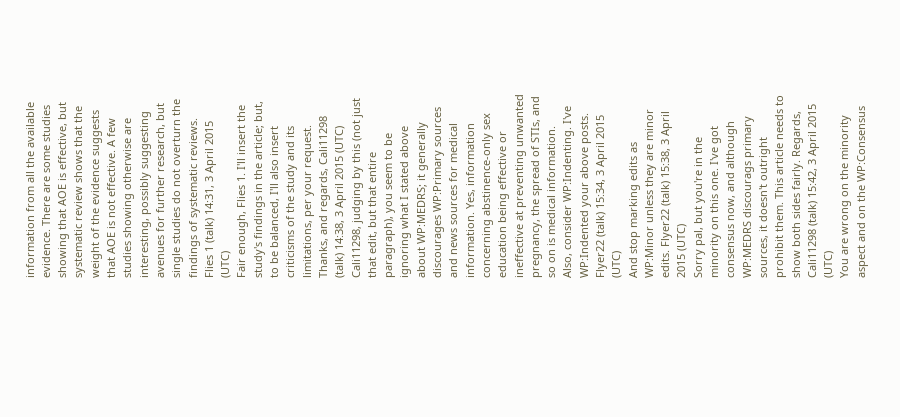information from all the available evidence. There are some studies showing that AOE is effective, but systematic review shows that the weight of the evidence suggests that AOE is not effective. A few studies showing otherwise are interesting, possibly suggesting avenues for further research, but single studies do not overturn the findings of systematic reviews. Flies 1 (talk) 14:31, 3 April 2015 (UTC)
Fair enough, Flies 1. I'll insert the study's findings in the article; but, to be balanced, I'll also insert criticisms of the study and its limitations, per your request. Thanks, and regards, Cali11298 (talk) 14:38, 3 April 2015 (UTC)
Cali11298, judging by this (not just that edit, but that entire paragraph), you seem to be ignoring what I stated above about WP:MEDRS; it generally discourages WP:Primary sources and news sources for medical information. Yes, information concerning abstinence-only sex education being effective or ineffective at preventing unwanted pregnancy, the spread of STIs, and so on is medical information.
Also, consider WP:Indenting. I've WP:Indented your above posts. Flyer22 (talk) 15:34, 3 April 2015 (UTC)
And stop marking edits as WP:Minor unless they are minor edits. Flyer22 (talk) 15:38, 3 April 2015 (UTC)
Sorry pal, but you're in the minority on this one. I've got consensus now, and although WP:MEDRS discourags primary sources, it doesn't outright prohibit them. This article needs to show both sides fairly. Regards, Cali11298 (talk) 15:42, 3 April 2015 (UTC)
You are wrong on the minority aspect and on the WP:Consensus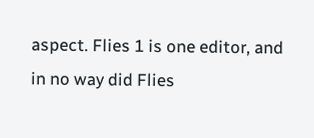aspect. Flies 1 is one editor, and in no way did Flies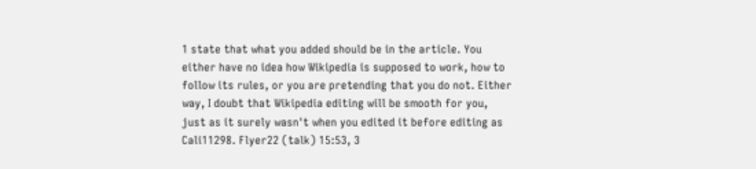1 state that what you added should be in the article. You either have no idea how Wikipedia is supposed to work, how to follow its rules, or you are pretending that you do not. Either way, I doubt that Wikipedia editing will be smooth for you, just as it surely wasn't when you edited it before editing as Cali11298. Flyer22 (talk) 15:53, 3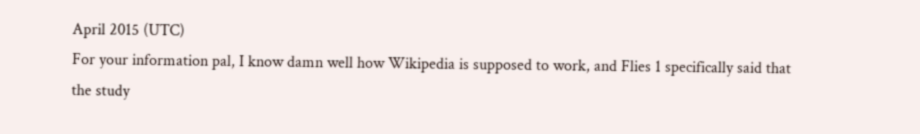April 2015 (UTC)
For your information pal, I know damn well how Wikipedia is supposed to work, and Flies 1 specifically said that the study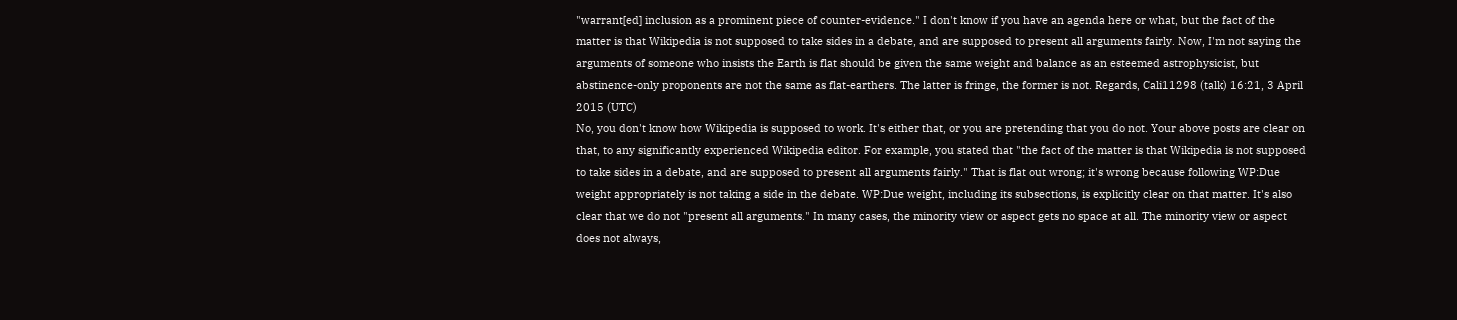"warrant[ed] inclusion as a prominent piece of counter-evidence." I don't know if you have an agenda here or what, but the fact of the matter is that Wikipedia is not supposed to take sides in a debate, and are supposed to present all arguments fairly. Now, I'm not saying the arguments of someone who insists the Earth is flat should be given the same weight and balance as an esteemed astrophysicist, but abstinence-only proponents are not the same as flat-earthers. The latter is fringe, the former is not. Regards, Cali11298 (talk) 16:21, 3 April 2015 (UTC)
No, you don't know how Wikipedia is supposed to work. It's either that, or you are pretending that you do not. Your above posts are clear on that, to any significantly experienced Wikipedia editor. For example, you stated that "the fact of the matter is that Wikipedia is not supposed to take sides in a debate, and are supposed to present all arguments fairly." That is flat out wrong; it's wrong because following WP:Due weight appropriately is not taking a side in the debate. WP:Due weight, including its subsections, is explicitly clear on that matter. It's also clear that we do not "present all arguments." In many cases, the minority view or aspect gets no space at all. The minority view or aspect does not always,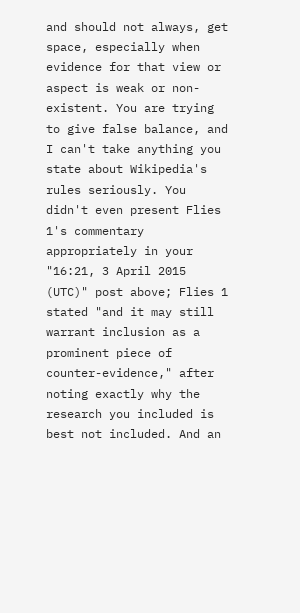and should not always, get space, especially when evidence for that view or aspect is weak or non-existent. You are trying to give false balance, and I can't take anything you state about Wikipedia's rules seriously. You didn't even present Flies 1's commentary appropriately in your "16:21, 3 April 2015 (UTC)" post above; Flies 1 stated "and it may still warrant inclusion as a prominent piece of counter-evidence," after noting exactly why the research you included is best not included. And an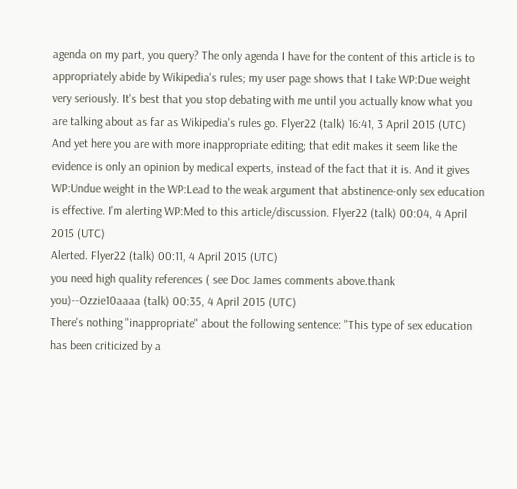agenda on my part, you query? The only agenda I have for the content of this article is to appropriately abide by Wikipedia's rules; my user page shows that I take WP:Due weight very seriously. It's best that you stop debating with me until you actually know what you are talking about as far as Wikipedia's rules go. Flyer22 (talk) 16:41, 3 April 2015 (UTC)
And yet here you are with more inappropriate editing; that edit makes it seem like the evidence is only an opinion by medical experts, instead of the fact that it is. And it gives WP:Undue weight in the WP:Lead to the weak argument that abstinence-only sex education is effective. I'm alerting WP:Med to this article/discussion. Flyer22 (talk) 00:04, 4 April 2015 (UTC)
Alerted. Flyer22 (talk) 00:11, 4 April 2015 (UTC)
you need high quality references ( see Doc James comments above.thank you)--Ozzie10aaaa (talk) 00:35, 4 April 2015 (UTC)
There's nothing "inappropriate" about the following sentence: "This type of sex education has been criticized by a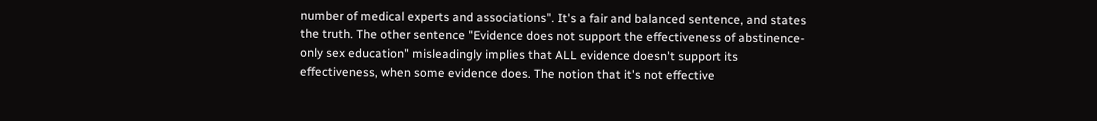number of medical experts and associations". It's a fair and balanced sentence, and states the truth. The other sentence "Evidence does not support the effectiveness of abstinence-only sex education" misleadingly implies that ALL evidence doesn't support its effectiveness, when some evidence does. The notion that it's not effective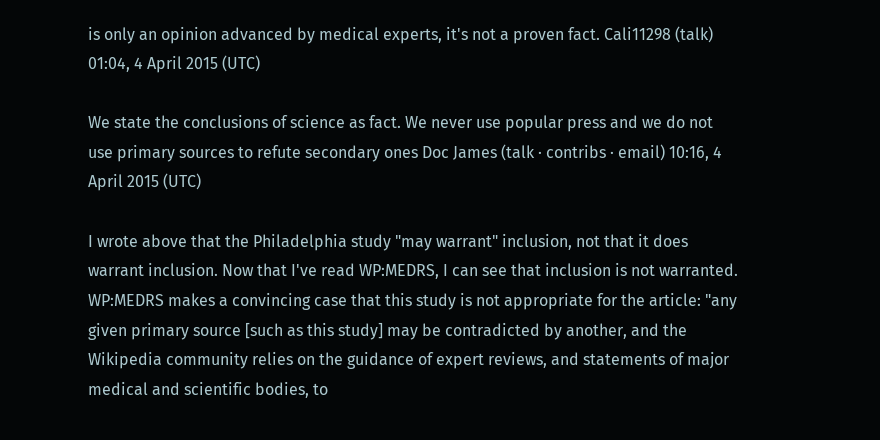is only an opinion advanced by medical experts, it's not a proven fact. Cali11298 (talk) 01:04, 4 April 2015 (UTC)

We state the conclusions of science as fact. We never use popular press and we do not use primary sources to refute secondary ones Doc James (talk · contribs · email) 10:16, 4 April 2015 (UTC)

I wrote above that the Philadelphia study "may warrant" inclusion, not that it does warrant inclusion. Now that I've read WP:MEDRS, I can see that inclusion is not warranted. WP:MEDRS makes a convincing case that this study is not appropriate for the article: "any given primary source [such as this study] may be contradicted by another, and the Wikipedia community relies on the guidance of expert reviews, and statements of major medical and scientific bodies, to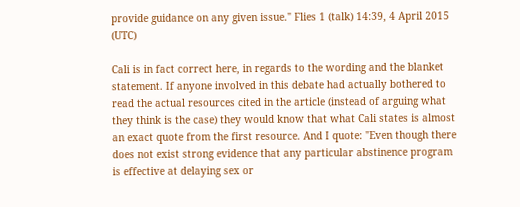provide guidance on any given issue." Flies 1 (talk) 14:39, 4 April 2015 (UTC)

Cali is in fact correct here, in regards to the wording and the blanket statement. If anyone involved in this debate had actually bothered to read the actual resources cited in the article (instead of arguing what they think is the case) they would know that what Cali states is almost an exact quote from the first resource. And I quote: "Even though there does not exist strong evidence that any particular abstinence program is effective at delaying sex or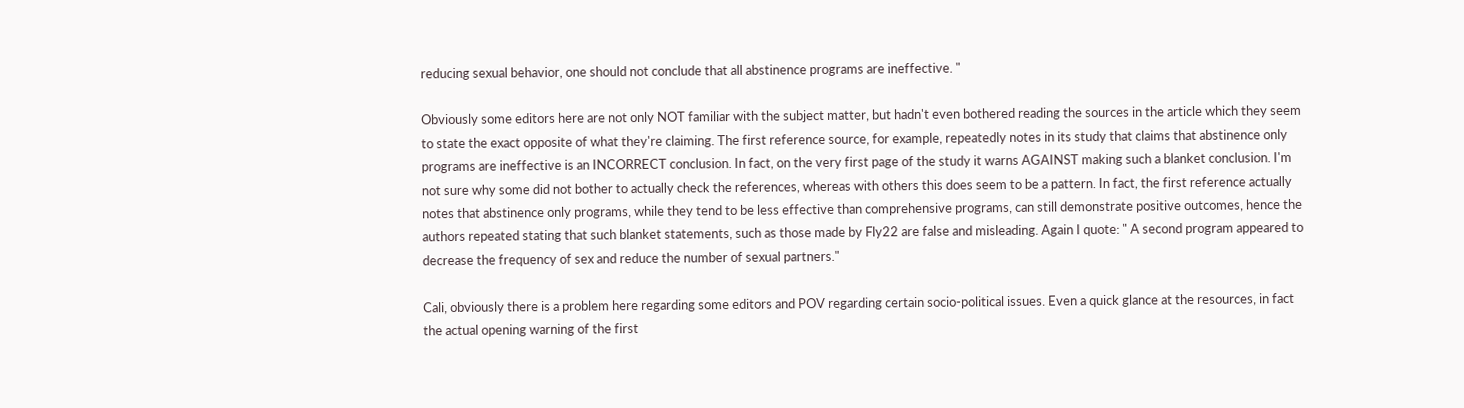reducing sexual behavior, one should not conclude that all abstinence programs are ineffective. "

Obviously some editors here are not only NOT familiar with the subject matter, but hadn't even bothered reading the sources in the article which they seem to state the exact opposite of what they're claiming. The first reference source, for example, repeatedly notes in its study that claims that abstinence only programs are ineffective is an INCORRECT conclusion. In fact, on the very first page of the study it warns AGAINST making such a blanket conclusion. I'm not sure why some did not bother to actually check the references, whereas with others this does seem to be a pattern. In fact, the first reference actually notes that abstinence only programs, while they tend to be less effective than comprehensive programs, can still demonstrate positive outcomes, hence the authors repeated stating that such blanket statements, such as those made by Fly22 are false and misleading. Again I quote: " A second program appeared to decrease the frequency of sex and reduce the number of sexual partners."

Cali, obviously there is a problem here regarding some editors and POV regarding certain socio-political issues. Even a quick glance at the resources, in fact the actual opening warning of the first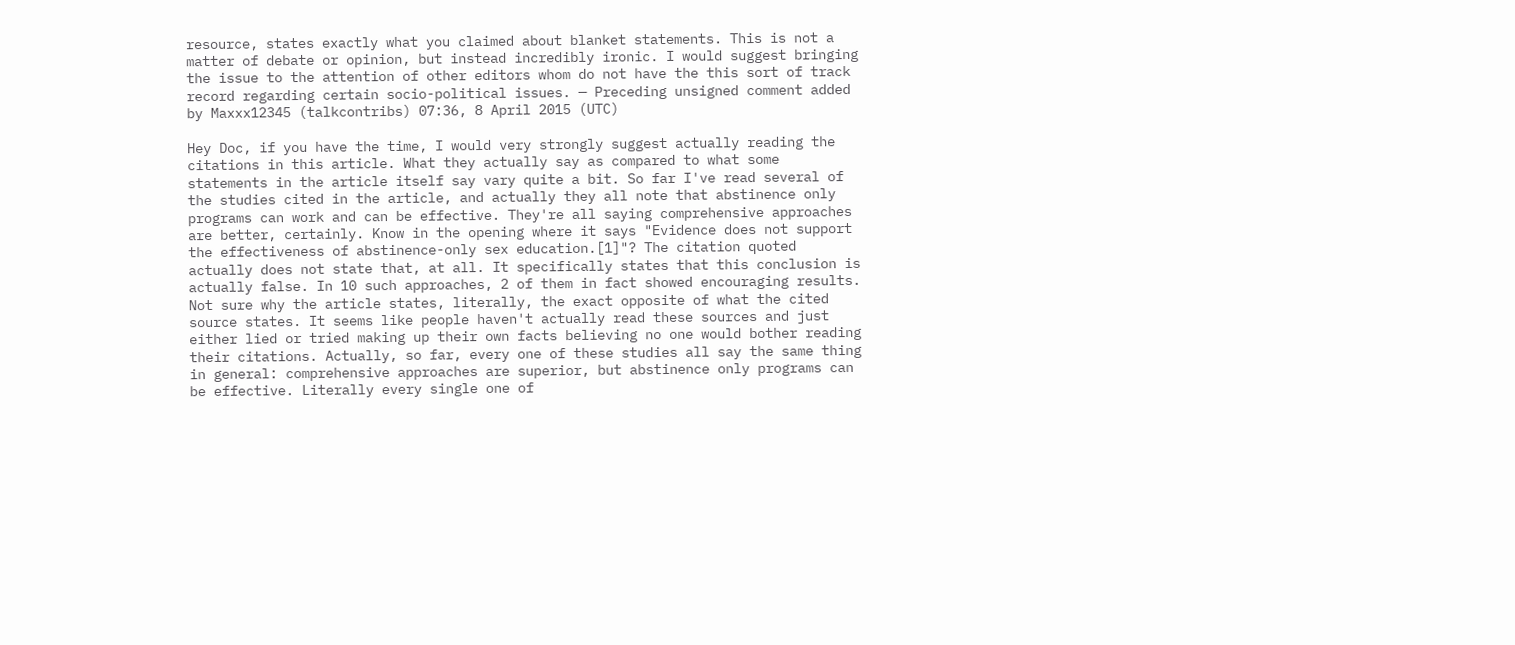resource, states exactly what you claimed about blanket statements. This is not a matter of debate or opinion, but instead incredibly ironic. I would suggest bringing the issue to the attention of other editors whom do not have the this sort of track record regarding certain socio-political issues. — Preceding unsigned comment added by Maxxx12345 (talkcontribs) 07:36, 8 April 2015 (UTC)

Hey Doc, if you have the time, I would very strongly suggest actually reading the citations in this article. What they actually say as compared to what some statements in the article itself say vary quite a bit. So far I've read several of the studies cited in the article, and actually they all note that abstinence only programs can work and can be effective. They're all saying comprehensive approaches are better, certainly. Know in the opening where it says "Evidence does not support the effectiveness of abstinence-only sex education.[1]"? The citation quoted actually does not state that, at all. It specifically states that this conclusion is actually false. In 10 such approaches, 2 of them in fact showed encouraging results. Not sure why the article states, literally, the exact opposite of what the cited source states. It seems like people haven't actually read these sources and just either lied or tried making up their own facts believing no one would bother reading their citations. Actually, so far, every one of these studies all say the same thing in general: comprehensive approaches are superior, but abstinence only programs can be effective. Literally every single one of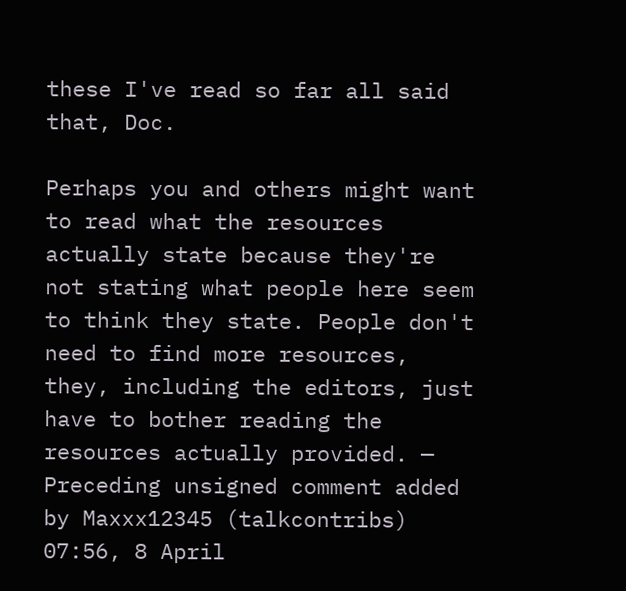these I've read so far all said that, Doc.

Perhaps you and others might want to read what the resources actually state because they're not stating what people here seem to think they state. People don't need to find more resources, they, including the editors, just have to bother reading the resources actually provided. — Preceding unsigned comment added by Maxxx12345 (talkcontribs) 07:56, 8 April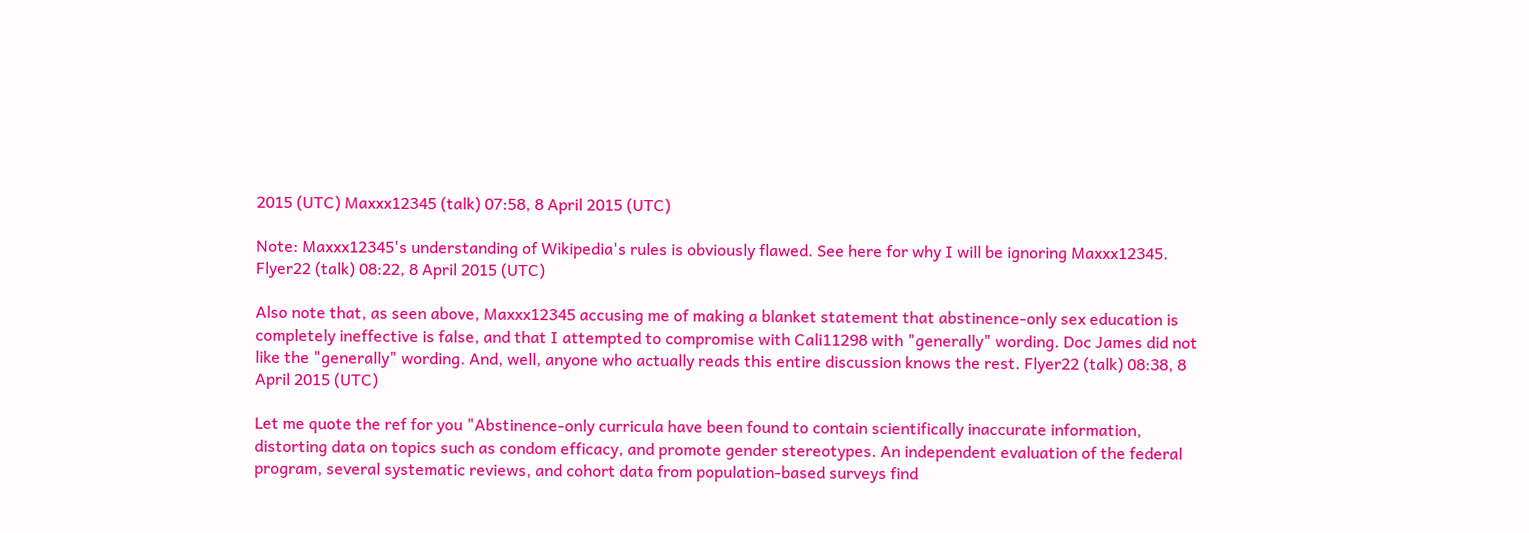2015 (UTC) Maxxx12345 (talk) 07:58, 8 April 2015 (UTC)

Note: Maxxx12345's understanding of Wikipedia's rules is obviously flawed. See here for why I will be ignoring Maxxx12345. Flyer22 (talk) 08:22, 8 April 2015 (UTC)

Also note that, as seen above, Maxxx12345 accusing me of making a blanket statement that abstinence-only sex education is completely ineffective is false, and that I attempted to compromise with Cali11298 with "generally" wording. Doc James did not like the "generally" wording. And, well, anyone who actually reads this entire discussion knows the rest. Flyer22 (talk) 08:38, 8 April 2015 (UTC)

Let me quote the ref for you "Abstinence-only curricula have been found to contain scientifically inaccurate information, distorting data on topics such as condom efficacy, and promote gender stereotypes. An independent evaluation of the federal program, several systematic reviews, and cohort data from population-based surveys find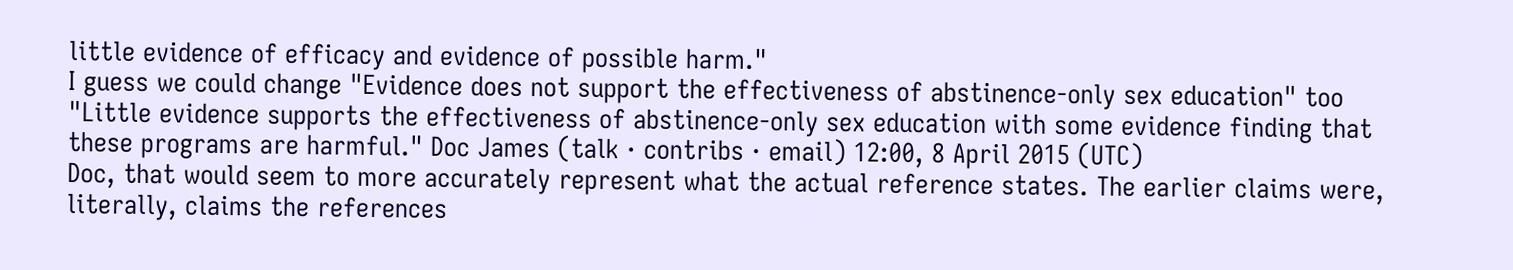little evidence of efficacy and evidence of possible harm."
I guess we could change "Evidence does not support the effectiveness of abstinence-only sex education" too "Little evidence supports the effectiveness of abstinence-only sex education with some evidence finding that these programs are harmful." Doc James (talk · contribs · email) 12:00, 8 April 2015 (UTC)
Doc, that would seem to more accurately represent what the actual reference states. The earlier claims were, literally, claims the references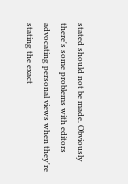stated should not be made. Obviously there's some problems with editors advocating personal views when they're stating the exact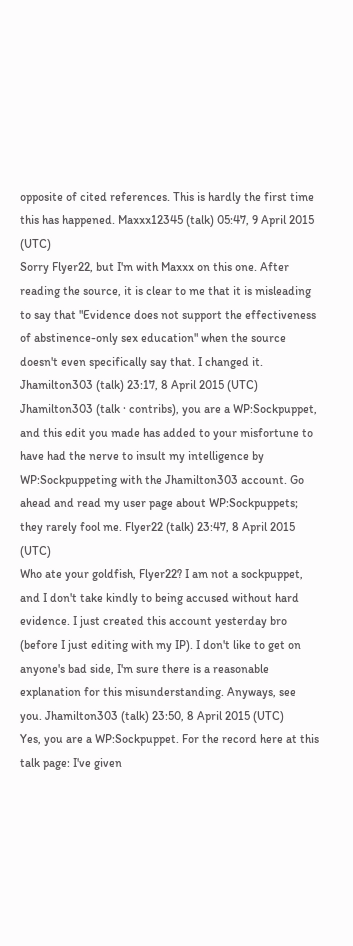opposite of cited references. This is hardly the first time this has happened. Maxxx12345 (talk) 05:47, 9 April 2015 (UTC)
Sorry Flyer22, but I'm with Maxxx on this one. After reading the source, it is clear to me that it is misleading to say that "Evidence does not support the effectiveness of abstinence-only sex education" when the source doesn't even specifically say that. I changed it. Jhamilton303 (talk) 23:17, 8 April 2015 (UTC)
Jhamilton303 (talk · contribs), you are a WP:Sockpuppet, and this edit you made has added to your misfortune to have had the nerve to insult my intelligence by WP:Sockpuppeting with the Jhamilton303 account. Go ahead and read my user page about WP:Sockpuppets; they rarely fool me. Flyer22 (talk) 23:47, 8 April 2015 (UTC)
Who ate your goldfish, Flyer22? I am not a sockpuppet, and I don't take kindly to being accused without hard evidence. I just created this account yesterday bro (before I just editing with my IP). I don't like to get on anyone's bad side, I'm sure there is a reasonable explanation for this misunderstanding. Anyways, see you. Jhamilton303 (talk) 23:50, 8 April 2015 (UTC)
Yes, you are a WP:Sockpuppet. For the record here at this talk page: I've given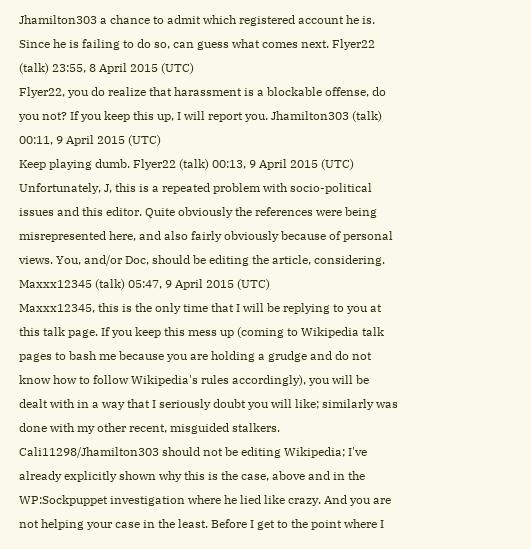Jhamilton303 a chance to admit which registered account he is. Since he is failing to do so, can guess what comes next. Flyer22 (talk) 23:55, 8 April 2015 (UTC)
Flyer22, you do realize that harassment is a blockable offense, do you not? If you keep this up, I will report you. Jhamilton303 (talk) 00:11, 9 April 2015 (UTC)
Keep playing dumb. Flyer22 (talk) 00:13, 9 April 2015 (UTC)
Unfortunately, J, this is a repeated problem with socio-political issues and this editor. Quite obviously the references were being misrepresented here, and also fairly obviously because of personal views. You, and/or Doc, should be editing the article, considering. Maxxx12345 (talk) 05:47, 9 April 2015 (UTC)
Maxxx12345, this is the only time that I will be replying to you at this talk page. If you keep this mess up (coming to Wikipedia talk pages to bash me because you are holding a grudge and do not know how to follow Wikipedia's rules accordingly), you will be dealt with in a way that I seriously doubt you will like; similarly was done with my other recent, misguided stalkers. Cali11298/Jhamilton303 should not be editing Wikipedia; I've already explicitly shown why this is the case, above and in the WP:Sockpuppet investigation where he lied like crazy. And you are not helping your case in the least. Before I get to the point where I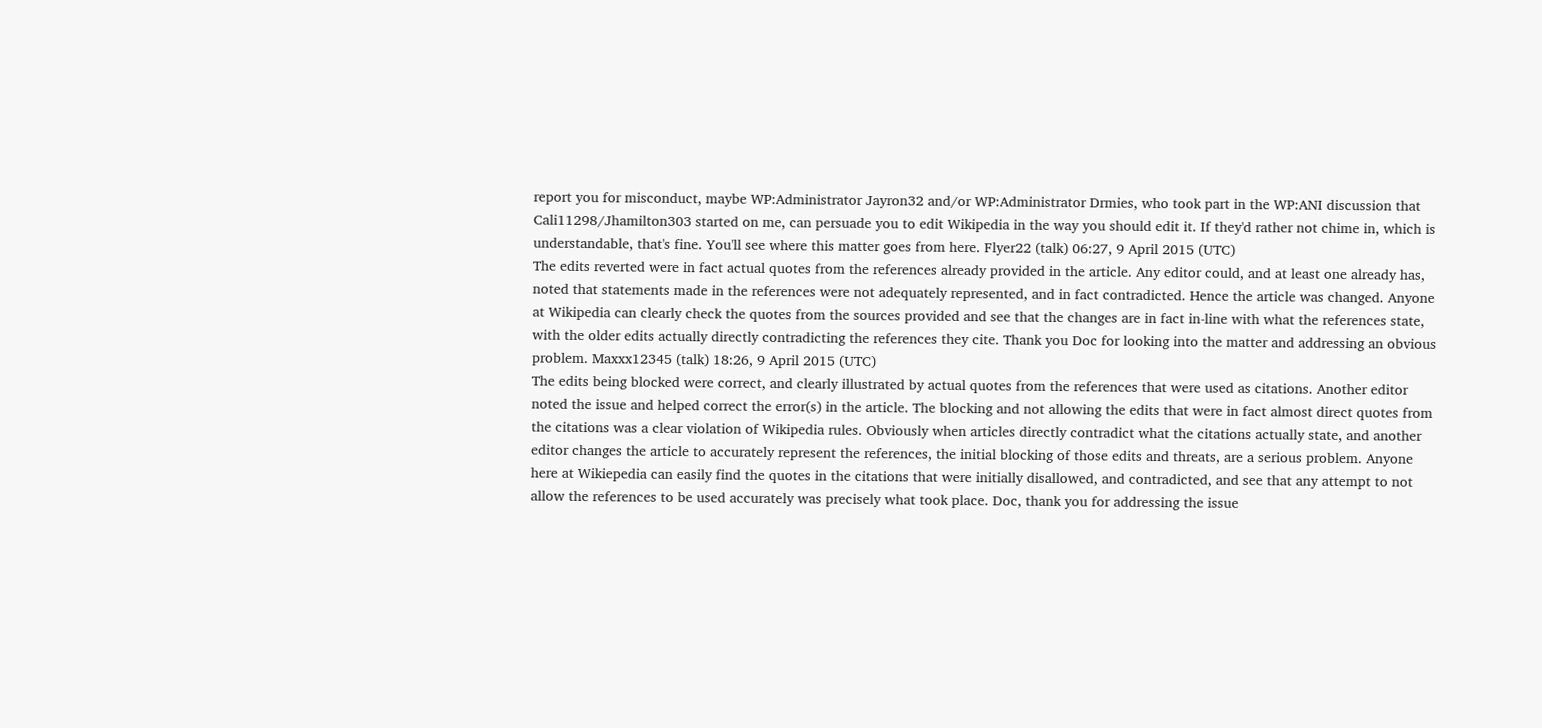report you for misconduct, maybe WP:Administrator Jayron32 and/or WP:Administrator Drmies, who took part in the WP:ANI discussion that Cali11298/Jhamilton303 started on me, can persuade you to edit Wikipedia in the way you should edit it. If they'd rather not chime in, which is understandable, that's fine. You'll see where this matter goes from here. Flyer22 (talk) 06:27, 9 April 2015 (UTC)
The edits reverted were in fact actual quotes from the references already provided in the article. Any editor could, and at least one already has, noted that statements made in the references were not adequately represented, and in fact contradicted. Hence the article was changed. Anyone at Wikipedia can clearly check the quotes from the sources provided and see that the changes are in fact in-line with what the references state, with the older edits actually directly contradicting the references they cite. Thank you Doc for looking into the matter and addressing an obvious problem. Maxxx12345 (talk) 18:26, 9 April 2015 (UTC)
The edits being blocked were correct, and clearly illustrated by actual quotes from the references that were used as citations. Another editor noted the issue and helped correct the error(s) in the article. The blocking and not allowing the edits that were in fact almost direct quotes from the citations was a clear violation of Wikipedia rules. Obviously when articles directly contradict what the citations actually state, and another editor changes the article to accurately represent the references, the initial blocking of those edits and threats, are a serious problem. Anyone here at Wikiepedia can easily find the quotes in the citations that were initially disallowed, and contradicted, and see that any attempt to not allow the references to be used accurately was precisely what took place. Doc, thank you for addressing the issue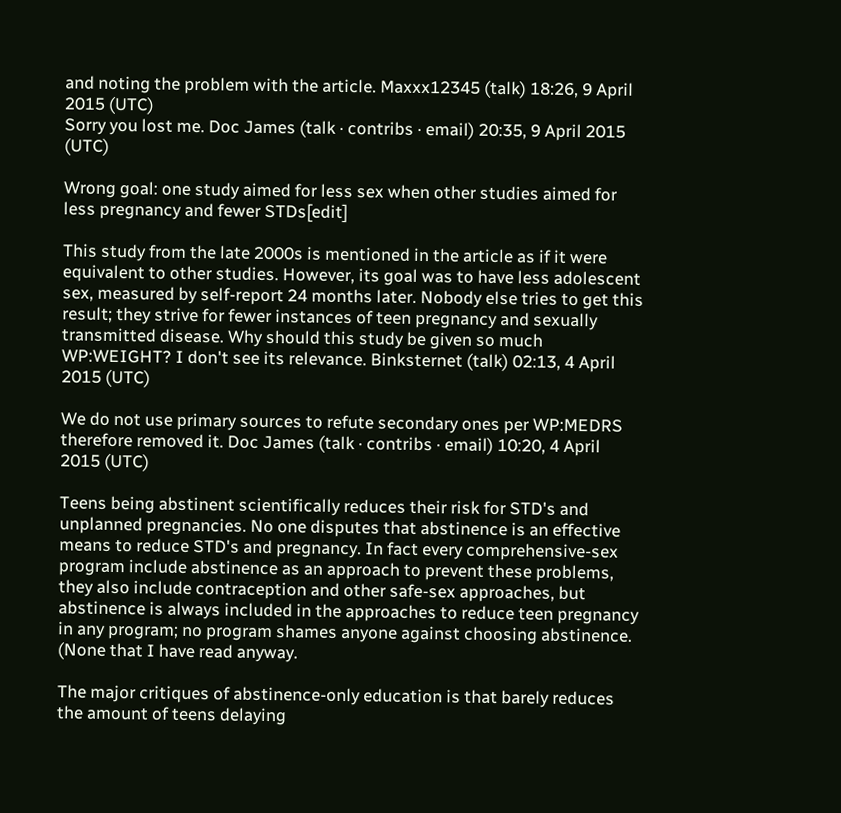and noting the problem with the article. Maxxx12345 (talk) 18:26, 9 April 2015 (UTC)
Sorry you lost me. Doc James (talk · contribs · email) 20:35, 9 April 2015 (UTC)

Wrong goal: one study aimed for less sex when other studies aimed for less pregnancy and fewer STDs[edit]

This study from the late 2000s is mentioned in the article as if it were equivalent to other studies. However, its goal was to have less adolescent sex, measured by self-report 24 months later. Nobody else tries to get this result; they strive for fewer instances of teen pregnancy and sexually transmitted disease. Why should this study be given so much WP:WEIGHT? I don't see its relevance. Binksternet (talk) 02:13, 4 April 2015 (UTC)

We do not use primary sources to refute secondary ones per WP:MEDRS therefore removed it. Doc James (talk · contribs · email) 10:20, 4 April 2015 (UTC)

Teens being abstinent scientifically reduces their risk for STD's and unplanned pregnancies. No one disputes that abstinence is an effective means to reduce STD's and pregnancy. In fact every comprehensive-sex program include abstinence as an approach to prevent these problems, they also include contraception and other safe-sex approaches, but abstinence is always included in the approaches to reduce teen pregnancy in any program; no program shames anyone against choosing abstinence. (None that I have read anyway.

The major critiques of abstinence-only education is that barely reduces the amount of teens delaying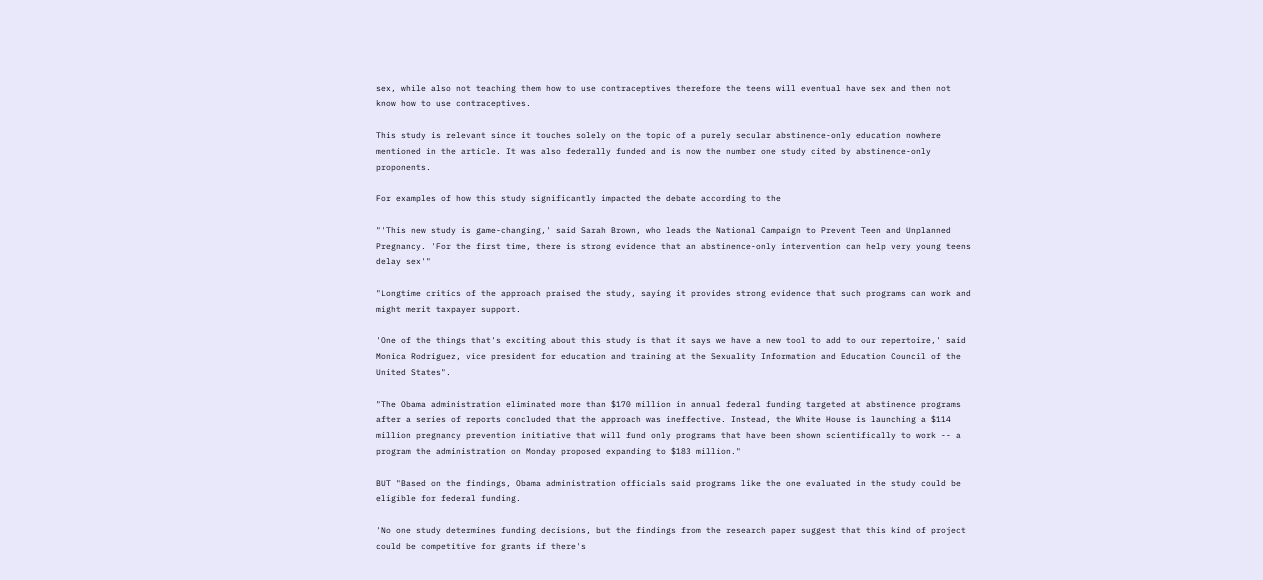sex, while also not teaching them how to use contraceptives therefore the teens will eventual have sex and then not know how to use contraceptives.

This study is relevant since it touches solely on the topic of a purely secular abstinence-only education nowhere mentioned in the article. It was also federally funded and is now the number one study cited by abstinence-only proponents.

For examples of how this study significantly impacted the debate according to the

"'This new study is game-changing,' said Sarah Brown, who leads the National Campaign to Prevent Teen and Unplanned Pregnancy. 'For the first time, there is strong evidence that an abstinence-only intervention can help very young teens delay sex'"

"Longtime critics of the approach praised the study, saying it provides strong evidence that such programs can work and might merit taxpayer support.

'One of the things that's exciting about this study is that it says we have a new tool to add to our repertoire,' said Monica Rodriguez, vice president for education and training at the Sexuality Information and Education Council of the United States".

"The Obama administration eliminated more than $170 million in annual federal funding targeted at abstinence programs after a series of reports concluded that the approach was ineffective. Instead, the White House is launching a $114 million pregnancy prevention initiative that will fund only programs that have been shown scientifically to work -- a program the administration on Monday proposed expanding to $183 million."

BUT "Based on the findings, Obama administration officials said programs like the one evaluated in the study could be eligible for federal funding.

'No one study determines funding decisions, but the findings from the research paper suggest that this kind of project could be competitive for grants if there's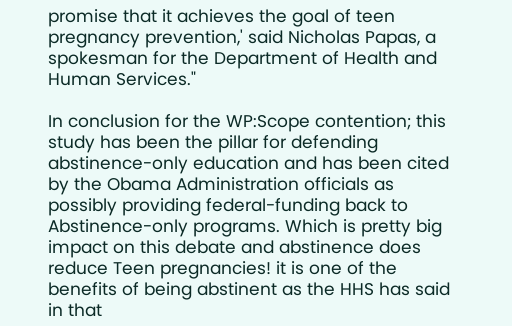promise that it achieves the goal of teen pregnancy prevention,' said Nicholas Papas, a spokesman for the Department of Health and Human Services."

In conclusion for the WP:Scope contention; this study has been the pillar for defending abstinence-only education and has been cited by the Obama Administration officials as possibly providing federal-funding back to Abstinence-only programs. Which is pretty big impact on this debate and abstinence does reduce Teen pregnancies! it is one of the benefits of being abstinent as the HHS has said in that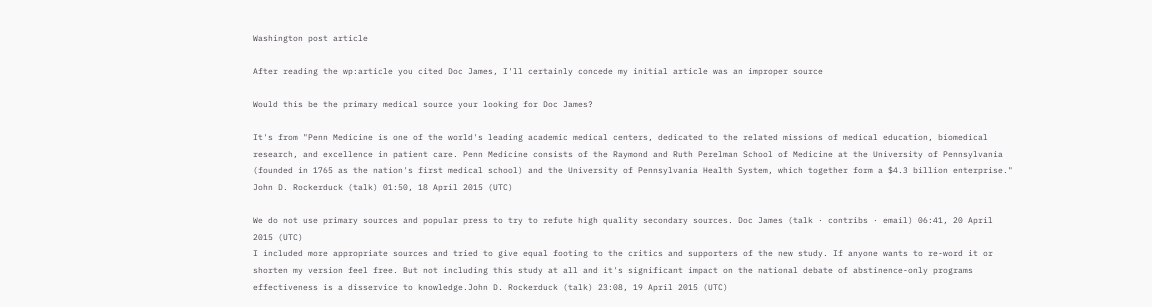Washington post article

After reading the wp:article you cited Doc James, I'll certainly concede my initial article was an improper source

Would this be the primary medical source your looking for Doc James?

It's from "Penn Medicine is one of the world's leading academic medical centers, dedicated to the related missions of medical education, biomedical research, and excellence in patient care. Penn Medicine consists of the Raymond and Ruth Perelman School of Medicine at the University of Pennsylvania (founded in 1765 as the nation's first medical school) and the University of Pennsylvania Health System, which together form a $4.3 billion enterprise." John D. Rockerduck (talk) 01:50, 18 April 2015 (UTC)

We do not use primary sources and popular press to try to refute high quality secondary sources. Doc James (talk · contribs · email) 06:41, 20 April 2015 (UTC)
I included more appropriate sources and tried to give equal footing to the critics and supporters of the new study. If anyone wants to re-word it or shorten my version feel free. But not including this study at all and it's significant impact on the national debate of abstinence-only programs effectiveness is a disservice to knowledge.John D. Rockerduck (talk) 23:08, 19 April 2015 (UTC)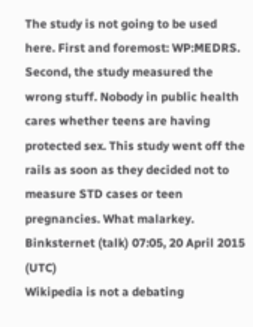The study is not going to be used here. First and foremost: WP:MEDRS. Second, the study measured the wrong stuff. Nobody in public health cares whether teens are having protected sex. This study went off the rails as soon as they decided not to measure STD cases or teen pregnancies. What malarkey. Binksternet (talk) 07:05, 20 April 2015 (UTC)
Wikipedia is not a debating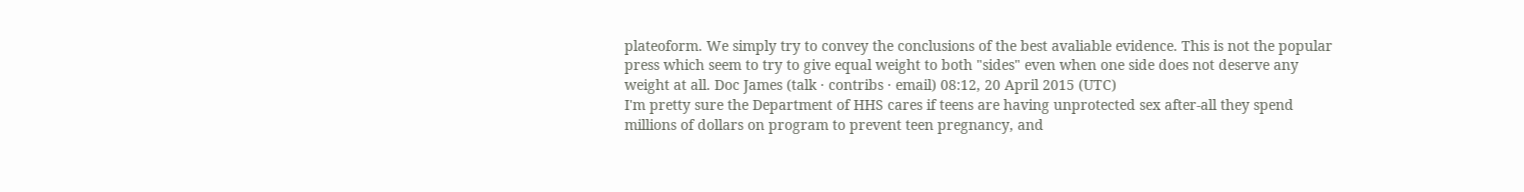plateoform. We simply try to convey the conclusions of the best avaliable evidence. This is not the popular press which seem to try to give equal weight to both "sides" even when one side does not deserve any weight at all. Doc James (talk · contribs · email) 08:12, 20 April 2015 (UTC)
I'm pretty sure the Department of HHS cares if teens are having unprotected sex after-all they spend millions of dollars on program to prevent teen pregnancy, and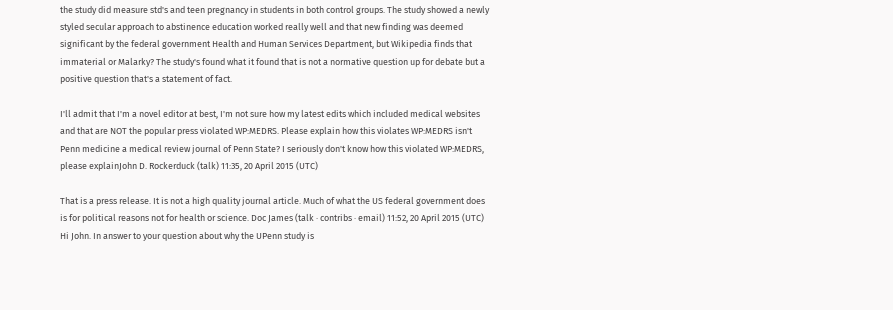the study did measure std's and teen pregnancy in students in both control groups. The study showed a newly styled secular approach to abstinence education worked really well and that new finding was deemed significant by the federal government Health and Human Services Department, but Wikipedia finds that immaterial or Malarky? The study's found what it found that is not a normative question up for debate but a positive question that's a statement of fact.

I'll admit that I'm a novel editor at best, I'm not sure how my latest edits which included medical websites and that are NOT the popular press violated WP:MEDRS. Please explain how this violates WP:MEDRS isn't Penn medicine a medical review journal of Penn State? I seriously don't know how this violated WP:MEDRS, please explainJohn D. Rockerduck (talk) 11:35, 20 April 2015 (UTC)

That is a press release. It is not a high quality journal article. Much of what the US federal government does is for political reasons not for health or science. Doc James (talk · contribs · email) 11:52, 20 April 2015 (UTC)
Hi John. In answer to your question about why the UPenn study is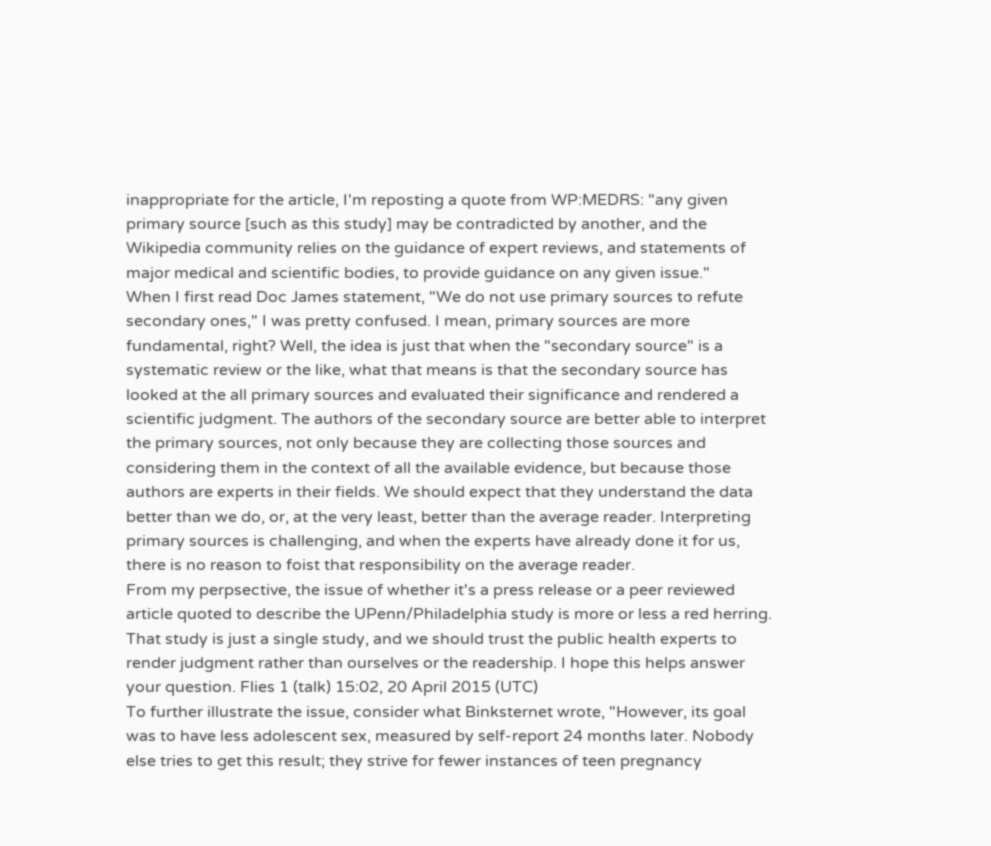inappropriate for the article, I'm reposting a quote from WP:MEDRS: "any given primary source [such as this study] may be contradicted by another, and the Wikipedia community relies on the guidance of expert reviews, and statements of major medical and scientific bodies, to provide guidance on any given issue."
When I first read Doc James statement, "We do not use primary sources to refute secondary ones," I was pretty confused. I mean, primary sources are more fundamental, right? Well, the idea is just that when the "secondary source" is a systematic review or the like, what that means is that the secondary source has looked at the all primary sources and evaluated their significance and rendered a scientific judgment. The authors of the secondary source are better able to interpret the primary sources, not only because they are collecting those sources and considering them in the context of all the available evidence, but because those authors are experts in their fields. We should expect that they understand the data better than we do, or, at the very least, better than the average reader. Interpreting primary sources is challenging, and when the experts have already done it for us, there is no reason to foist that responsibility on the average reader.
From my perpsective, the issue of whether it's a press release or a peer reviewed article quoted to describe the UPenn/Philadelphia study is more or less a red herring. That study is just a single study, and we should trust the public health experts to render judgment rather than ourselves or the readership. I hope this helps answer your question. Flies 1 (talk) 15:02, 20 April 2015 (UTC)
To further illustrate the issue, consider what Binksternet wrote, "However, its goal was to have less adolescent sex, measured by self-report 24 months later. Nobody else tries to get this result; they strive for fewer instances of teen pregnancy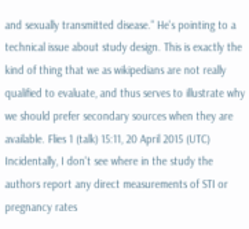and sexually transmitted disease." He's pointing to a technical issue about study design. This is exactly the kind of thing that we as wikipedians are not really qualified to evaluate, and thus serves to illustrate why we should prefer secondary sources when they are available. Flies 1 (talk) 15:11, 20 April 2015 (UTC)
Incidentally, I don't see where in the study the authors report any direct measurements of STI or pregnancy rates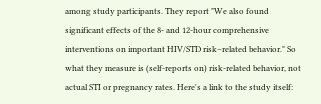among study participants. They report "We also found significant effects of the 8- and 12-hour comprehensive interventions on important HIV/STD risk–related behavior." So what they measure is (self-reports on) risk-related behavior, not actual STI or pregnancy rates. Here's a link to the study itself: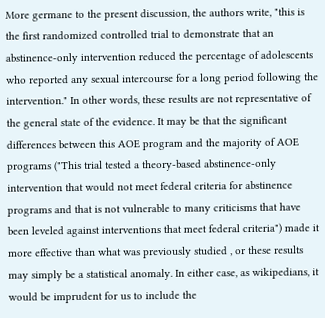More germane to the present discussion, the authors write, "this is the first randomized controlled trial to demonstrate that an abstinence-only intervention reduced the percentage of adolescents who reported any sexual intercourse for a long period following the intervention." In other words, these results are not representative of the general state of the evidence. It may be that the significant differences between this AOE program and the majority of AOE programs ("This trial tested a theory-based abstinence-only intervention that would not meet federal criteria for abstinence programs and that is not vulnerable to many criticisms that have been leveled against interventions that meet federal criteria") made it more effective than what was previously studied , or these results may simply be a statistical anomaly. In either case, as wikipedians, it would be imprudent for us to include the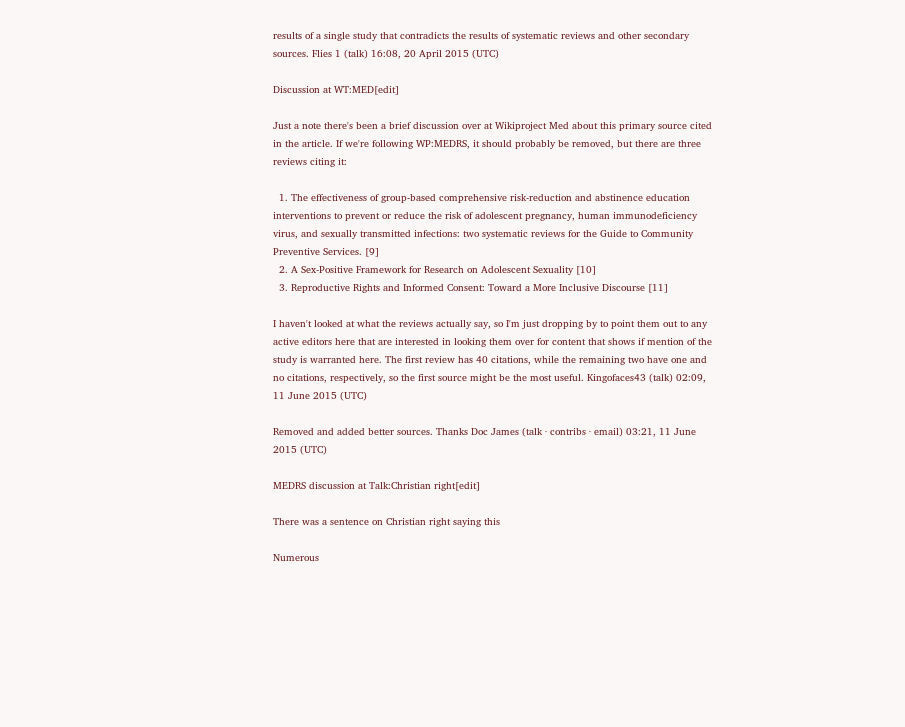results of a single study that contradicts the results of systematic reviews and other secondary sources. Flies 1 (talk) 16:08, 20 April 2015 (UTC)

Discussion at WT:MED[edit]

Just a note there's been a brief discussion over at Wikiproject Med about this primary source cited in the article. If we're following WP:MEDRS, it should probably be removed, but there are three reviews citing it:

  1. The effectiveness of group-based comprehensive risk-reduction and abstinence education interventions to prevent or reduce the risk of adolescent pregnancy, human immunodeficiency virus, and sexually transmitted infections: two systematic reviews for the Guide to Community Preventive Services. [9]
  2. A Sex-Positive Framework for Research on Adolescent Sexuality [10]
  3. Reproductive Rights and Informed Consent: Toward a More Inclusive Discourse [11]

I haven't looked at what the reviews actually say, so I'm just dropping by to point them out to any active editors here that are interested in looking them over for content that shows if mention of the study is warranted here. The first review has 40 citations, while the remaining two have one and no citations, respectively, so the first source might be the most useful. Kingofaces43 (talk) 02:09, 11 June 2015 (UTC)

Removed and added better sources. Thanks Doc James (talk · contribs · email) 03:21, 11 June 2015 (UTC)

MEDRS discussion at Talk:Christian right[edit]

There was a sentence on Christian right saying this

Numerous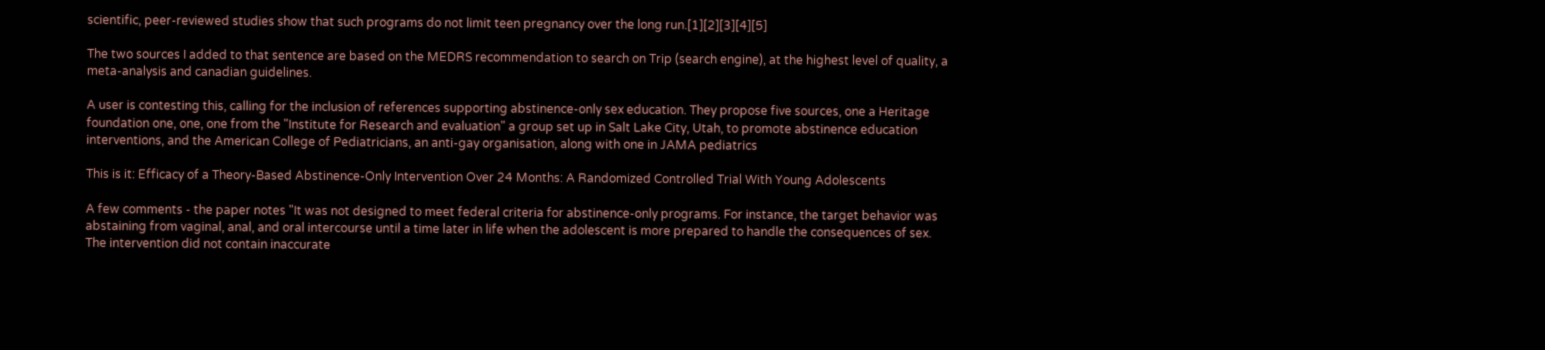scientific, peer-reviewed studies show that such programs do not limit teen pregnancy over the long run.[1][2][3][4][5]

The two sources I added to that sentence are based on the MEDRS recommendation to search on Trip (search engine), at the highest level of quality, a meta-analysis and canadian guidelines.

A user is contesting this, calling for the inclusion of references supporting abstinence-only sex education. They propose five sources, one a Heritage foundation one, one, one from the "Institute for Research and evaluation" a group set up in Salt Lake City, Utah, to promote abstinence education interventions, and the American College of Pediatricians, an anti-gay organisation, along with one in JAMA pediatrics

This is it: Efficacy of a Theory-Based Abstinence-Only Intervention Over 24 Months: A Randomized Controlled Trial With Young Adolescents

A few comments - the paper notes "It was not designed to meet federal criteria for abstinence-only programs. For instance, the target behavior was abstaining from vaginal, anal, and oral intercourse until a time later in life when the adolescent is more prepared to handle the consequences of sex. The intervention did not contain inaccurate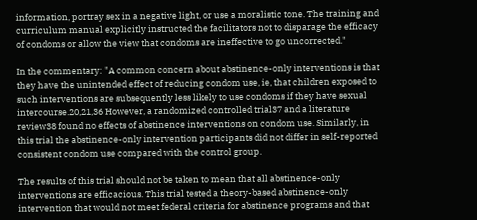information, portray sex in a negative light, or use a moralistic tone. The training and curriculum manual explicitly instructed the facilitators not to disparage the efficacy of condoms or allow the view that condoms are ineffective to go uncorrected."

In the commentary: "A common concern about abstinence-only interventions is that they have the unintended effect of reducing condom use, ie, that children exposed to such interventions are subsequently less likely to use condoms if they have sexual intercourse.20,21,36 However, a randomized controlled trial37 and a literature review38 found no effects of abstinence interventions on condom use. Similarly, in this trial the abstinence-only intervention participants did not differ in self-reported consistent condom use compared with the control group.

The results of this trial should not be taken to mean that all abstinence-only interventions are efficacious. This trial tested a theory-based abstinence-only intervention that would not meet federal criteria for abstinence programs and that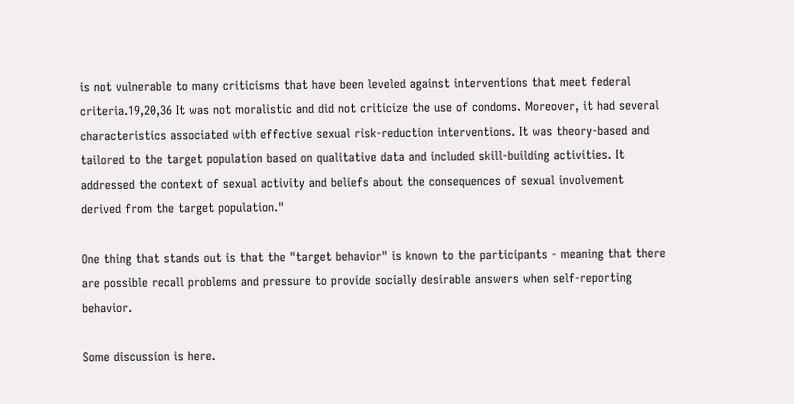is not vulnerable to many criticisms that have been leveled against interventions that meet federal criteria.19,20,36 It was not moralistic and did not criticize the use of condoms. Moreover, it had several characteristics associated with effective sexual risk-reduction interventions. It was theory-based and tailored to the target population based on qualitative data and included skill-building activities. It addressed the context of sexual activity and beliefs about the consequences of sexual involvement derived from the target population."

One thing that stands out is that the "target behavior" is known to the participants - meaning that there are possible recall problems and pressure to provide socially desirable answers when self-reporting behavior.

Some discussion is here.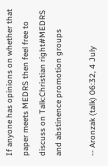If anyone has opinions on whether that paper meets MEDRS then feel free to discuss on Talk:Christian right#MEDRS and abstinence promotion groups

-- Aronzak (talk) 06:32, 4 July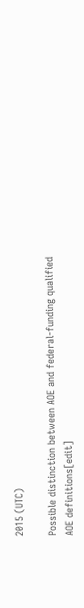2015 (UTC)

Possible distinction between AOE and federal-funding qualified AOE definitions[edit]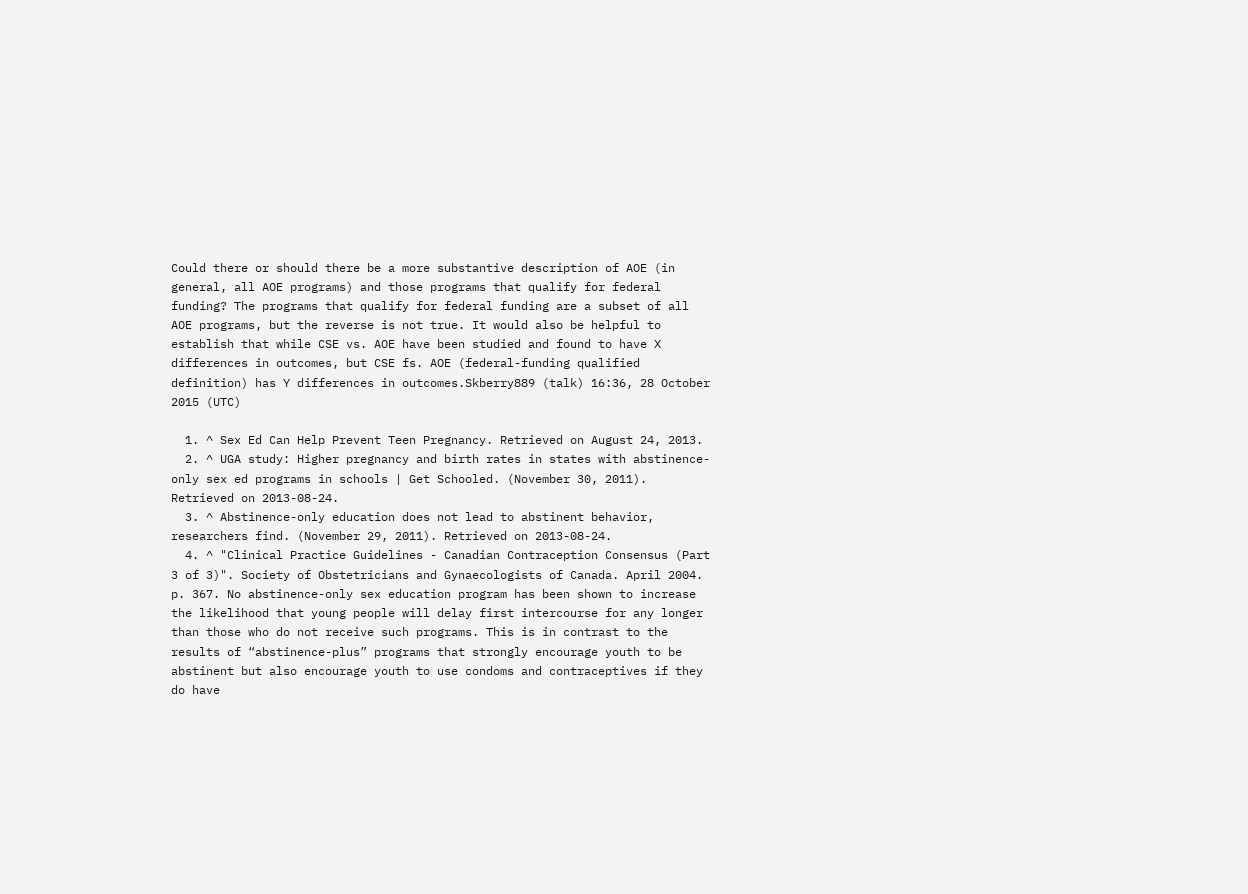Could there or should there be a more substantive description of AOE (in general, all AOE programs) and those programs that qualify for federal funding? The programs that qualify for federal funding are a subset of all AOE programs, but the reverse is not true. It would also be helpful to establish that while CSE vs. AOE have been studied and found to have X differences in outcomes, but CSE fs. AOE (federal-funding qualified definition) has Y differences in outcomes.Skberry889 (talk) 16:36, 28 October 2015 (UTC)

  1. ^ Sex Ed Can Help Prevent Teen Pregnancy. Retrieved on August 24, 2013.
  2. ^ UGA study: Higher pregnancy and birth rates in states with abstinence-only sex ed programs in schools | Get Schooled. (November 30, 2011). Retrieved on 2013-08-24.
  3. ^ Abstinence-only education does not lead to abstinent behavior, researchers find. (November 29, 2011). Retrieved on 2013-08-24.
  4. ^ "Clinical Practice Guidelines - Canadian Contraception Consensus (Part 3 of 3)". Society of Obstetricians and Gynaecologists of Canada. April 2004. p. 367. No abstinence-only sex education program has been shown to increase the likelihood that young people will delay first intercourse for any longer than those who do not receive such programs. This is in contrast to the results of “abstinence-plus” programs that strongly encourage youth to be abstinent but also encourage youth to use condoms and contraceptives if they do have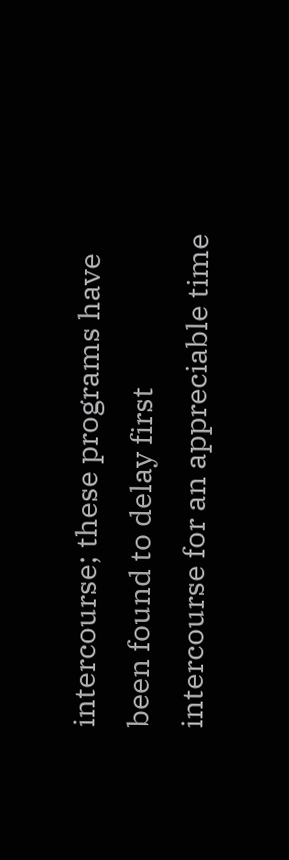intercourse; these programs have been found to delay first intercourse for an appreciable time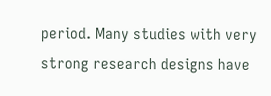period. Many studies with very strong research designs have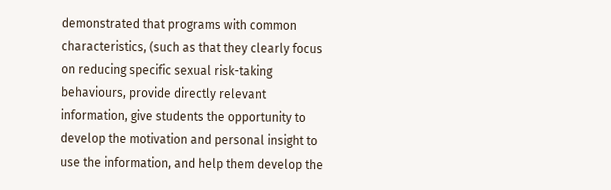demonstrated that programs with common characteristics, (such as that they clearly focus on reducing specific sexual risk-taking behaviours, provide directly relevant information, give students the opportunity to develop the motivation and personal insight to use the information, and help them develop the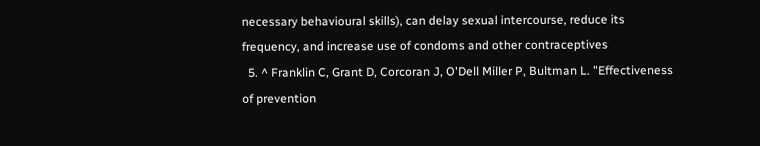necessary behavioural skills), can delay sexual intercourse, reduce its frequency, and increase use of condoms and other contraceptives
  5. ^ Franklin C, Grant D, Corcoran J, O'Dell Miller P, Bultman L. "Effectiveness of prevention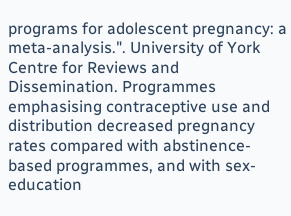programs for adolescent pregnancy: a meta-analysis.". University of York Centre for Reviews and Dissemination. Programmes emphasising contraceptive use and distribution decreased pregnancy rates compared with abstinence-based programmes, and with sex-education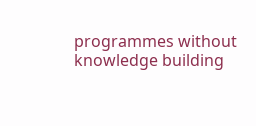programmes without knowledge building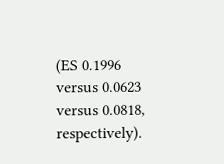(ES 0.1996 versus 0.0623 versus 0.0818, respectively).